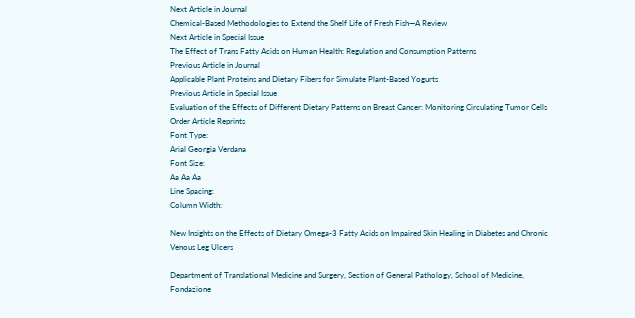Next Article in Journal
Chemical-Based Methodologies to Extend the Shelf Life of Fresh Fish—A Review
Next Article in Special Issue
The Effect of Trans Fatty Acids on Human Health: Regulation and Consumption Patterns
Previous Article in Journal
Applicable Plant Proteins and Dietary Fibers for Simulate Plant-Based Yogurts
Previous Article in Special Issue
Evaluation of the Effects of Different Dietary Patterns on Breast Cancer: Monitoring Circulating Tumor Cells
Order Article Reprints
Font Type:
Arial Georgia Verdana
Font Size:
Aa Aa Aa
Line Spacing:
Column Width:

New Insights on the Effects of Dietary Omega-3 Fatty Acids on Impaired Skin Healing in Diabetes and Chronic Venous Leg Ulcers

Department of Translational Medicine and Surgery, Section of General Pathology, School of Medicine, Fondazione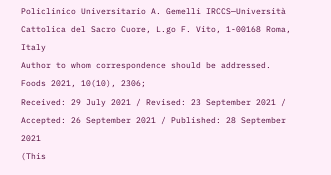Policlinico Universitario A. Gemelli IRCCS—Università Cattolica del Sacro Cuore, L.go F. Vito, 1-00168 Roma, Italy
Author to whom correspondence should be addressed.
Foods 2021, 10(10), 2306;
Received: 29 July 2021 / Revised: 23 September 2021 / Accepted: 26 September 2021 / Published: 28 September 2021
(This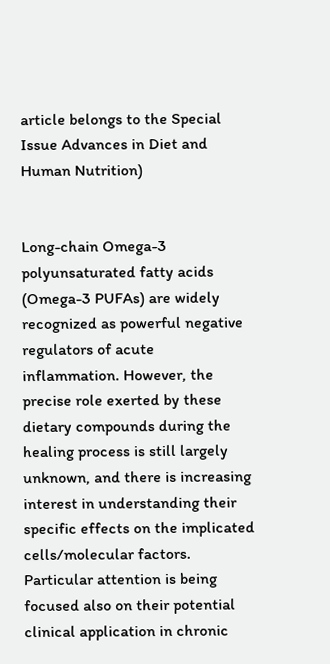article belongs to the Special Issue Advances in Diet and Human Nutrition)


Long-chain Omega-3 polyunsaturated fatty acids (Omega-3 PUFAs) are widely recognized as powerful negative regulators of acute inflammation. However, the precise role exerted by these dietary compounds during the healing process is still largely unknown, and there is increasing interest in understanding their specific effects on the implicated cells/molecular factors. Particular attention is being focused also on their potential clinical application in chronic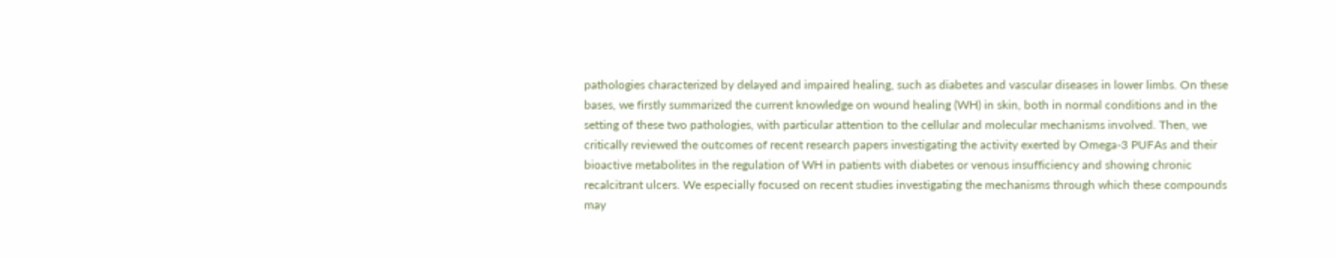pathologies characterized by delayed and impaired healing, such as diabetes and vascular diseases in lower limbs. On these bases, we firstly summarized the current knowledge on wound healing (WH) in skin, both in normal conditions and in the setting of these two pathologies, with particular attention to the cellular and molecular mechanisms involved. Then, we critically reviewed the outcomes of recent research papers investigating the activity exerted by Omega-3 PUFAs and their bioactive metabolites in the regulation of WH in patients with diabetes or venous insufficiency and showing chronic recalcitrant ulcers. We especially focused on recent studies investigating the mechanisms through which these compounds may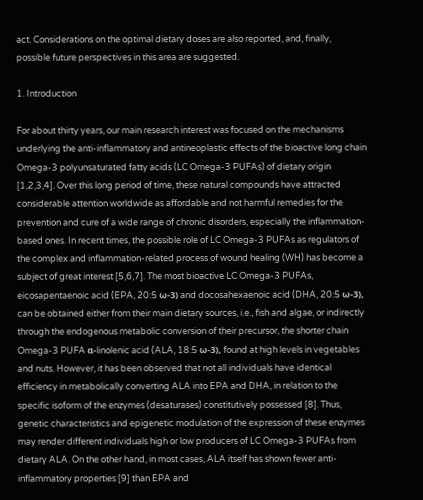act. Considerations on the optimal dietary doses are also reported, and, finally, possible future perspectives in this area are suggested.

1. Introduction

For about thirty years, our main research interest was focused on the mechanisms underlying the anti-inflammatory and antineoplastic effects of the bioactive long chain Omega-3 polyunsaturated fatty acids (LC Omega-3 PUFAs) of dietary origin [1,2,3,4]. Over this long period of time, these natural compounds have attracted considerable attention worldwide as affordable and not harmful remedies for the prevention and cure of a wide range of chronic disorders, especially the inflammation-based ones. In recent times, the possible role of LC Omega-3 PUFAs as regulators of the complex and inflammation-related process of wound healing (WH) has become a subject of great interest [5,6,7]. The most bioactive LC Omega-3 PUFAs, eicosapentaenoic acid (EPA, 20:5 ω-3) and docosahexaenoic acid (DHA, 20:5 ω-3), can be obtained either from their main dietary sources, i.e., fish and algae, or indirectly through the endogenous metabolic conversion of their precursor, the shorter chain Omega-3 PUFA α-linolenic acid (ALA, 18:5 ω-3), found at high levels in vegetables and nuts. However, it has been observed that not all individuals have identical efficiency in metabolically converting ALA into EPA and DHA, in relation to the specific isoform of the enzymes (desaturases) constitutively possessed [8]. Thus, genetic characteristics and epigenetic modulation of the expression of these enzymes may render different individuals high or low producers of LC Omega-3 PUFAs from dietary ALA. On the other hand, in most cases, ALA itself has shown fewer anti-inflammatory properties [9] than EPA and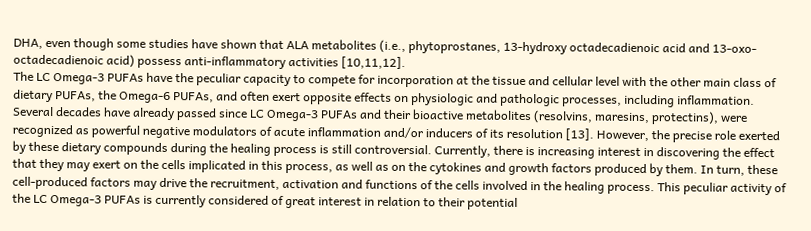DHA, even though some studies have shown that ALA metabolites (i.e., phytoprostanes, 13-hydroxy octadecadienoic acid and 13-oxo-octadecadienoic acid) possess anti-inflammatory activities [10,11,12].
The LC Omega-3 PUFAs have the peculiar capacity to compete for incorporation at the tissue and cellular level with the other main class of dietary PUFAs, the Omega-6 PUFAs, and often exert opposite effects on physiologic and pathologic processes, including inflammation. Several decades have already passed since LC Omega-3 PUFAs and their bioactive metabolites (resolvins, maresins, protectins), were recognized as powerful negative modulators of acute inflammation and/or inducers of its resolution [13]. However, the precise role exerted by these dietary compounds during the healing process is still controversial. Currently, there is increasing interest in discovering the effect that they may exert on the cells implicated in this process, as well as on the cytokines and growth factors produced by them. In turn, these cell-produced factors may drive the recruitment, activation and functions of the cells involved in the healing process. This peculiar activity of the LC Omega-3 PUFAs is currently considered of great interest in relation to their potential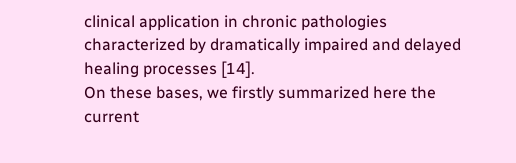clinical application in chronic pathologies characterized by dramatically impaired and delayed healing processes [14].
On these bases, we firstly summarized here the current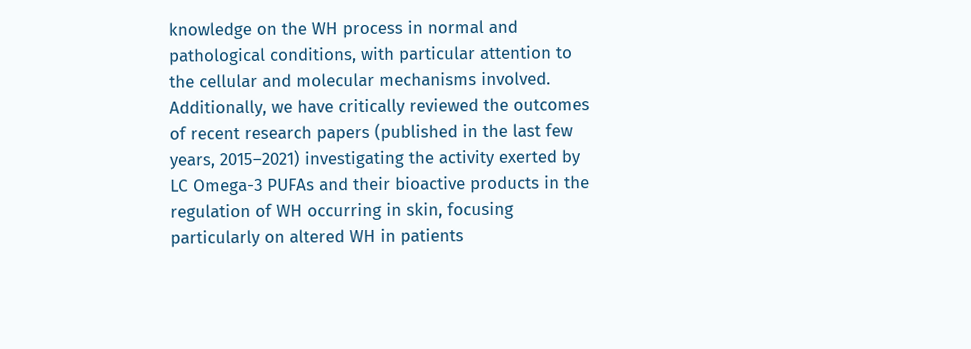knowledge on the WH process in normal and pathological conditions, with particular attention to the cellular and molecular mechanisms involved. Additionally, we have critically reviewed the outcomes of recent research papers (published in the last few years, 2015–2021) investigating the activity exerted by LC Omega-3 PUFAs and their bioactive products in the regulation of WH occurring in skin, focusing particularly on altered WH in patients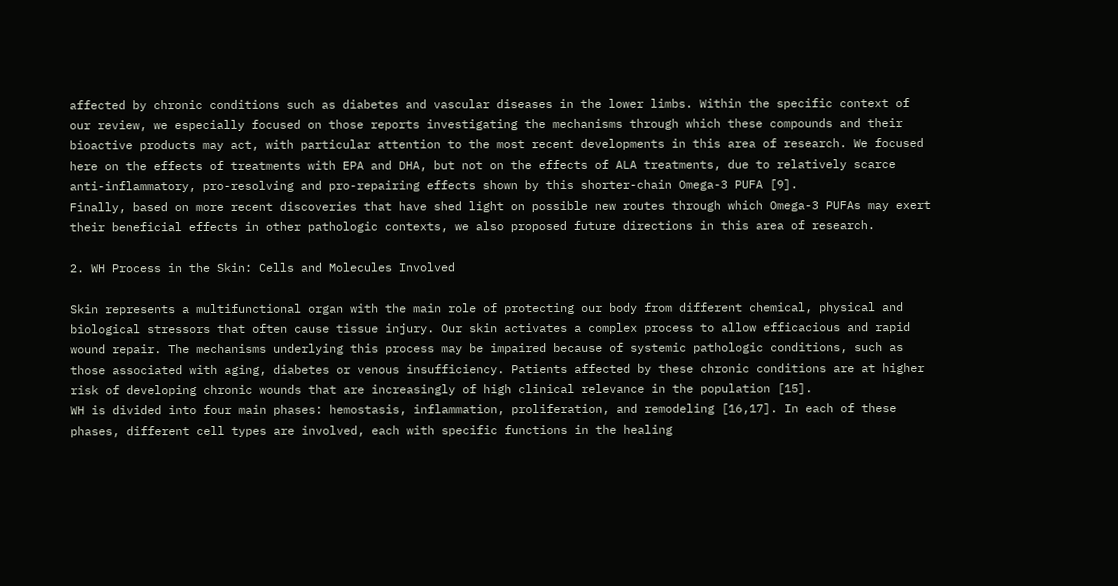affected by chronic conditions such as diabetes and vascular diseases in the lower limbs. Within the specific context of our review, we especially focused on those reports investigating the mechanisms through which these compounds and their bioactive products may act, with particular attention to the most recent developments in this area of research. We focused here on the effects of treatments with EPA and DHA, but not on the effects of ALA treatments, due to relatively scarce anti-inflammatory, pro-resolving and pro-repairing effects shown by this shorter-chain Omega-3 PUFA [9].
Finally, based on more recent discoveries that have shed light on possible new routes through which Omega-3 PUFAs may exert their beneficial effects in other pathologic contexts, we also proposed future directions in this area of research.

2. WH Process in the Skin: Cells and Molecules Involved

Skin represents a multifunctional organ with the main role of protecting our body from different chemical, physical and biological stressors that often cause tissue injury. Our skin activates a complex process to allow efficacious and rapid wound repair. The mechanisms underlying this process may be impaired because of systemic pathologic conditions, such as those associated with aging, diabetes or venous insufficiency. Patients affected by these chronic conditions are at higher risk of developing chronic wounds that are increasingly of high clinical relevance in the population [15].
WH is divided into four main phases: hemostasis, inflammation, proliferation, and remodeling [16,17]. In each of these phases, different cell types are involved, each with specific functions in the healing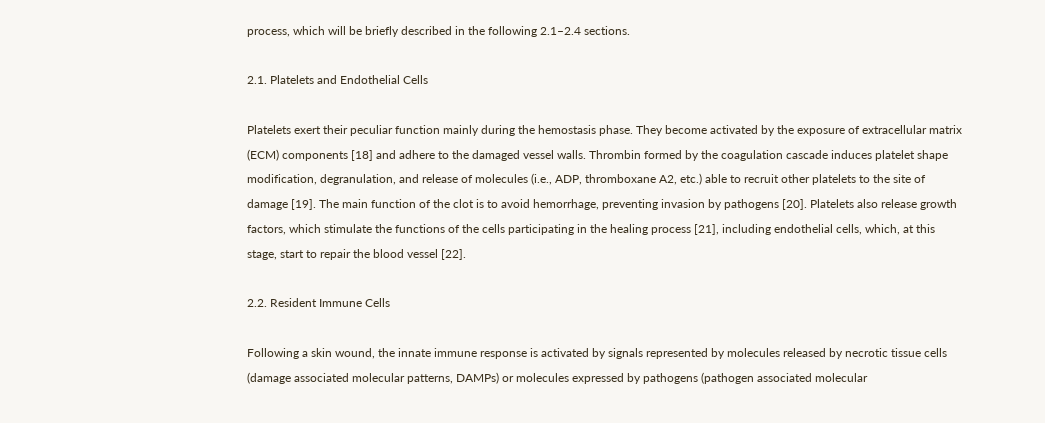process, which will be briefly described in the following 2.1–2.4 sections.

2.1. Platelets and Endothelial Cells

Platelets exert their peculiar function mainly during the hemostasis phase. They become activated by the exposure of extracellular matrix (ECM) components [18] and adhere to the damaged vessel walls. Thrombin formed by the coagulation cascade induces platelet shape modification, degranulation, and release of molecules (i.e., ADP, thromboxane A2, etc.) able to recruit other platelets to the site of damage [19]. The main function of the clot is to avoid hemorrhage, preventing invasion by pathogens [20]. Platelets also release growth factors, which stimulate the functions of the cells participating in the healing process [21], including endothelial cells, which, at this stage, start to repair the blood vessel [22].

2.2. Resident Immune Cells

Following a skin wound, the innate immune response is activated by signals represented by molecules released by necrotic tissue cells (damage associated molecular patterns, DAMPs) or molecules expressed by pathogens (pathogen associated molecular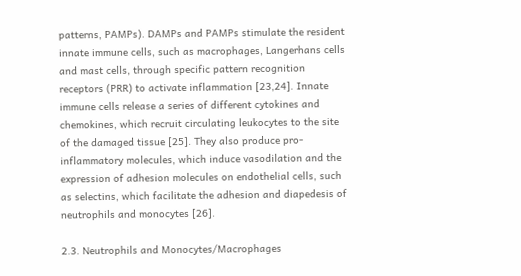patterns, PAMPs). DAMPs and PAMPs stimulate the resident innate immune cells, such as macrophages, Langerhans cells and mast cells, through specific pattern recognition receptors (PRR) to activate inflammation [23,24]. Innate immune cells release a series of different cytokines and chemokines, which recruit circulating leukocytes to the site of the damaged tissue [25]. They also produce pro-inflammatory molecules, which induce vasodilation and the expression of adhesion molecules on endothelial cells, such as selectins, which facilitate the adhesion and diapedesis of neutrophils and monocytes [26].

2.3. Neutrophils and Monocytes/Macrophages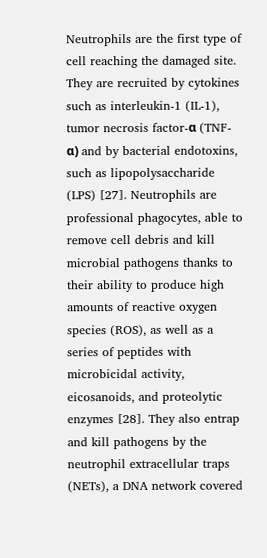Neutrophils are the first type of cell reaching the damaged site. They are recruited by cytokines such as interleukin-1 (IL-1), tumor necrosis factor-α (TNF-α) and by bacterial endotoxins, such as lipopolysaccharide (LPS) [27]. Neutrophils are professional phagocytes, able to remove cell debris and kill microbial pathogens thanks to their ability to produce high amounts of reactive oxygen species (ROS), as well as a series of peptides with microbicidal activity, eicosanoids, and proteolytic enzymes [28]. They also entrap and kill pathogens by the neutrophil extracellular traps (NETs), a DNA network covered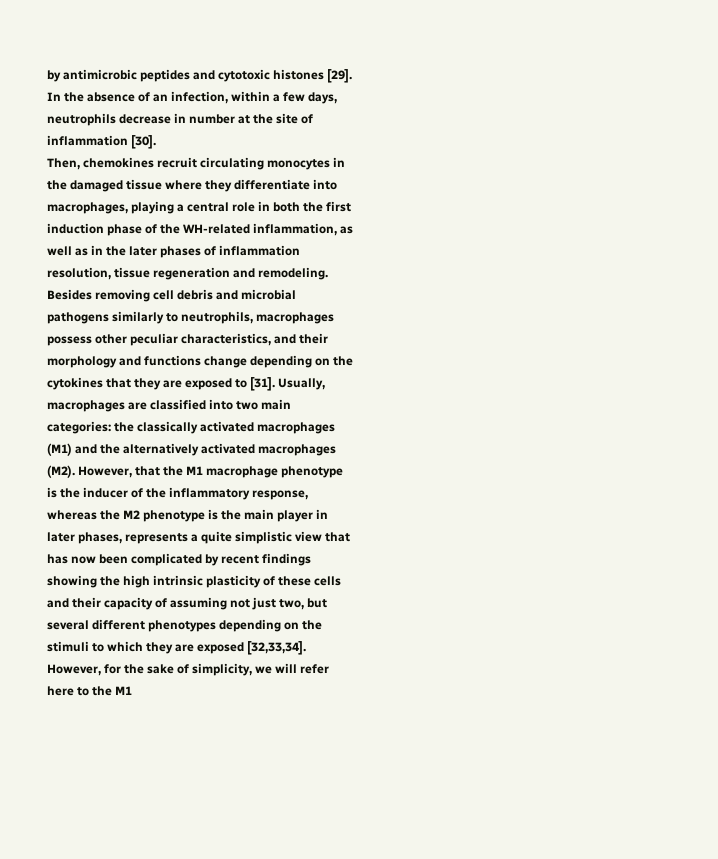by antimicrobic peptides and cytotoxic histones [29]. In the absence of an infection, within a few days, neutrophils decrease in number at the site of inflammation [30].
Then, chemokines recruit circulating monocytes in the damaged tissue where they differentiate into macrophages, playing a central role in both the first induction phase of the WH-related inflammation, as well as in the later phases of inflammation resolution, tissue regeneration and remodeling. Besides removing cell debris and microbial pathogens similarly to neutrophils, macrophages possess other peculiar characteristics, and their morphology and functions change depending on the cytokines that they are exposed to [31]. Usually, macrophages are classified into two main categories: the classically activated macrophages (M1) and the alternatively activated macrophages (M2). However, that the M1 macrophage phenotype is the inducer of the inflammatory response, whereas the M2 phenotype is the main player in later phases, represents a quite simplistic view that has now been complicated by recent findings showing the high intrinsic plasticity of these cells and their capacity of assuming not just two, but several different phenotypes depending on the stimuli to which they are exposed [32,33,34]. However, for the sake of simplicity, we will refer here to the M1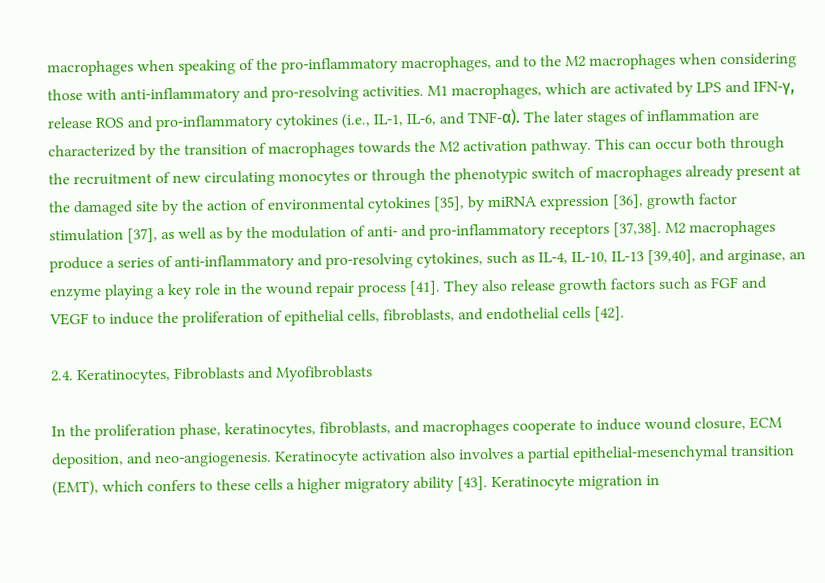macrophages when speaking of the pro-inflammatory macrophages, and to the M2 macrophages when considering those with anti-inflammatory and pro-resolving activities. M1 macrophages, which are activated by LPS and IFN-γ, release ROS and pro-inflammatory cytokines (i.e., IL-1, IL-6, and TNF-α). The later stages of inflammation are characterized by the transition of macrophages towards the M2 activation pathway. This can occur both through the recruitment of new circulating monocytes or through the phenotypic switch of macrophages already present at the damaged site by the action of environmental cytokines [35], by miRNA expression [36], growth factor stimulation [37], as well as by the modulation of anti- and pro-inflammatory receptors [37,38]. M2 macrophages produce a series of anti-inflammatory and pro-resolving cytokines, such as IL-4, IL-10, IL-13 [39,40], and arginase, an enzyme playing a key role in the wound repair process [41]. They also release growth factors such as FGF and VEGF to induce the proliferation of epithelial cells, fibroblasts, and endothelial cells [42].

2.4. Keratinocytes, Fibroblasts and Myofibroblasts

In the proliferation phase, keratinocytes, fibroblasts, and macrophages cooperate to induce wound closure, ECM deposition, and neo-angiogenesis. Keratinocyte activation also involves a partial epithelial-mesenchymal transition (EMT), which confers to these cells a higher migratory ability [43]. Keratinocyte migration in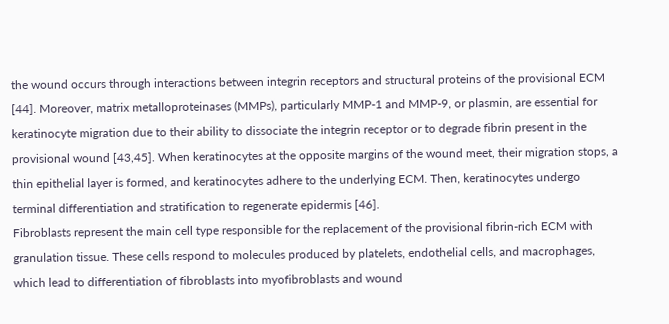the wound occurs through interactions between integrin receptors and structural proteins of the provisional ECM [44]. Moreover, matrix metalloproteinases (MMPs), particularly MMP-1 and MMP-9, or plasmin, are essential for keratinocyte migration due to their ability to dissociate the integrin receptor or to degrade fibrin present in the provisional wound [43,45]. When keratinocytes at the opposite margins of the wound meet, their migration stops, a thin epithelial layer is formed, and keratinocytes adhere to the underlying ECM. Then, keratinocytes undergo terminal differentiation and stratification to regenerate epidermis [46].
Fibroblasts represent the main cell type responsible for the replacement of the provisional fibrin-rich ECM with granulation tissue. These cells respond to molecules produced by platelets, endothelial cells, and macrophages, which lead to differentiation of fibroblasts into myofibroblasts and wound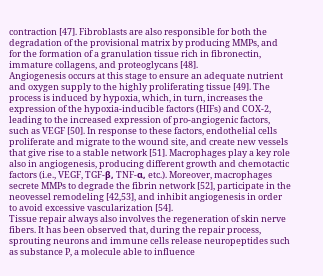contraction [47]. Fibroblasts are also responsible for both the degradation of the provisional matrix by producing MMPs, and for the formation of a granulation tissue rich in fibronectin, immature collagens, and proteoglycans [48].
Angiogenesis occurs at this stage to ensure an adequate nutrient and oxygen supply to the highly proliferating tissue [49]. The process is induced by hypoxia, which, in turn, increases the expression of the hypoxia-inducible factors (HIFs) and COX-2, leading to the increased expression of pro-angiogenic factors, such as VEGF [50]. In response to these factors, endothelial cells proliferate and migrate to the wound site, and create new vessels that give rise to a stable network [51]. Macrophages play a key role also in angiogenesis, producing different growth and chemotactic factors (i.e., VEGF, TGF-β, TNF-α, etc.). Moreover, macrophages secrete MMPs to degrade the fibrin network [52], participate in the neovessel remodeling [42,53], and inhibit angiogenesis in order to avoid excessive vascularization [54].
Tissue repair always also involves the regeneration of skin nerve fibers. It has been observed that, during the repair process, sprouting neurons and immune cells release neuropeptides such as substance P, a molecule able to influence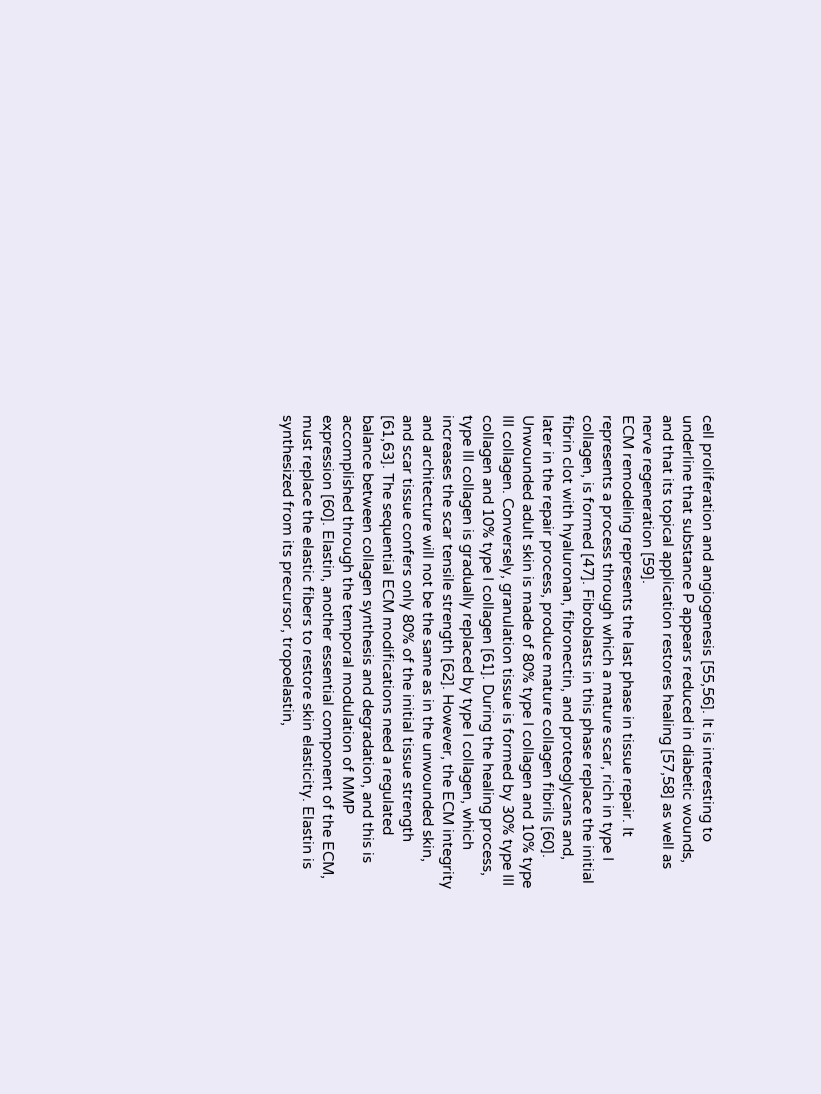cell proliferation and angiogenesis [55,56]. It is interesting to underline that substance P appears reduced in diabetic wounds, and that its topical application restores healing [57,58] as well as nerve regeneration [59].
ECM remodeling represents the last phase in tissue repair. It represents a process through which a mature scar, rich in type I collagen, is formed [47]. Fibroblasts in this phase replace the initial fibrin clot with hyaluronan, fibronectin, and proteoglycans and, later in the repair process, produce mature collagen fibrils [60]. Unwounded adult skin is made of 80% type I collagen and 10% type III collagen. Conversely, granulation tissue is formed by 30% type III collagen and 10% type I collagen [61]. During the healing process, type III collagen is gradually replaced by type I collagen, which increases the scar tensile strength [62]. However, the ECM integrity and architecture will not be the same as in the unwounded skin, and scar tissue confers only 80% of the initial tissue strength [61,63]. The sequential ECM modifications need a regulated balance between collagen synthesis and degradation, and this is accomplished through the temporal modulation of MMP expression [60]. Elastin, another essential component of the ECM, must replace the elastic fibers to restore skin elasticity. Elastin is synthesized from its precursor, tropoelastin,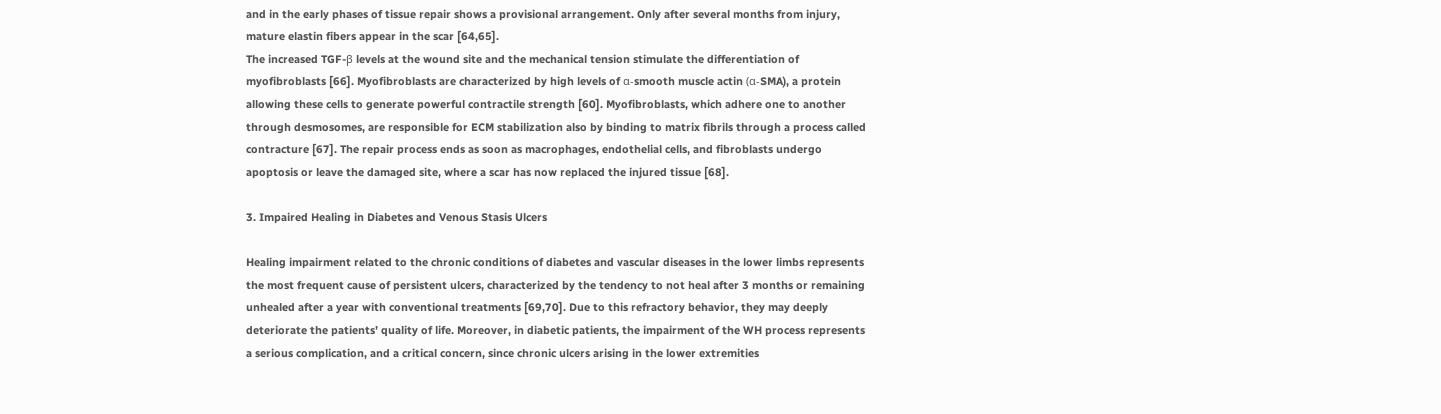and in the early phases of tissue repair shows a provisional arrangement. Only after several months from injury, mature elastin fibers appear in the scar [64,65].
The increased TGF-β levels at the wound site and the mechanical tension stimulate the differentiation of myofibroblasts [66]. Myofibroblasts are characterized by high levels of α-smooth muscle actin (α-SMA), a protein allowing these cells to generate powerful contractile strength [60]. Myofibroblasts, which adhere one to another through desmosomes, are responsible for ECM stabilization also by binding to matrix fibrils through a process called contracture [67]. The repair process ends as soon as macrophages, endothelial cells, and fibroblasts undergo apoptosis or leave the damaged site, where a scar has now replaced the injured tissue [68].

3. Impaired Healing in Diabetes and Venous Stasis Ulcers

Healing impairment related to the chronic conditions of diabetes and vascular diseases in the lower limbs represents the most frequent cause of persistent ulcers, characterized by the tendency to not heal after 3 months or remaining unhealed after a year with conventional treatments [69,70]. Due to this refractory behavior, they may deeply deteriorate the patients’ quality of life. Moreover, in diabetic patients, the impairment of the WH process represents a serious complication, and a critical concern, since chronic ulcers arising in the lower extremities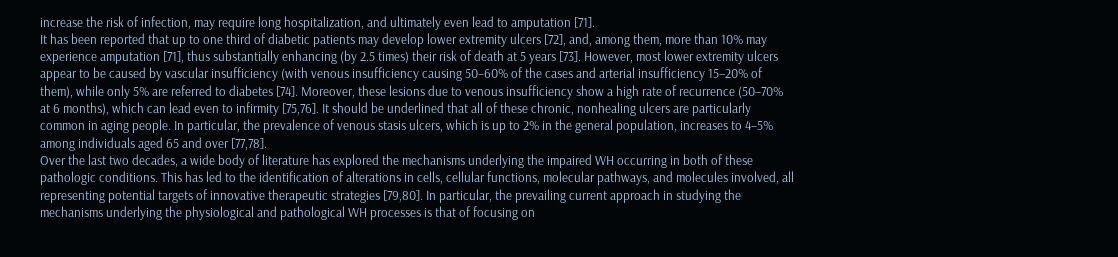increase the risk of infection, may require long hospitalization, and ultimately even lead to amputation [71].
It has been reported that up to one third of diabetic patients may develop lower extremity ulcers [72], and, among them, more than 10% may experience amputation [71], thus substantially enhancing (by 2.5 times) their risk of death at 5 years [73]. However, most lower extremity ulcers appear to be caused by vascular insufficiency (with venous insufficiency causing 50–60% of the cases and arterial insufficiency 15–20% of them), while only 5% are referred to diabetes [74]. Moreover, these lesions due to venous insufficiency show a high rate of recurrence (50–70% at 6 months), which can lead even to infirmity [75,76]. It should be underlined that all of these chronic, nonhealing ulcers are particularly common in aging people. In particular, the prevalence of venous stasis ulcers, which is up to 2% in the general population, increases to 4–5% among individuals aged 65 and over [77,78].
Over the last two decades, a wide body of literature has explored the mechanisms underlying the impaired WH occurring in both of these pathologic conditions. This has led to the identification of alterations in cells, cellular functions, molecular pathways, and molecules involved, all representing potential targets of innovative therapeutic strategies [79,80]. In particular, the prevailing current approach in studying the mechanisms underlying the physiological and pathological WH processes is that of focusing on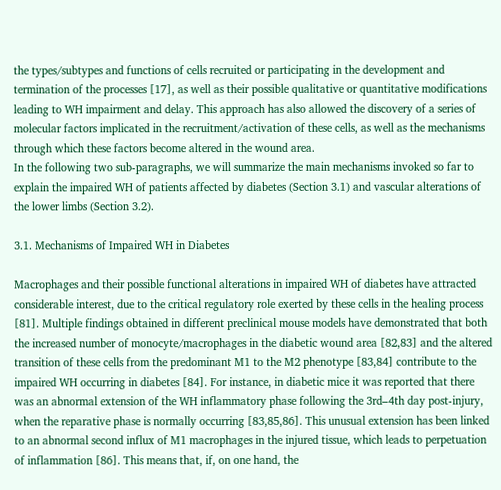the types/subtypes and functions of cells recruited or participating in the development and termination of the processes [17], as well as their possible qualitative or quantitative modifications leading to WH impairment and delay. This approach has also allowed the discovery of a series of molecular factors implicated in the recruitment/activation of these cells, as well as the mechanisms through which these factors become altered in the wound area.
In the following two sub-paragraphs, we will summarize the main mechanisms invoked so far to explain the impaired WH of patients affected by diabetes (Section 3.1) and vascular alterations of the lower limbs (Section 3.2).

3.1. Mechanisms of Impaired WH in Diabetes

Macrophages and their possible functional alterations in impaired WH of diabetes have attracted considerable interest, due to the critical regulatory role exerted by these cells in the healing process [81]. Multiple findings obtained in different preclinical mouse models have demonstrated that both the increased number of monocyte/macrophages in the diabetic wound area [82,83] and the altered transition of these cells from the predominant M1 to the M2 phenotype [83,84] contribute to the impaired WH occurring in diabetes [84]. For instance, in diabetic mice it was reported that there was an abnormal extension of the WH inflammatory phase following the 3rd–4th day post-injury, when the reparative phase is normally occurring [83,85,86]. This unusual extension has been linked to an abnormal second influx of M1 macrophages in the injured tissue, which leads to perpetuation of inflammation [86]. This means that, if, on one hand, the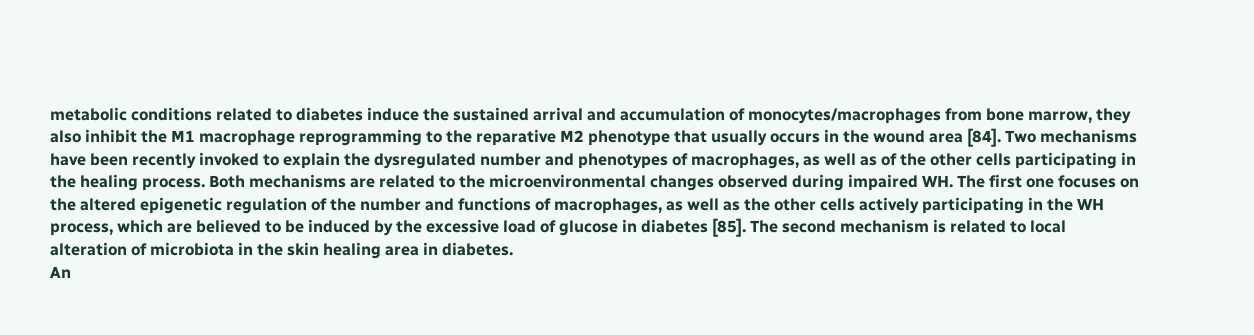metabolic conditions related to diabetes induce the sustained arrival and accumulation of monocytes/macrophages from bone marrow, they also inhibit the M1 macrophage reprogramming to the reparative M2 phenotype that usually occurs in the wound area [84]. Two mechanisms have been recently invoked to explain the dysregulated number and phenotypes of macrophages, as well as of the other cells participating in the healing process. Both mechanisms are related to the microenvironmental changes observed during impaired WH. The first one focuses on the altered epigenetic regulation of the number and functions of macrophages, as well as the other cells actively participating in the WH process, which are believed to be induced by the excessive load of glucose in diabetes [85]. The second mechanism is related to local alteration of microbiota in the skin healing area in diabetes.
An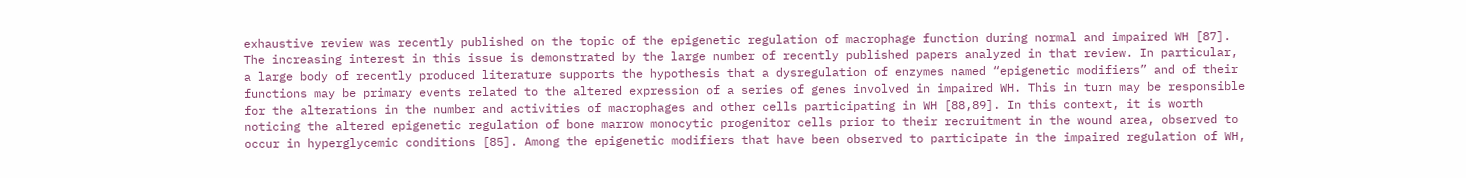exhaustive review was recently published on the topic of the epigenetic regulation of macrophage function during normal and impaired WH [87]. The increasing interest in this issue is demonstrated by the large number of recently published papers analyzed in that review. In particular, a large body of recently produced literature supports the hypothesis that a dysregulation of enzymes named “epigenetic modifiers” and of their functions may be primary events related to the altered expression of a series of genes involved in impaired WH. This in turn may be responsible for the alterations in the number and activities of macrophages and other cells participating in WH [88,89]. In this context, it is worth noticing the altered epigenetic regulation of bone marrow monocytic progenitor cells prior to their recruitment in the wound area, observed to occur in hyperglycemic conditions [85]. Among the epigenetic modifiers that have been observed to participate in the impaired regulation of WH,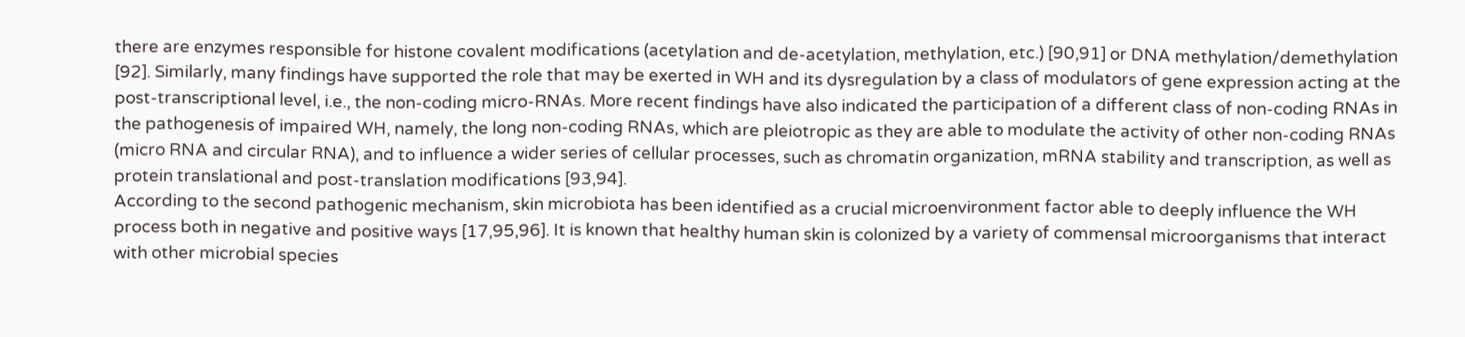there are enzymes responsible for histone covalent modifications (acetylation and de-acetylation, methylation, etc.) [90,91] or DNA methylation/demethylation [92]. Similarly, many findings have supported the role that may be exerted in WH and its dysregulation by a class of modulators of gene expression acting at the post-transcriptional level, i.e., the non-coding micro-RNAs. More recent findings have also indicated the participation of a different class of non-coding RNAs in the pathogenesis of impaired WH, namely, the long non-coding RNAs, which are pleiotropic as they are able to modulate the activity of other non-coding RNAs (micro RNA and circular RNA), and to influence a wider series of cellular processes, such as chromatin organization, mRNA stability and transcription, as well as protein translational and post-translation modifications [93,94].
According to the second pathogenic mechanism, skin microbiota has been identified as a crucial microenvironment factor able to deeply influence the WH process both in negative and positive ways [17,95,96]. It is known that healthy human skin is colonized by a variety of commensal microorganisms that interact with other microbial species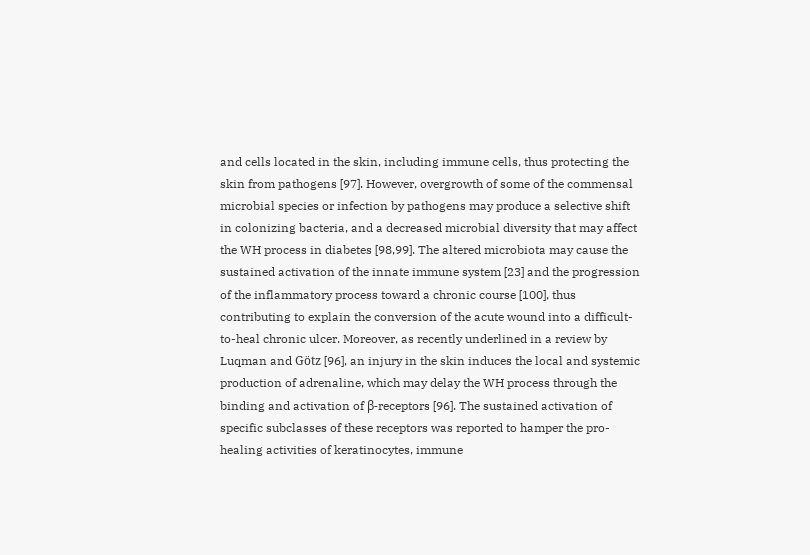and cells located in the skin, including immune cells, thus protecting the skin from pathogens [97]. However, overgrowth of some of the commensal microbial species or infection by pathogens may produce a selective shift in colonizing bacteria, and a decreased microbial diversity that may affect the WH process in diabetes [98,99]. The altered microbiota may cause the sustained activation of the innate immune system [23] and the progression of the inflammatory process toward a chronic course [100], thus contributing to explain the conversion of the acute wound into a difficult-to-heal chronic ulcer. Moreover, as recently underlined in a review by Luqman and Götz [96], an injury in the skin induces the local and systemic production of adrenaline, which may delay the WH process through the binding and activation of β-receptors [96]. The sustained activation of specific subclasses of these receptors was reported to hamper the pro-healing activities of keratinocytes, immune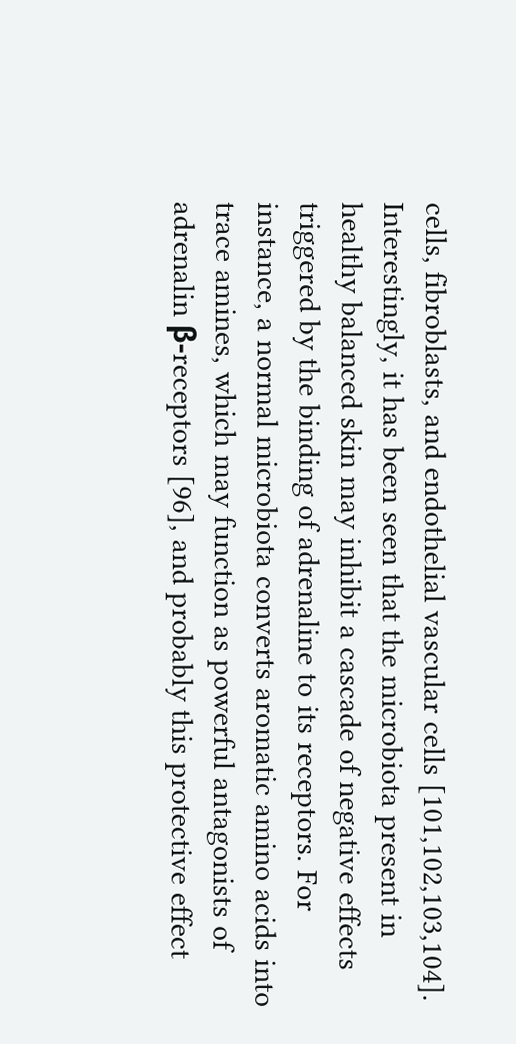cells, fibroblasts, and endothelial vascular cells [101,102,103,104]. Interestingly, it has been seen that the microbiota present in healthy balanced skin may inhibit a cascade of negative effects triggered by the binding of adrenaline to its receptors. For instance, a normal microbiota converts aromatic amino acids into trace amines, which may function as powerful antagonists of adrenalin β-receptors [96], and probably this protective effect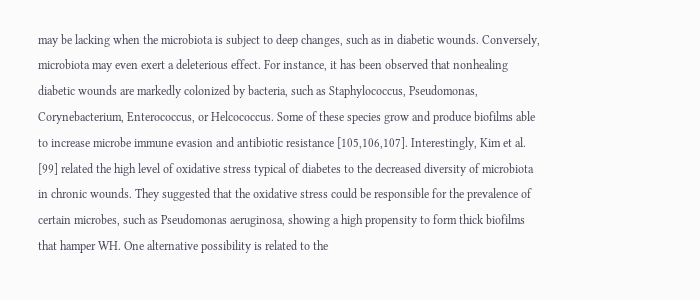may be lacking when the microbiota is subject to deep changes, such as in diabetic wounds. Conversely, microbiota may even exert a deleterious effect. For instance, it has been observed that nonhealing diabetic wounds are markedly colonized by bacteria, such as Staphylococcus, Pseudomonas, Corynebacterium, Enterococcus, or Helcococcus. Some of these species grow and produce biofilms able to increase microbe immune evasion and antibiotic resistance [105,106,107]. Interestingly, Kim et al. [99] related the high level of oxidative stress typical of diabetes to the decreased diversity of microbiota in chronic wounds. They suggested that the oxidative stress could be responsible for the prevalence of certain microbes, such as Pseudomonas aeruginosa, showing a high propensity to form thick biofilms that hamper WH. One alternative possibility is related to the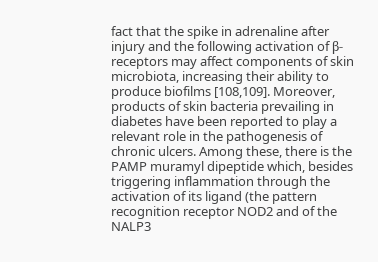fact that the spike in adrenaline after injury and the following activation of β-receptors may affect components of skin microbiota, increasing their ability to produce biofilms [108,109]. Moreover, products of skin bacteria prevailing in diabetes have been reported to play a relevant role in the pathogenesis of chronic ulcers. Among these, there is the PAMP muramyl dipeptide which, besides triggering inflammation through the activation of its ligand (the pattern recognition receptor NOD2 and of the NALP3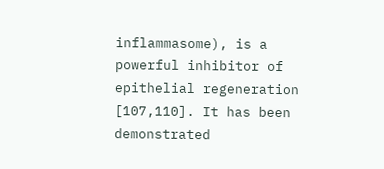inflammasome), is a powerful inhibitor of epithelial regeneration [107,110]. It has been demonstrated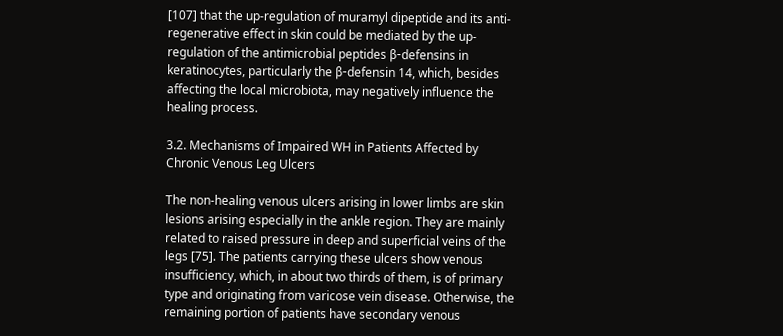[107] that the up-regulation of muramyl dipeptide and its anti-regenerative effect in skin could be mediated by the up-regulation of the antimicrobial peptides β-defensins in keratinocytes, particularly the β-defensin 14, which, besides affecting the local microbiota, may negatively influence the healing process.

3.2. Mechanisms of Impaired WH in Patients Affected by Chronic Venous Leg Ulcers

The non-healing venous ulcers arising in lower limbs are skin lesions arising especially in the ankle region. They are mainly related to raised pressure in deep and superficial veins of the legs [75]. The patients carrying these ulcers show venous insufficiency, which, in about two thirds of them, is of primary type and originating from varicose vein disease. Otherwise, the remaining portion of patients have secondary venous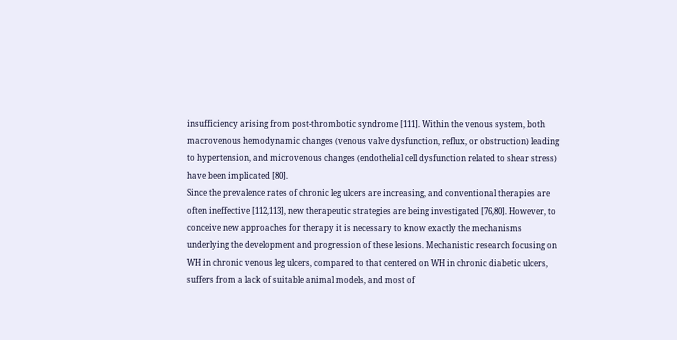insufficiency arising from post-thrombotic syndrome [111]. Within the venous system, both macrovenous hemodynamic changes (venous valve dysfunction, reflux, or obstruction) leading to hypertension, and microvenous changes (endothelial cell dysfunction related to shear stress) have been implicated [80].
Since the prevalence rates of chronic leg ulcers are increasing, and conventional therapies are often ineffective [112,113], new therapeutic strategies are being investigated [76,80]. However, to conceive new approaches for therapy it is necessary to know exactly the mechanisms underlying the development and progression of these lesions. Mechanistic research focusing on WH in chronic venous leg ulcers, compared to that centered on WH in chronic diabetic ulcers, suffers from a lack of suitable animal models, and most of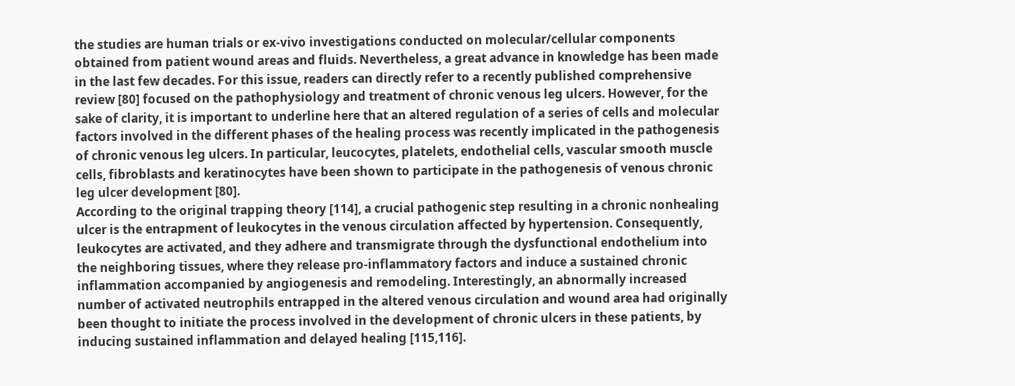the studies are human trials or ex-vivo investigations conducted on molecular/cellular components obtained from patient wound areas and fluids. Nevertheless, a great advance in knowledge has been made in the last few decades. For this issue, readers can directly refer to a recently published comprehensive review [80] focused on the pathophysiology and treatment of chronic venous leg ulcers. However, for the sake of clarity, it is important to underline here that an altered regulation of a series of cells and molecular factors involved in the different phases of the healing process was recently implicated in the pathogenesis of chronic venous leg ulcers. In particular, leucocytes, platelets, endothelial cells, vascular smooth muscle cells, fibroblasts and keratinocytes have been shown to participate in the pathogenesis of venous chronic leg ulcer development [80].
According to the original trapping theory [114], a crucial pathogenic step resulting in a chronic nonhealing ulcer is the entrapment of leukocytes in the venous circulation affected by hypertension. Consequently, leukocytes are activated, and they adhere and transmigrate through the dysfunctional endothelium into the neighboring tissues, where they release pro-inflammatory factors and induce a sustained chronic inflammation accompanied by angiogenesis and remodeling. Interestingly, an abnormally increased number of activated neutrophils entrapped in the altered venous circulation and wound area had originally been thought to initiate the process involved in the development of chronic ulcers in these patients, by inducing sustained inflammation and delayed healing [115,116].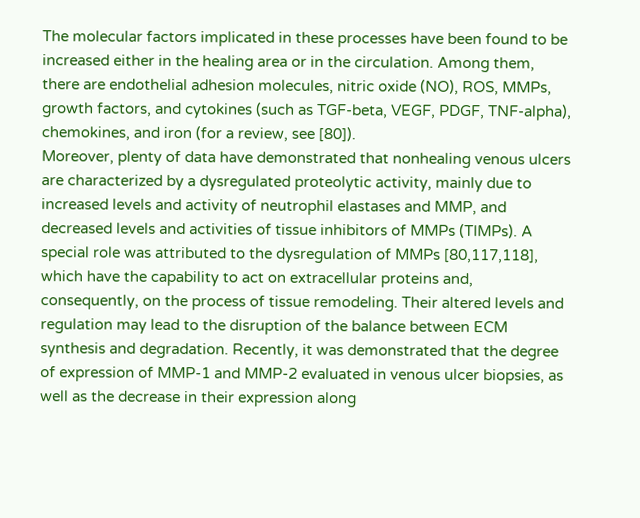The molecular factors implicated in these processes have been found to be increased either in the healing area or in the circulation. Among them, there are endothelial adhesion molecules, nitric oxide (NO), ROS, MMPs, growth factors, and cytokines (such as TGF-beta, VEGF, PDGF, TNF-alpha), chemokines, and iron (for a review, see [80]).
Moreover, plenty of data have demonstrated that nonhealing venous ulcers are characterized by a dysregulated proteolytic activity, mainly due to increased levels and activity of neutrophil elastases and MMP, and decreased levels and activities of tissue inhibitors of MMPs (TIMPs). A special role was attributed to the dysregulation of MMPs [80,117,118], which have the capability to act on extracellular proteins and, consequently, on the process of tissue remodeling. Their altered levels and regulation may lead to the disruption of the balance between ECM synthesis and degradation. Recently, it was demonstrated that the degree of expression of MMP-1 and MMP-2 evaluated in venous ulcer biopsies, as well as the decrease in their expression along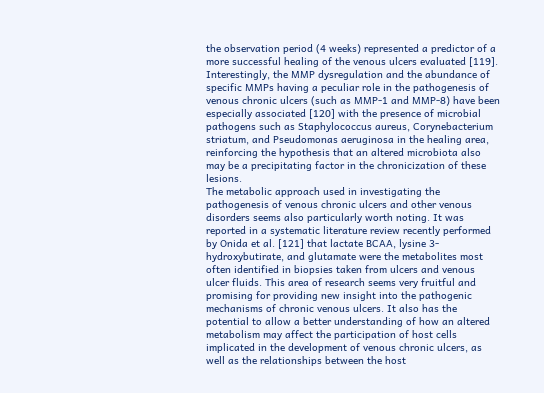the observation period (4 weeks) represented a predictor of a more successful healing of the venous ulcers evaluated [119]. Interestingly, the MMP dysregulation and the abundance of specific MMPs having a peculiar role in the pathogenesis of venous chronic ulcers (such as MMP-1 and MMP-8) have been especially associated [120] with the presence of microbial pathogens such as Staphylococcus aureus, Corynebacterium striatum, and Pseudomonas aeruginosa in the healing area, reinforcing the hypothesis that an altered microbiota also may be a precipitating factor in the chronicization of these lesions.
The metabolic approach used in investigating the pathogenesis of venous chronic ulcers and other venous disorders seems also particularly worth noting. It was reported in a systematic literature review recently performed by Onida et al. [121] that lactate BCAA, lysine 3-hydroxybutirate, and glutamate were the metabolites most often identified in biopsies taken from ulcers and venous ulcer fluids. This area of research seems very fruitful and promising for providing new insight into the pathogenic mechanisms of chronic venous ulcers. It also has the potential to allow a better understanding of how an altered metabolism may affect the participation of host cells implicated in the development of venous chronic ulcers, as well as the relationships between the host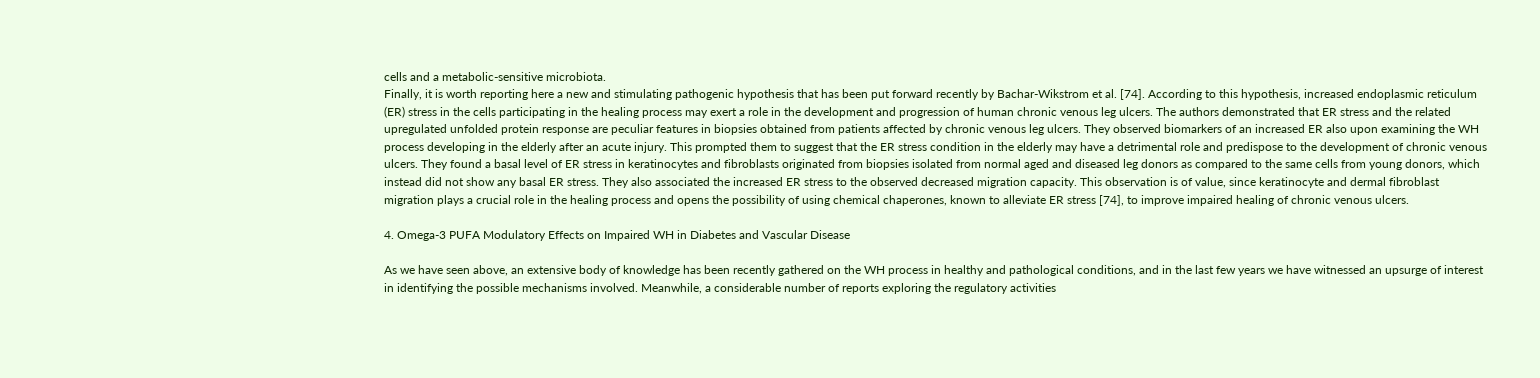cells and a metabolic-sensitive microbiota.
Finally, it is worth reporting here a new and stimulating pathogenic hypothesis that has been put forward recently by Bachar-Wikstrom et al. [74]. According to this hypothesis, increased endoplasmic reticulum (ER) stress in the cells participating in the healing process may exert a role in the development and progression of human chronic venous leg ulcers. The authors demonstrated that ER stress and the related upregulated unfolded protein response are peculiar features in biopsies obtained from patients affected by chronic venous leg ulcers. They observed biomarkers of an increased ER also upon examining the WH process developing in the elderly after an acute injury. This prompted them to suggest that the ER stress condition in the elderly may have a detrimental role and predispose to the development of chronic venous ulcers. They found a basal level of ER stress in keratinocytes and fibroblasts originated from biopsies isolated from normal aged and diseased leg donors as compared to the same cells from young donors, which instead did not show any basal ER stress. They also associated the increased ER stress to the observed decreased migration capacity. This observation is of value, since keratinocyte and dermal fibroblast migration plays a crucial role in the healing process and opens the possibility of using chemical chaperones, known to alleviate ER stress [74], to improve impaired healing of chronic venous ulcers.

4. Omega-3 PUFA Modulatory Effects on Impaired WH in Diabetes and Vascular Disease

As we have seen above, an extensive body of knowledge has been recently gathered on the WH process in healthy and pathological conditions, and in the last few years we have witnessed an upsurge of interest in identifying the possible mechanisms involved. Meanwhile, a considerable number of reports exploring the regulatory activities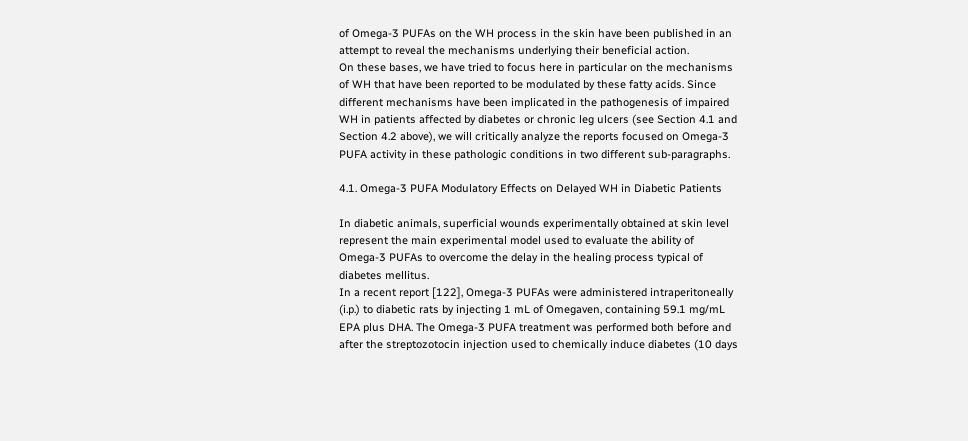of Omega-3 PUFAs on the WH process in the skin have been published in an attempt to reveal the mechanisms underlying their beneficial action.
On these bases, we have tried to focus here in particular on the mechanisms of WH that have been reported to be modulated by these fatty acids. Since different mechanisms have been implicated in the pathogenesis of impaired WH in patients affected by diabetes or chronic leg ulcers (see Section 4.1 and Section 4.2 above), we will critically analyze the reports focused on Omega-3 PUFA activity in these pathologic conditions in two different sub-paragraphs.

4.1. Omega-3 PUFA Modulatory Effects on Delayed WH in Diabetic Patients

In diabetic animals, superficial wounds experimentally obtained at skin level represent the main experimental model used to evaluate the ability of Omega-3 PUFAs to overcome the delay in the healing process typical of diabetes mellitus.
In a recent report [122], Omega-3 PUFAs were administered intraperitoneally (i.p.) to diabetic rats by injecting 1 mL of Omegaven, containing 59.1 mg/mL EPA plus DHA. The Omega-3 PUFA treatment was performed both before and after the streptozotocin injection used to chemically induce diabetes (10 days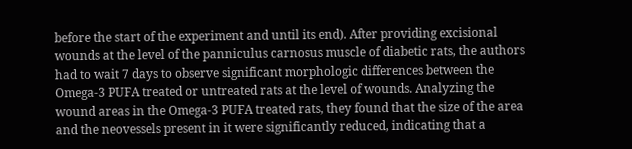before the start of the experiment and until its end). After providing excisional wounds at the level of the panniculus carnosus muscle of diabetic rats, the authors had to wait 7 days to observe significant morphologic differences between the Omega-3 PUFA treated or untreated rats at the level of wounds. Analyzing the wound areas in the Omega-3 PUFA treated rats, they found that the size of the area and the neovessels present in it were significantly reduced, indicating that a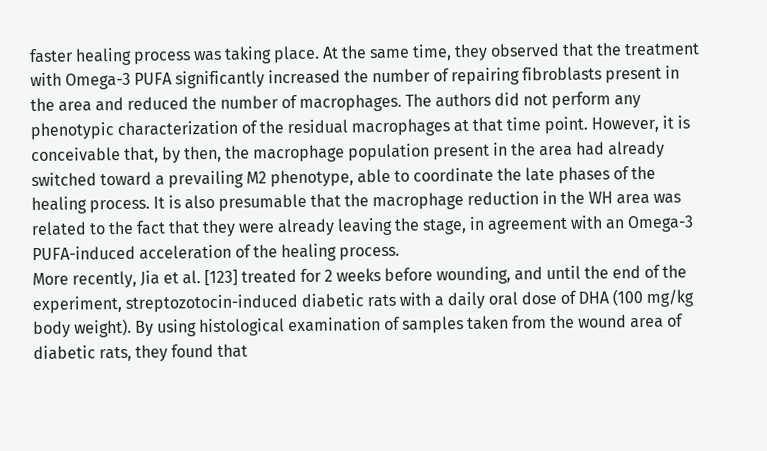faster healing process was taking place. At the same time, they observed that the treatment with Omega-3 PUFA significantly increased the number of repairing fibroblasts present in the area and reduced the number of macrophages. The authors did not perform any phenotypic characterization of the residual macrophages at that time point. However, it is conceivable that, by then, the macrophage population present in the area had already switched toward a prevailing M2 phenotype, able to coordinate the late phases of the healing process. It is also presumable that the macrophage reduction in the WH area was related to the fact that they were already leaving the stage, in agreement with an Omega-3 PUFA-induced acceleration of the healing process.
More recently, Jia et al. [123] treated for 2 weeks before wounding, and until the end of the experiment, streptozotocin-induced diabetic rats with a daily oral dose of DHA (100 mg/kg body weight). By using histological examination of samples taken from the wound area of diabetic rats, they found that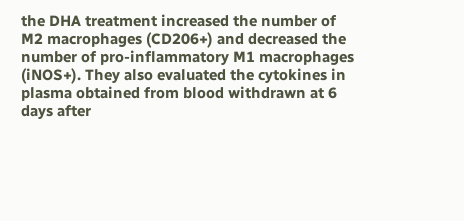the DHA treatment increased the number of M2 macrophages (CD206+) and decreased the number of pro-inflammatory M1 macrophages (iNOS+). They also evaluated the cytokines in plasma obtained from blood withdrawn at 6 days after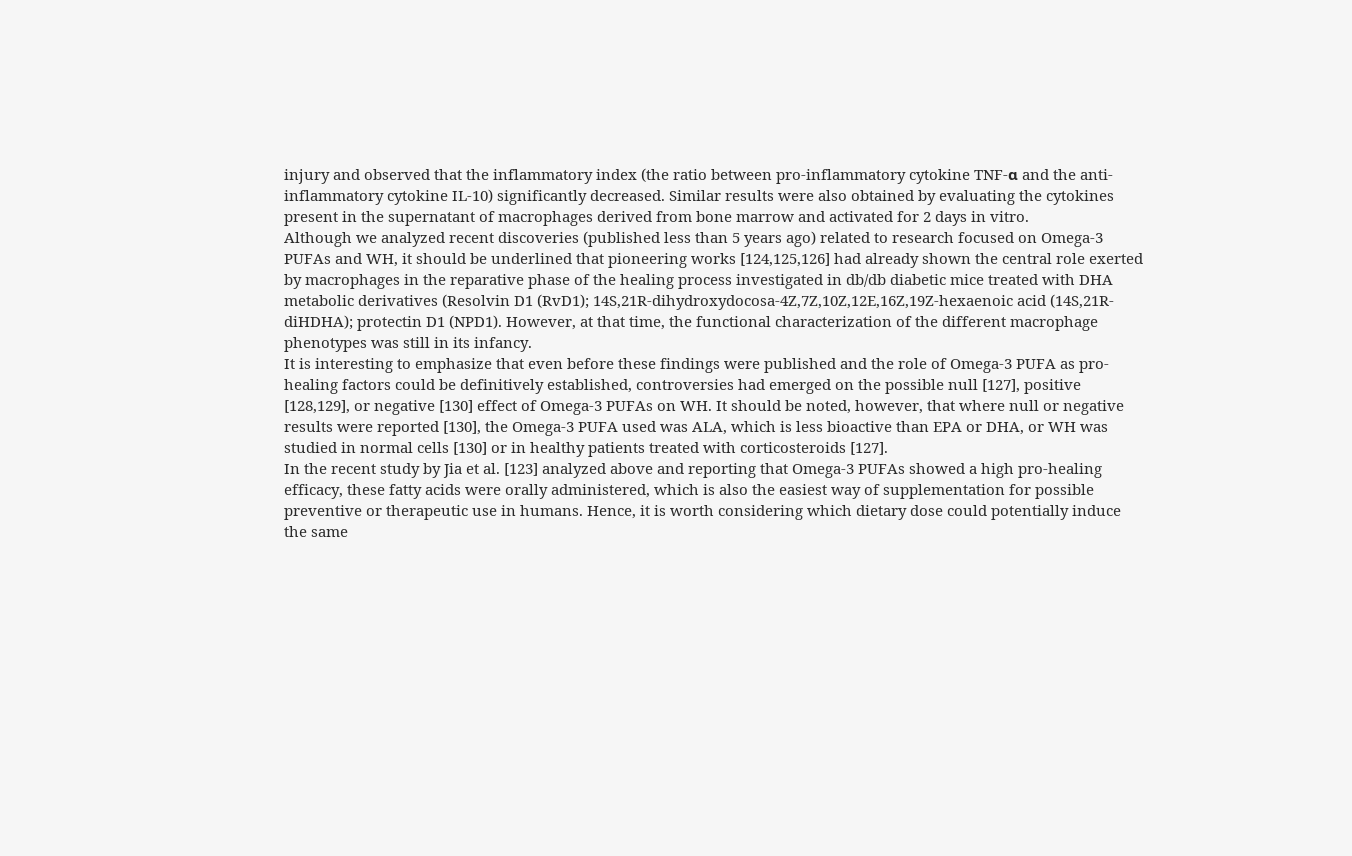injury and observed that the inflammatory index (the ratio between pro-inflammatory cytokine TNF-α and the anti-inflammatory cytokine IL-10) significantly decreased. Similar results were also obtained by evaluating the cytokines present in the supernatant of macrophages derived from bone marrow and activated for 2 days in vitro.
Although we analyzed recent discoveries (published less than 5 years ago) related to research focused on Omega-3 PUFAs and WH, it should be underlined that pioneering works [124,125,126] had already shown the central role exerted by macrophages in the reparative phase of the healing process investigated in db/db diabetic mice treated with DHA metabolic derivatives (Resolvin D1 (RvD1); 14S,21R-dihydroxydocosa-4Z,7Z,10Z,12E,16Z,19Z-hexaenoic acid (14S,21R-diHDHA); protectin D1 (NPD1). However, at that time, the functional characterization of the different macrophage phenotypes was still in its infancy.
It is interesting to emphasize that even before these findings were published and the role of Omega-3 PUFA as pro-healing factors could be definitively established, controversies had emerged on the possible null [127], positive [128,129], or negative [130] effect of Omega-3 PUFAs on WH. It should be noted, however, that where null or negative results were reported [130], the Omega-3 PUFA used was ALA, which is less bioactive than EPA or DHA, or WH was studied in normal cells [130] or in healthy patients treated with corticosteroids [127].
In the recent study by Jia et al. [123] analyzed above and reporting that Omega-3 PUFAs showed a high pro-healing efficacy, these fatty acids were orally administered, which is also the easiest way of supplementation for possible preventive or therapeutic use in humans. Hence, it is worth considering which dietary dose could potentially induce the same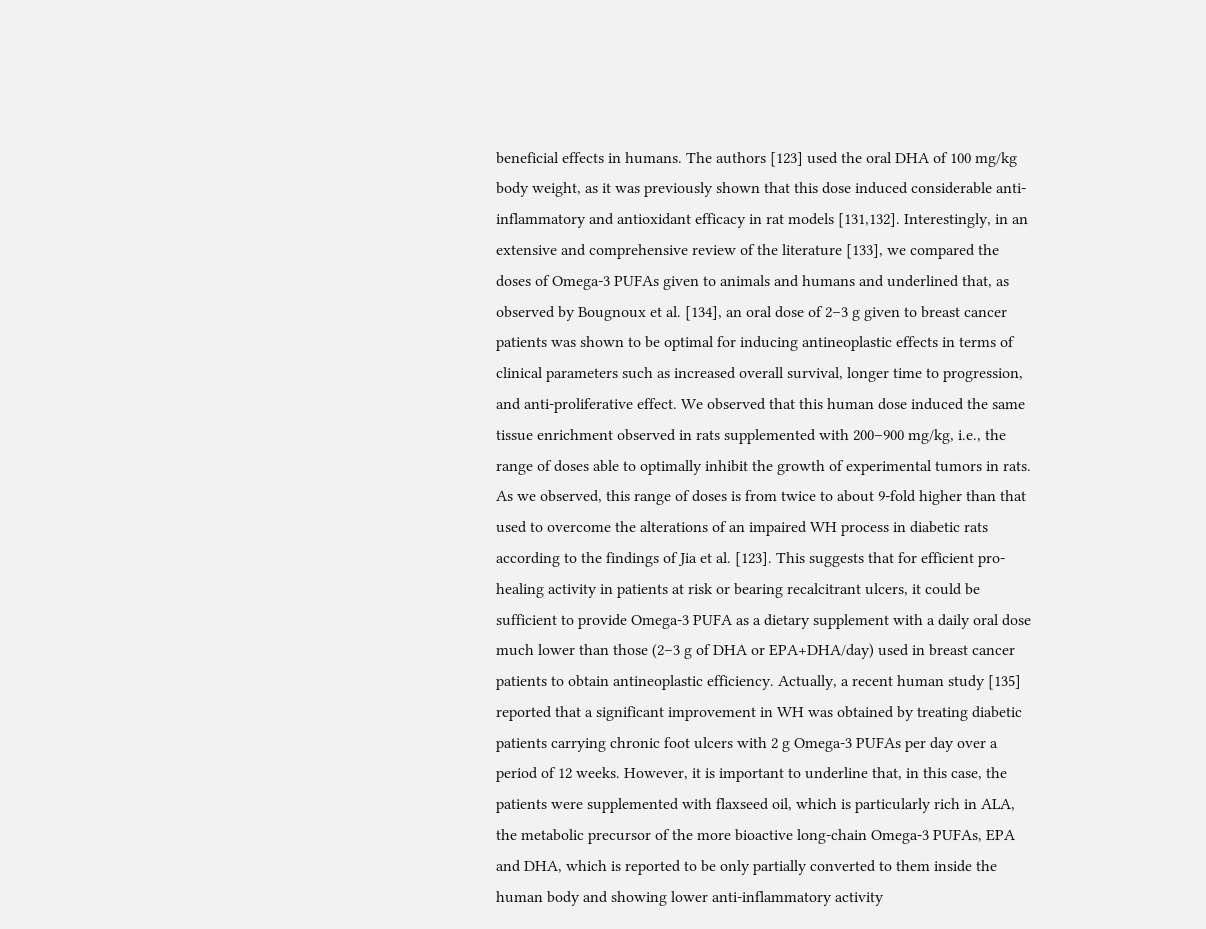beneficial effects in humans. The authors [123] used the oral DHA of 100 mg/kg body weight, as it was previously shown that this dose induced considerable anti-inflammatory and antioxidant efficacy in rat models [131,132]. Interestingly, in an extensive and comprehensive review of the literature [133], we compared the doses of Omega-3 PUFAs given to animals and humans and underlined that, as observed by Bougnoux et al. [134], an oral dose of 2–3 g given to breast cancer patients was shown to be optimal for inducing antineoplastic effects in terms of clinical parameters such as increased overall survival, longer time to progression, and anti-proliferative effect. We observed that this human dose induced the same tissue enrichment observed in rats supplemented with 200–900 mg/kg, i.e., the range of doses able to optimally inhibit the growth of experimental tumors in rats. As we observed, this range of doses is from twice to about 9-fold higher than that used to overcome the alterations of an impaired WH process in diabetic rats according to the findings of Jia et al. [123]. This suggests that for efficient pro-healing activity in patients at risk or bearing recalcitrant ulcers, it could be sufficient to provide Omega-3 PUFA as a dietary supplement with a daily oral dose much lower than those (2–3 g of DHA or EPA+DHA/day) used in breast cancer patients to obtain antineoplastic efficiency. Actually, a recent human study [135] reported that a significant improvement in WH was obtained by treating diabetic patients carrying chronic foot ulcers with 2 g Omega-3 PUFAs per day over a period of 12 weeks. However, it is important to underline that, in this case, the patients were supplemented with flaxseed oil, which is particularly rich in ALA, the metabolic precursor of the more bioactive long-chain Omega-3 PUFAs, EPA and DHA, which is reported to be only partially converted to them inside the human body and showing lower anti-inflammatory activity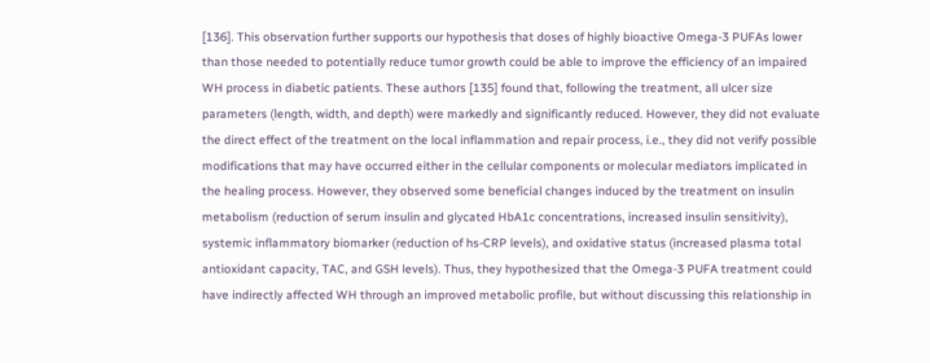[136]. This observation further supports our hypothesis that doses of highly bioactive Omega-3 PUFAs lower than those needed to potentially reduce tumor growth could be able to improve the efficiency of an impaired WH process in diabetic patients. These authors [135] found that, following the treatment, all ulcer size parameters (length, width, and depth) were markedly and significantly reduced. However, they did not evaluate the direct effect of the treatment on the local inflammation and repair process, i.e., they did not verify possible modifications that may have occurred either in the cellular components or molecular mediators implicated in the healing process. However, they observed some beneficial changes induced by the treatment on insulin metabolism (reduction of serum insulin and glycated HbA1c concentrations, increased insulin sensitivity), systemic inflammatory biomarker (reduction of hs-CRP levels), and oxidative status (increased plasma total antioxidant capacity, TAC, and GSH levels). Thus, they hypothesized that the Omega-3 PUFA treatment could have indirectly affected WH through an improved metabolic profile, but without discussing this relationship in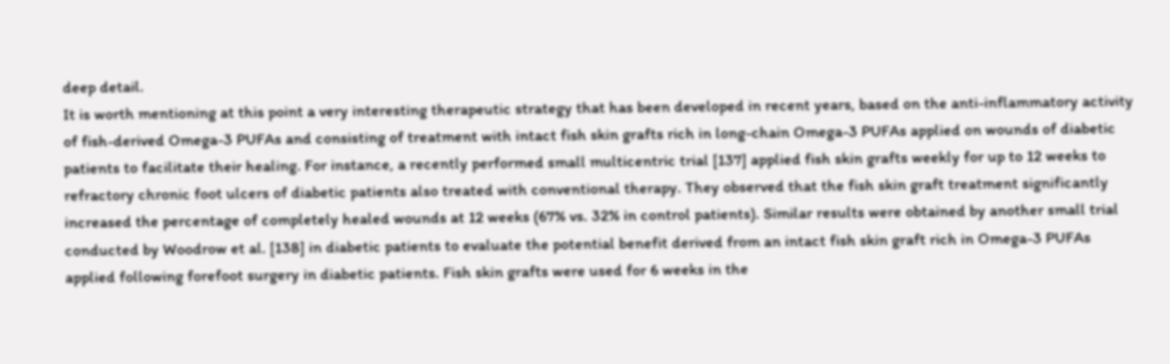deep detail.
It is worth mentioning at this point a very interesting therapeutic strategy that has been developed in recent years, based on the anti-inflammatory activity of fish-derived Omega-3 PUFAs and consisting of treatment with intact fish skin grafts rich in long-chain Omega-3 PUFAs applied on wounds of diabetic patients to facilitate their healing. For instance, a recently performed small multicentric trial [137] applied fish skin grafts weekly for up to 12 weeks to refractory chronic foot ulcers of diabetic patients also treated with conventional therapy. They observed that the fish skin graft treatment significantly increased the percentage of completely healed wounds at 12 weeks (67% vs. 32% in control patients). Similar results were obtained by another small trial conducted by Woodrow et al. [138] in diabetic patients to evaluate the potential benefit derived from an intact fish skin graft rich in Omega-3 PUFAs applied following forefoot surgery in diabetic patients. Fish skin grafts were used for 6 weeks in the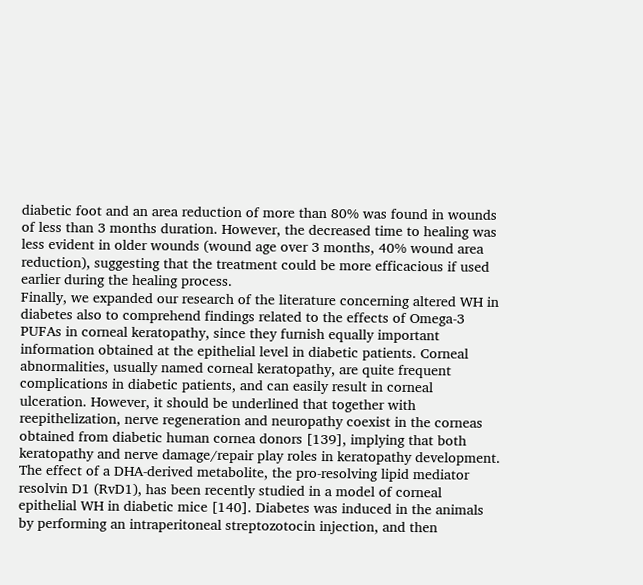diabetic foot and an area reduction of more than 80% was found in wounds of less than 3 months duration. However, the decreased time to healing was less evident in older wounds (wound age over 3 months, 40% wound area reduction), suggesting that the treatment could be more efficacious if used earlier during the healing process.
Finally, we expanded our research of the literature concerning altered WH in diabetes also to comprehend findings related to the effects of Omega-3 PUFAs in corneal keratopathy, since they furnish equally important information obtained at the epithelial level in diabetic patients. Corneal abnormalities, usually named corneal keratopathy, are quite frequent complications in diabetic patients, and can easily result in corneal ulceration. However, it should be underlined that together with reepithelization, nerve regeneration and neuropathy coexist in the corneas obtained from diabetic human cornea donors [139], implying that both keratopathy and nerve damage/repair play roles in keratopathy development.
The effect of a DHA-derived metabolite, the pro-resolving lipid mediator resolvin D1 (RvD1), has been recently studied in a model of corneal epithelial WH in diabetic mice [140]. Diabetes was induced in the animals by performing an intraperitoneal streptozotocin injection, and then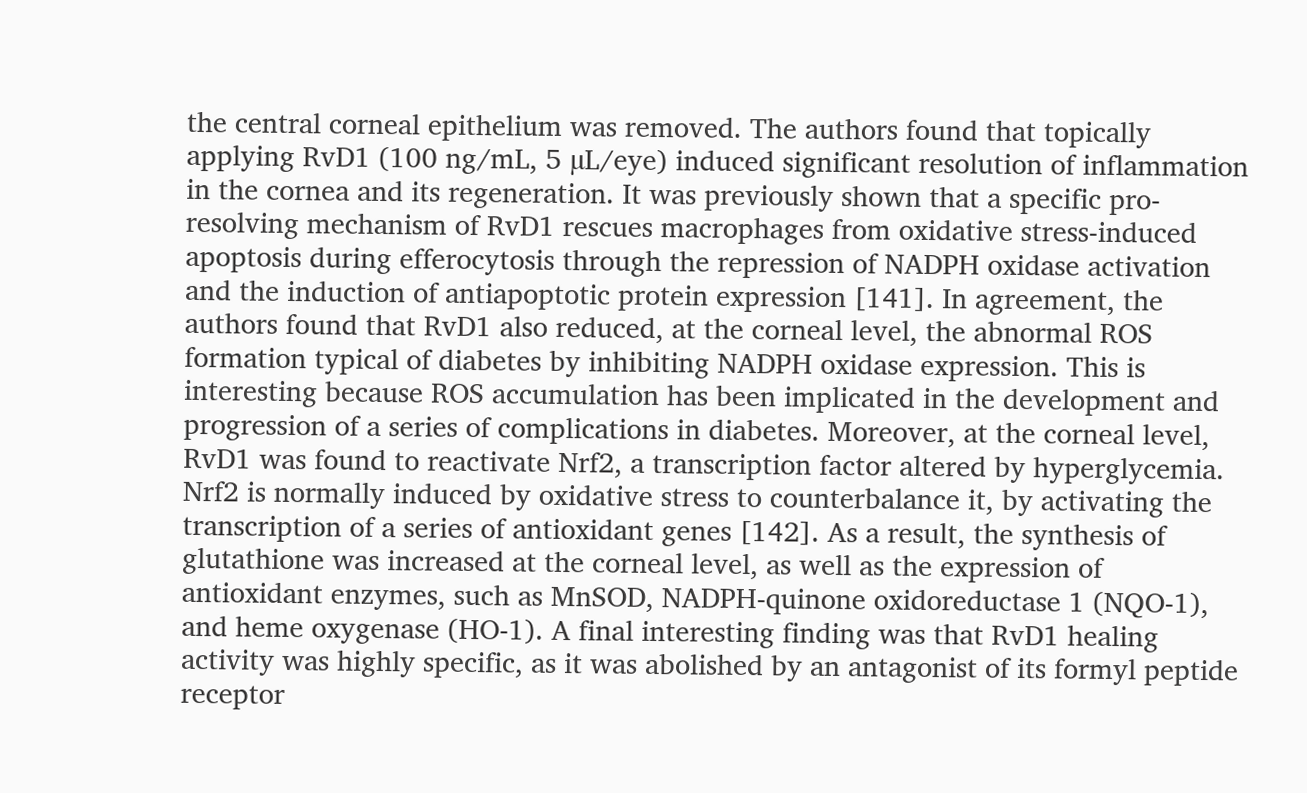the central corneal epithelium was removed. The authors found that topically applying RvD1 (100 ng/mL, 5 µL/eye) induced significant resolution of inflammation in the cornea and its regeneration. It was previously shown that a specific pro-resolving mechanism of RvD1 rescues macrophages from oxidative stress-induced apoptosis during efferocytosis through the repression of NADPH oxidase activation and the induction of antiapoptotic protein expression [141]. In agreement, the authors found that RvD1 also reduced, at the corneal level, the abnormal ROS formation typical of diabetes by inhibiting NADPH oxidase expression. This is interesting because ROS accumulation has been implicated in the development and progression of a series of complications in diabetes. Moreover, at the corneal level, RvD1 was found to reactivate Nrf2, a transcription factor altered by hyperglycemia. Nrf2 is normally induced by oxidative stress to counterbalance it, by activating the transcription of a series of antioxidant genes [142]. As a result, the synthesis of glutathione was increased at the corneal level, as well as the expression of antioxidant enzymes, such as MnSOD, NADPH-quinone oxidoreductase 1 (NQO-1), and heme oxygenase (HO-1). A final interesting finding was that RvD1 healing activity was highly specific, as it was abolished by an antagonist of its formyl peptide receptor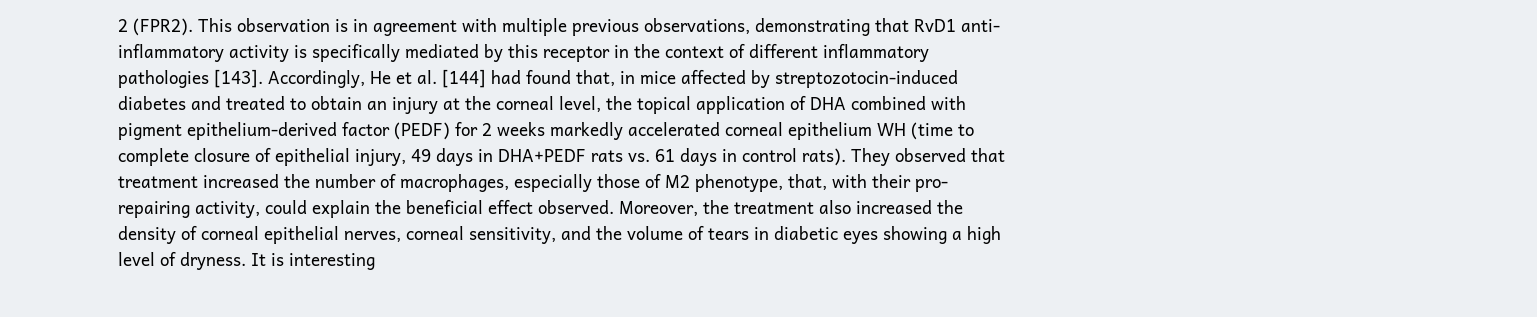2 (FPR2). This observation is in agreement with multiple previous observations, demonstrating that RvD1 anti-inflammatory activity is specifically mediated by this receptor in the context of different inflammatory pathologies [143]. Accordingly, He et al. [144] had found that, in mice affected by streptozotocin-induced diabetes and treated to obtain an injury at the corneal level, the topical application of DHA combined with pigment epithelium-derived factor (PEDF) for 2 weeks markedly accelerated corneal epithelium WH (time to complete closure of epithelial injury, 49 days in DHA+PEDF rats vs. 61 days in control rats). They observed that treatment increased the number of macrophages, especially those of M2 phenotype, that, with their pro-repairing activity, could explain the beneficial effect observed. Moreover, the treatment also increased the density of corneal epithelial nerves, corneal sensitivity, and the volume of tears in diabetic eyes showing a high level of dryness. It is interesting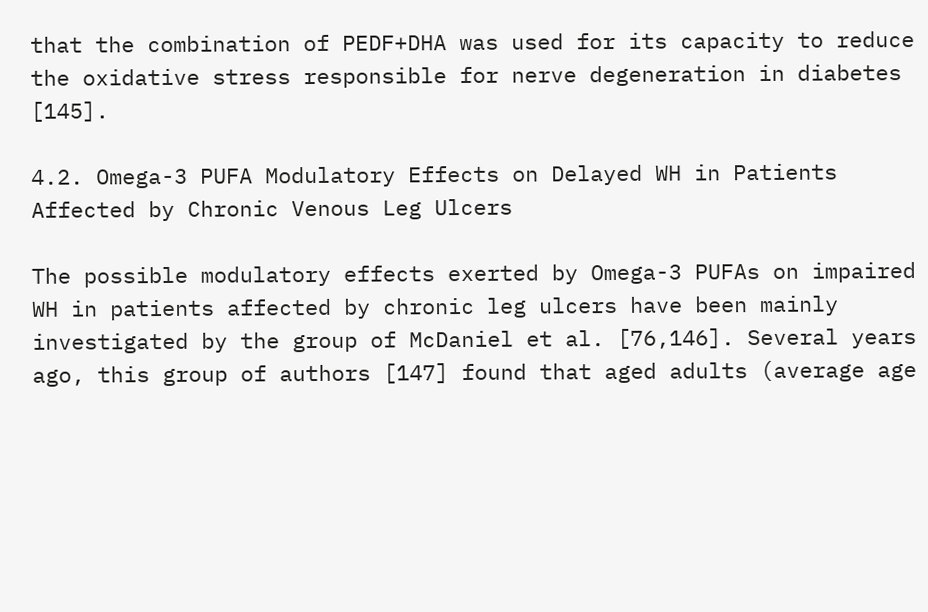that the combination of PEDF+DHA was used for its capacity to reduce the oxidative stress responsible for nerve degeneration in diabetes [145].

4.2. Omega-3 PUFA Modulatory Effects on Delayed WH in Patients Affected by Chronic Venous Leg Ulcers

The possible modulatory effects exerted by Omega-3 PUFAs on impaired WH in patients affected by chronic leg ulcers have been mainly investigated by the group of McDaniel et al. [76,146]. Several years ago, this group of authors [147] found that aged adults (average age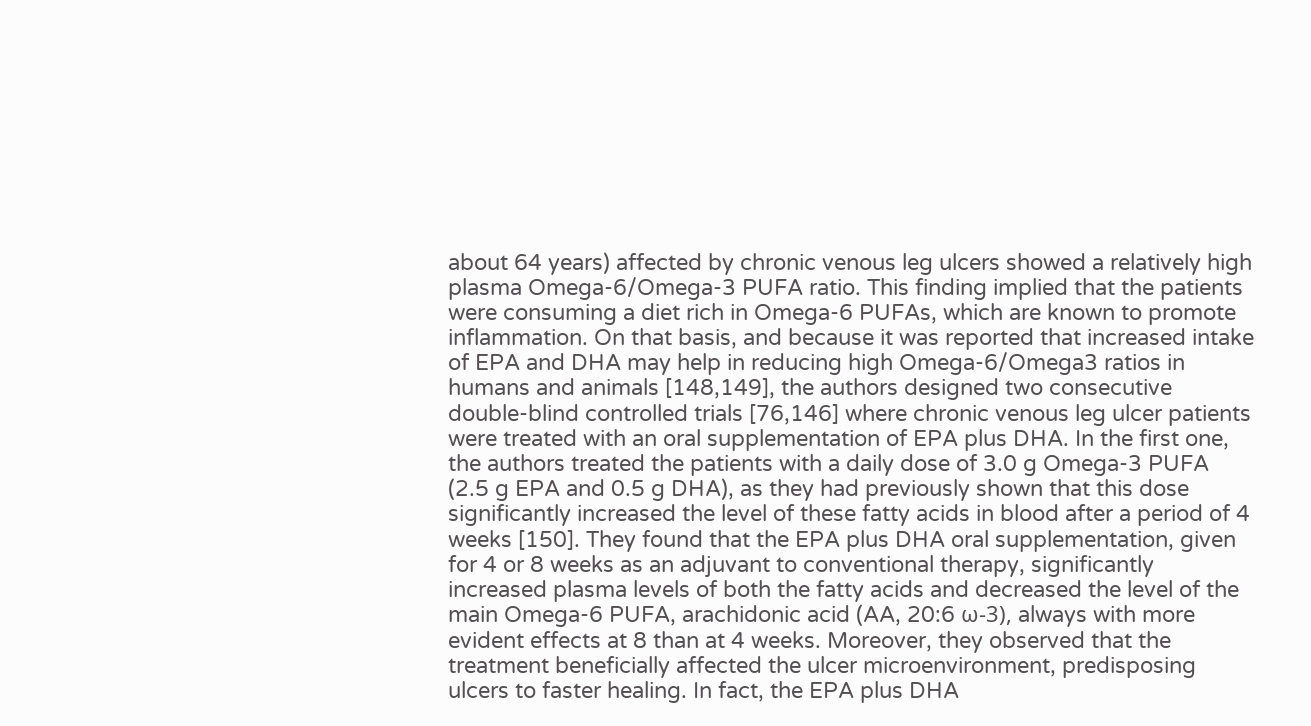about 64 years) affected by chronic venous leg ulcers showed a relatively high plasma Omega-6/Omega-3 PUFA ratio. This finding implied that the patients were consuming a diet rich in Omega-6 PUFAs, which are known to promote inflammation. On that basis, and because it was reported that increased intake of EPA and DHA may help in reducing high Omega-6/Omega3 ratios in humans and animals [148,149], the authors designed two consecutive double-blind controlled trials [76,146] where chronic venous leg ulcer patients were treated with an oral supplementation of EPA plus DHA. In the first one, the authors treated the patients with a daily dose of 3.0 g Omega-3 PUFA (2.5 g EPA and 0.5 g DHA), as they had previously shown that this dose significantly increased the level of these fatty acids in blood after a period of 4 weeks [150]. They found that the EPA plus DHA oral supplementation, given for 4 or 8 weeks as an adjuvant to conventional therapy, significantly increased plasma levels of both the fatty acids and decreased the level of the main Omega-6 PUFA, arachidonic acid (AA, 20:6 ω-3), always with more evident effects at 8 than at 4 weeks. Moreover, they observed that the treatment beneficially affected the ulcer microenvironment, predisposing ulcers to faster healing. In fact, the EPA plus DHA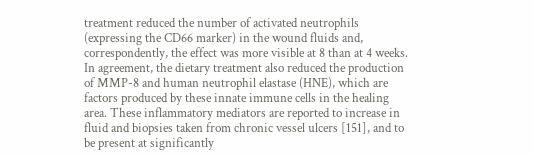treatment reduced the number of activated neutrophils (expressing the CD66 marker) in the wound fluids and, correspondently, the effect was more visible at 8 than at 4 weeks. In agreement, the dietary treatment also reduced the production of MMP-8 and human neutrophil elastase (HNE), which are factors produced by these innate immune cells in the healing area. These inflammatory mediators are reported to increase in fluid and biopsies taken from chronic vessel ulcers [151], and to be present at significantly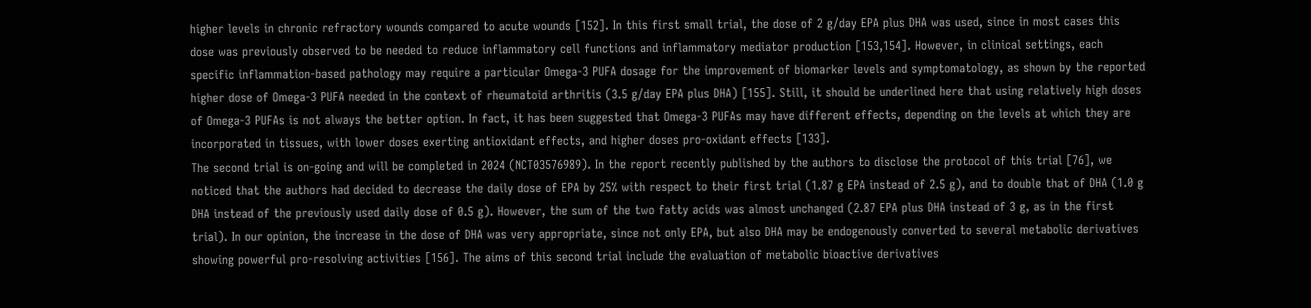higher levels in chronic refractory wounds compared to acute wounds [152]. In this first small trial, the dose of 2 g/day EPA plus DHA was used, since in most cases this dose was previously observed to be needed to reduce inflammatory cell functions and inflammatory mediator production [153,154]. However, in clinical settings, each specific inflammation-based pathology may require a particular Omega-3 PUFA dosage for the improvement of biomarker levels and symptomatology, as shown by the reported higher dose of Omega-3 PUFA needed in the context of rheumatoid arthritis (3.5 g/day EPA plus DHA) [155]. Still, it should be underlined here that using relatively high doses of Omega-3 PUFAs is not always the better option. In fact, it has been suggested that Omega-3 PUFAs may have different effects, depending on the levels at which they are incorporated in tissues, with lower doses exerting antioxidant effects, and higher doses pro-oxidant effects [133].
The second trial is on-going and will be completed in 2024 (NCT03576989). In the report recently published by the authors to disclose the protocol of this trial [76], we noticed that the authors had decided to decrease the daily dose of EPA by 25% with respect to their first trial (1.87 g EPA instead of 2.5 g), and to double that of DHA (1.0 g DHA instead of the previously used daily dose of 0.5 g). However, the sum of the two fatty acids was almost unchanged (2.87 EPA plus DHA instead of 3 g, as in the first trial). In our opinion, the increase in the dose of DHA was very appropriate, since not only EPA, but also DHA may be endogenously converted to several metabolic derivatives showing powerful pro-resolving activities [156]. The aims of this second trial include the evaluation of metabolic bioactive derivatives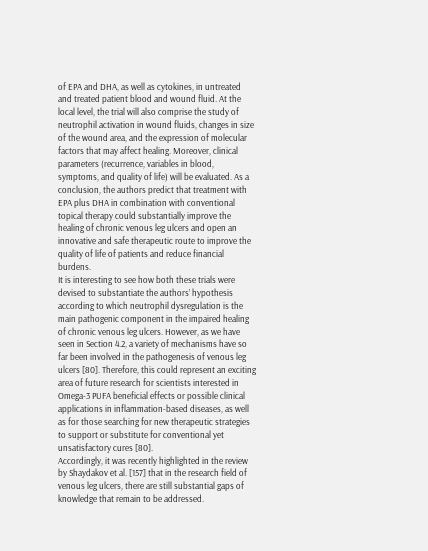of EPA and DHA, as well as cytokines, in untreated and treated patient blood and wound fluid. At the local level, the trial will also comprise the study of neutrophil activation in wound fluids, changes in size of the wound area, and the expression of molecular factors that may affect healing. Moreover, clinical parameters (recurrence, variables in blood, symptoms, and quality of life) will be evaluated. As a conclusion, the authors predict that treatment with EPA plus DHA in combination with conventional topical therapy could substantially improve the healing of chronic venous leg ulcers and open an innovative and safe therapeutic route to improve the quality of life of patients and reduce financial burdens.
It is interesting to see how both these trials were devised to substantiate the authors’ hypothesis according to which neutrophil dysregulation is the main pathogenic component in the impaired healing of chronic venous leg ulcers. However, as we have seen in Section 4.2, a variety of mechanisms have so far been involved in the pathogenesis of venous leg ulcers [80]. Therefore, this could represent an exciting area of future research for scientists interested in Omega-3 PUFA beneficial effects or possible clinical applications in inflammation-based diseases, as well as for those searching for new therapeutic strategies to support or substitute for conventional yet unsatisfactory cures [80].
Accordingly, it was recently highlighted in the review by Shaydakov et al. [157] that in the research field of venous leg ulcers, there are still substantial gaps of knowledge that remain to be addressed.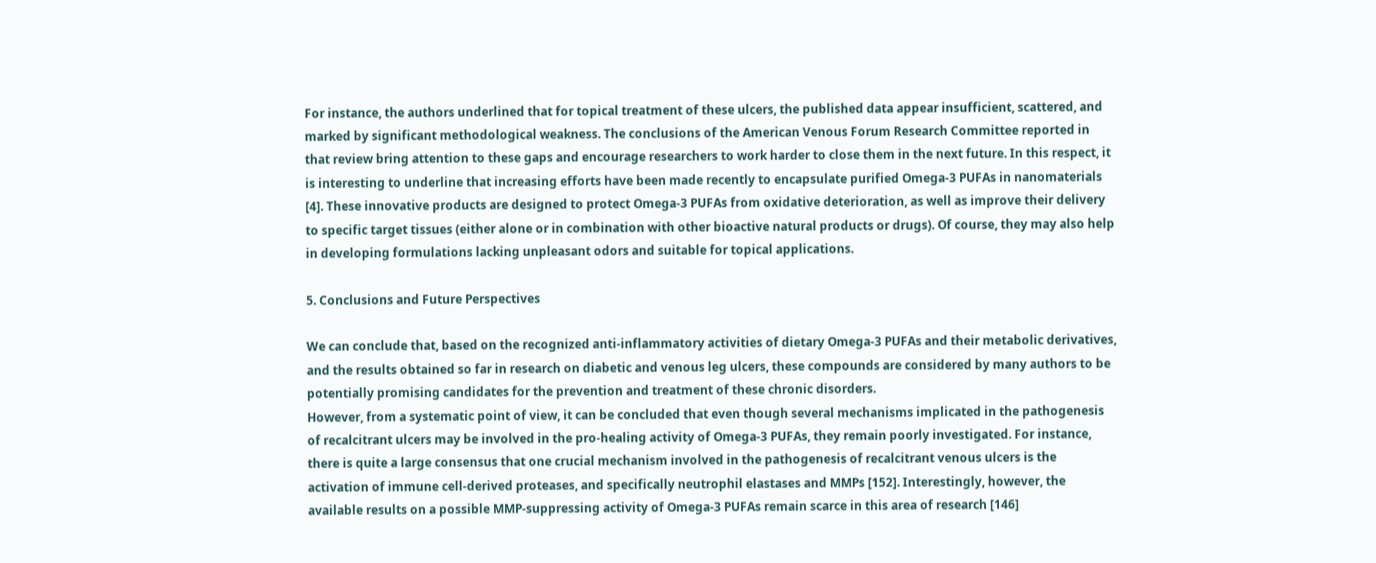For instance, the authors underlined that for topical treatment of these ulcers, the published data appear insufficient, scattered, and marked by significant methodological weakness. The conclusions of the American Venous Forum Research Committee reported in that review bring attention to these gaps and encourage researchers to work harder to close them in the next future. In this respect, it is interesting to underline that increasing efforts have been made recently to encapsulate purified Omega-3 PUFAs in nanomaterials [4]. These innovative products are designed to protect Omega-3 PUFAs from oxidative deterioration, as well as improve their delivery to specific target tissues (either alone or in combination with other bioactive natural products or drugs). Of course, they may also help in developing formulations lacking unpleasant odors and suitable for topical applications.

5. Conclusions and Future Perspectives

We can conclude that, based on the recognized anti-inflammatory activities of dietary Omega-3 PUFAs and their metabolic derivatives, and the results obtained so far in research on diabetic and venous leg ulcers, these compounds are considered by many authors to be potentially promising candidates for the prevention and treatment of these chronic disorders.
However, from a systematic point of view, it can be concluded that even though several mechanisms implicated in the pathogenesis of recalcitrant ulcers may be involved in the pro-healing activity of Omega-3 PUFAs, they remain poorly investigated. For instance, there is quite a large consensus that one crucial mechanism involved in the pathogenesis of recalcitrant venous ulcers is the activation of immune cell-derived proteases, and specifically neutrophil elastases and MMPs [152]. Interestingly, however, the available results on a possible MMP-suppressing activity of Omega-3 PUFAs remain scarce in this area of research [146]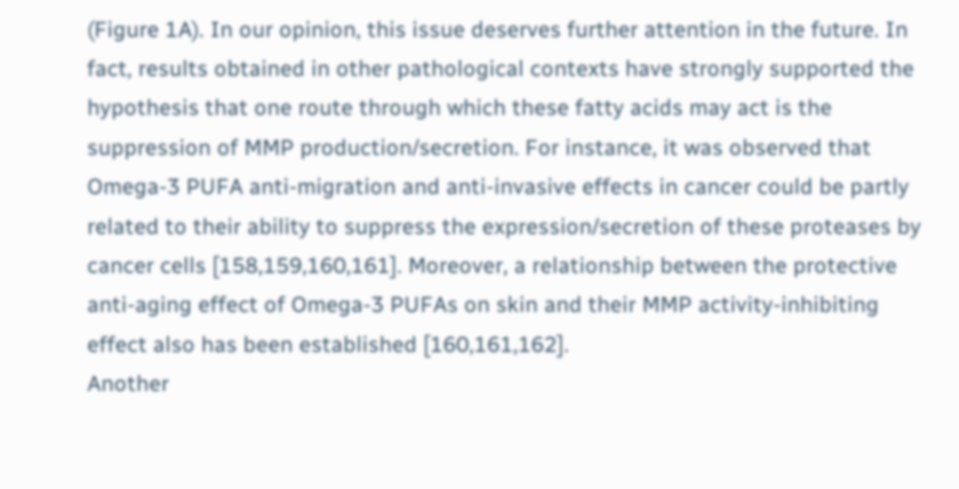(Figure 1A). In our opinion, this issue deserves further attention in the future. In fact, results obtained in other pathological contexts have strongly supported the hypothesis that one route through which these fatty acids may act is the suppression of MMP production/secretion. For instance, it was observed that Omega-3 PUFA anti-migration and anti-invasive effects in cancer could be partly related to their ability to suppress the expression/secretion of these proteases by cancer cells [158,159,160,161]. Moreover, a relationship between the protective anti-aging effect of Omega-3 PUFAs on skin and their MMP activity-inhibiting effect also has been established [160,161,162].
Another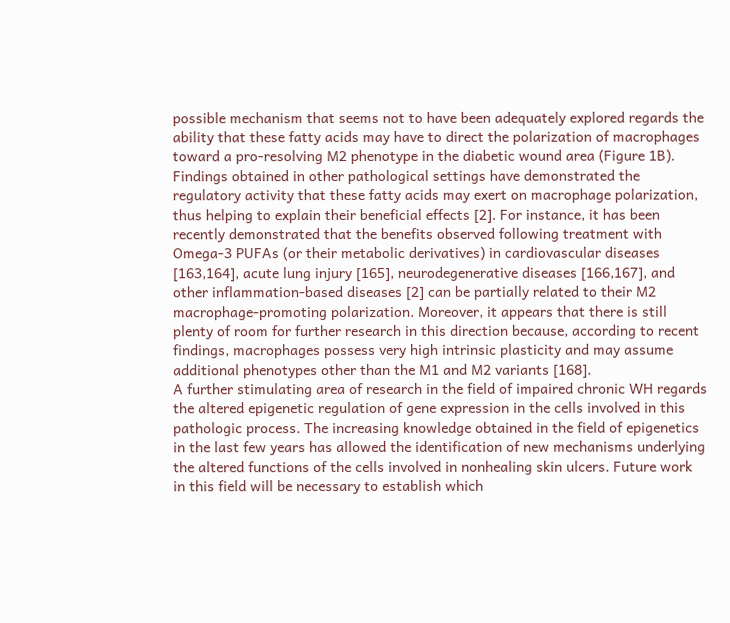possible mechanism that seems not to have been adequately explored regards the ability that these fatty acids may have to direct the polarization of macrophages toward a pro-resolving M2 phenotype in the diabetic wound area (Figure 1B). Findings obtained in other pathological settings have demonstrated the regulatory activity that these fatty acids may exert on macrophage polarization, thus helping to explain their beneficial effects [2]. For instance, it has been recently demonstrated that the benefits observed following treatment with Omega-3 PUFAs (or their metabolic derivatives) in cardiovascular diseases [163,164], acute lung injury [165], neurodegenerative diseases [166,167], and other inflammation-based diseases [2] can be partially related to their M2 macrophage-promoting polarization. Moreover, it appears that there is still plenty of room for further research in this direction because, according to recent findings, macrophages possess very high intrinsic plasticity and may assume additional phenotypes other than the M1 and M2 variants [168].
A further stimulating area of research in the field of impaired chronic WH regards the altered epigenetic regulation of gene expression in the cells involved in this pathologic process. The increasing knowledge obtained in the field of epigenetics in the last few years has allowed the identification of new mechanisms underlying the altered functions of the cells involved in nonhealing skin ulcers. Future work in this field will be necessary to establish which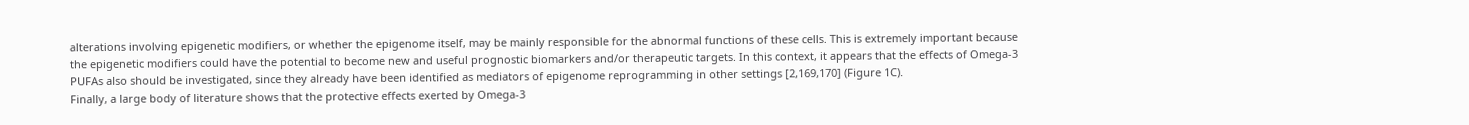alterations involving epigenetic modifiers, or whether the epigenome itself, may be mainly responsible for the abnormal functions of these cells. This is extremely important because the epigenetic modifiers could have the potential to become new and useful prognostic biomarkers and/or therapeutic targets. In this context, it appears that the effects of Omega-3 PUFAs also should be investigated, since they already have been identified as mediators of epigenome reprogramming in other settings [2,169,170] (Figure 1C).
Finally, a large body of literature shows that the protective effects exerted by Omega-3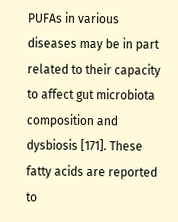PUFAs in various diseases may be in part related to their capacity to affect gut microbiota composition and dysbiosis [171]. These fatty acids are reported to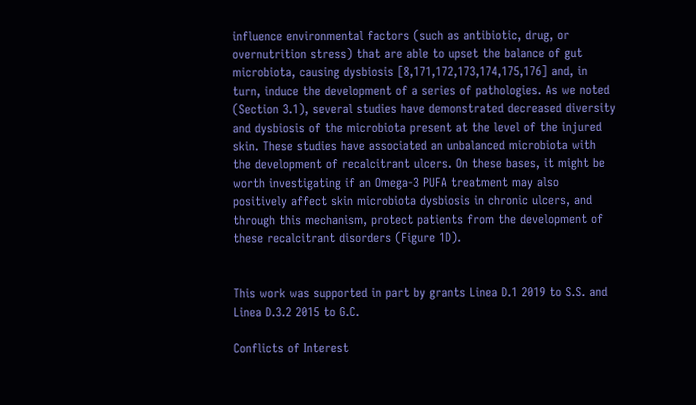influence environmental factors (such as antibiotic, drug, or overnutrition stress) that are able to upset the balance of gut microbiota, causing dysbiosis [8,171,172,173,174,175,176] and, in turn, induce the development of a series of pathologies. As we noted (Section 3.1), several studies have demonstrated decreased diversity and dysbiosis of the microbiota present at the level of the injured skin. These studies have associated an unbalanced microbiota with the development of recalcitrant ulcers. On these bases, it might be worth investigating if an Omega-3 PUFA treatment may also positively affect skin microbiota dysbiosis in chronic ulcers, and through this mechanism, protect patients from the development of these recalcitrant disorders (Figure 1D).


This work was supported in part by grants Linea D.1 2019 to S.S. and Linea D.3.2 2015 to G.C.

Conflicts of Interest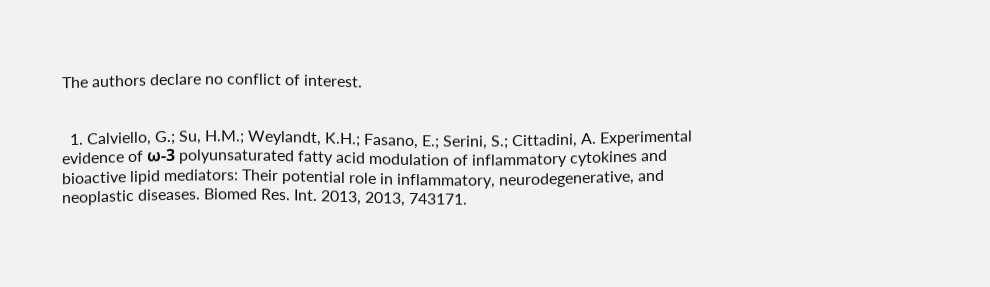The authors declare no conflict of interest.


  1. Calviello, G.; Su, H.M.; Weylandt, K.H.; Fasano, E.; Serini, S.; Cittadini, A. Experimental evidence of ω-3 polyunsaturated fatty acid modulation of inflammatory cytokines and bioactive lipid mediators: Their potential role in inflammatory, neurodegenerative, and neoplastic diseases. Biomed Res. Int. 2013, 2013, 743171.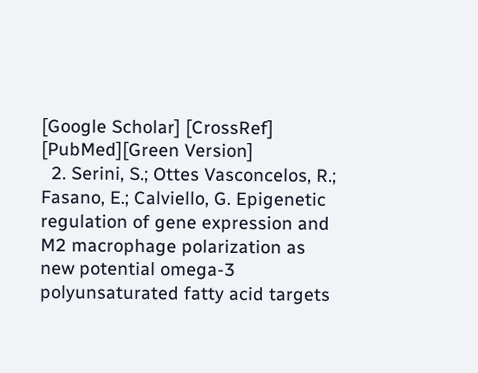[Google Scholar] [CrossRef] [PubMed][Green Version]
  2. Serini, S.; Ottes Vasconcelos, R.; Fasano, E.; Calviello, G. Epigenetic regulation of gene expression and M2 macrophage polarization as new potential omega-3 polyunsaturated fatty acid targets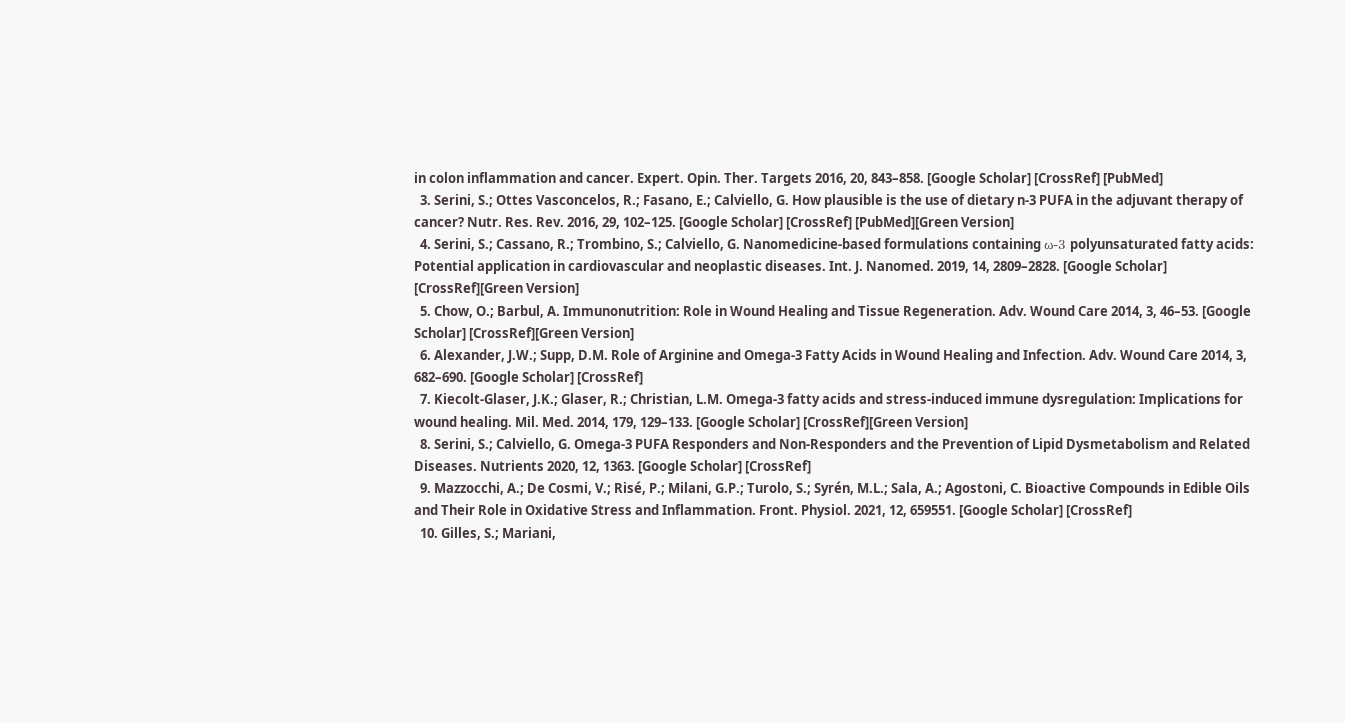in colon inflammation and cancer. Expert. Opin. Ther. Targets 2016, 20, 843–858. [Google Scholar] [CrossRef] [PubMed]
  3. Serini, S.; Ottes Vasconcelos, R.; Fasano, E.; Calviello, G. How plausible is the use of dietary n-3 PUFA in the adjuvant therapy of cancer? Nutr. Res. Rev. 2016, 29, 102–125. [Google Scholar] [CrossRef] [PubMed][Green Version]
  4. Serini, S.; Cassano, R.; Trombino, S.; Calviello, G. Nanomedicine-based formulations containing ω-3 polyunsaturated fatty acids: Potential application in cardiovascular and neoplastic diseases. Int. J. Nanomed. 2019, 14, 2809–2828. [Google Scholar] [CrossRef][Green Version]
  5. Chow, O.; Barbul, A. Immunonutrition: Role in Wound Healing and Tissue Regeneration. Adv. Wound Care 2014, 3, 46–53. [Google Scholar] [CrossRef][Green Version]
  6. Alexander, J.W.; Supp, D.M. Role of Arginine and Omega-3 Fatty Acids in Wound Healing and Infection. Adv. Wound Care 2014, 3, 682–690. [Google Scholar] [CrossRef]
  7. Kiecolt-Glaser, J.K.; Glaser, R.; Christian, L.M. Omega-3 fatty acids and stress-induced immune dysregulation: Implications for wound healing. Mil. Med. 2014, 179, 129–133. [Google Scholar] [CrossRef][Green Version]
  8. Serini, S.; Calviello, G. Omega-3 PUFA Responders and Non-Responders and the Prevention of Lipid Dysmetabolism and Related Diseases. Nutrients 2020, 12, 1363. [Google Scholar] [CrossRef]
  9. Mazzocchi, A.; De Cosmi, V.; Risé, P.; Milani, G.P.; Turolo, S.; Syrén, M.L.; Sala, A.; Agostoni, C. Bioactive Compounds in Edible Oils and Their Role in Oxidative Stress and Inflammation. Front. Physiol. 2021, 12, 659551. [Google Scholar] [CrossRef]
  10. Gilles, S.; Mariani,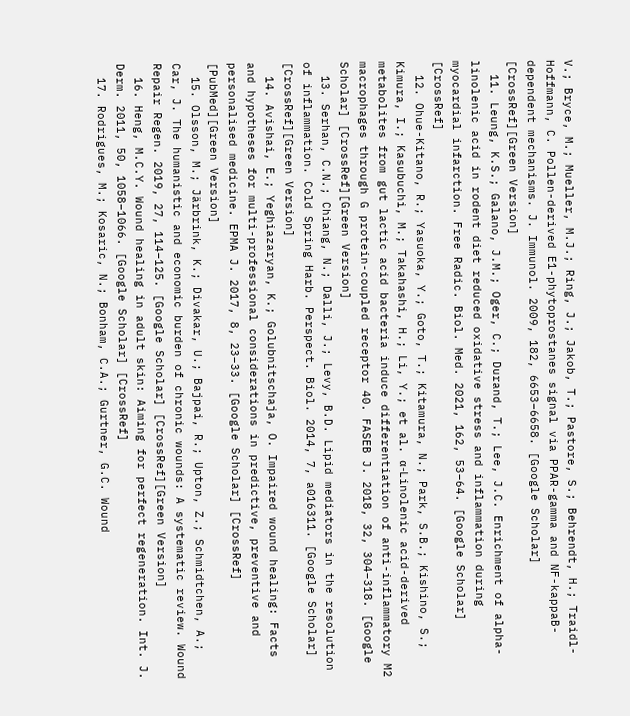V.; Bryce, M.; Mueller, M.J.; Ring, J.; Jakob, T.; Pastore, S.; Behrendt, H.; Traidl-Hoffmann, C. Pollen-derived E1-phytoprostanes signal via PPAR-gamma and NF-kappaB-dependent mechanisms. J. Immunol. 2009, 182, 6653–6658. [Google Scholar] [CrossRef][Green Version]
  11. Leung, K.S.; Galano, J.M.; Oger, C.; Durand, T.; Lee, J.C. Enrichment of alpha-linolenic acid in rodent diet reduced oxidative stress and inflammation during myocardial infarction. Free Radic. Biol. Med. 2021, 162, 53–64. [Google Scholar] [CrossRef]
  12. Ohue-Kitano, R.; Yasuoka, Y.; Goto, T.; Kitamura, N.; Park, S.B.; Kishino, S.; Kimura, I.; Kasubuchi, M.; Takahashi, H.; Li, Y.; et al. α-Linolenic acid-derived metabolites from gut lactic acid bacteria induce differentiation of anti-inflammatory M2 macrophages through G protein-coupled receptor 40. FASEB J. 2018, 32, 304–318. [Google Scholar] [CrossRef][Green Version]
  13. Serhan, C.N.; Chiang, N.; Dalli, J.; Levy, B.D. Lipid mediators in the resolution of inflammation. Cold Spring Harb. Perspect. Biol. 2014, 7, a016311. [Google Scholar] [CrossRef][Green Version]
  14. Avishai, E.; Yeghiazaryan, K.; Golubnitschaja, O. Impaired wound healing: Facts and hypotheses for multi-professional considerations in predictive, preventive and personalised medicine. EPMA J. 2017, 8, 23–33. [Google Scholar] [CrossRef] [PubMed][Green Version]
  15. Olsson, M.; Järbrink, K.; Divakar, U.; Bajpai, R.; Upton, Z.; Schmidtchen, A.; Car, J. The humanistic and economic burden of chronic wounds: A systematic review. Wound Repair Regen. 2019, 27, 114–125. [Google Scholar] [CrossRef][Green Version]
  16. Heng, M.C.Y. Wound healing in adult skin: Aiming for perfect regeneration. Int. J. Derm. 2011, 50, 1058–1066. [Google Scholar] [CrossRef]
  17. Rodrigues, M.; Kosaric, N.; Bonham, C.A.; Gurtner, G.C. Wound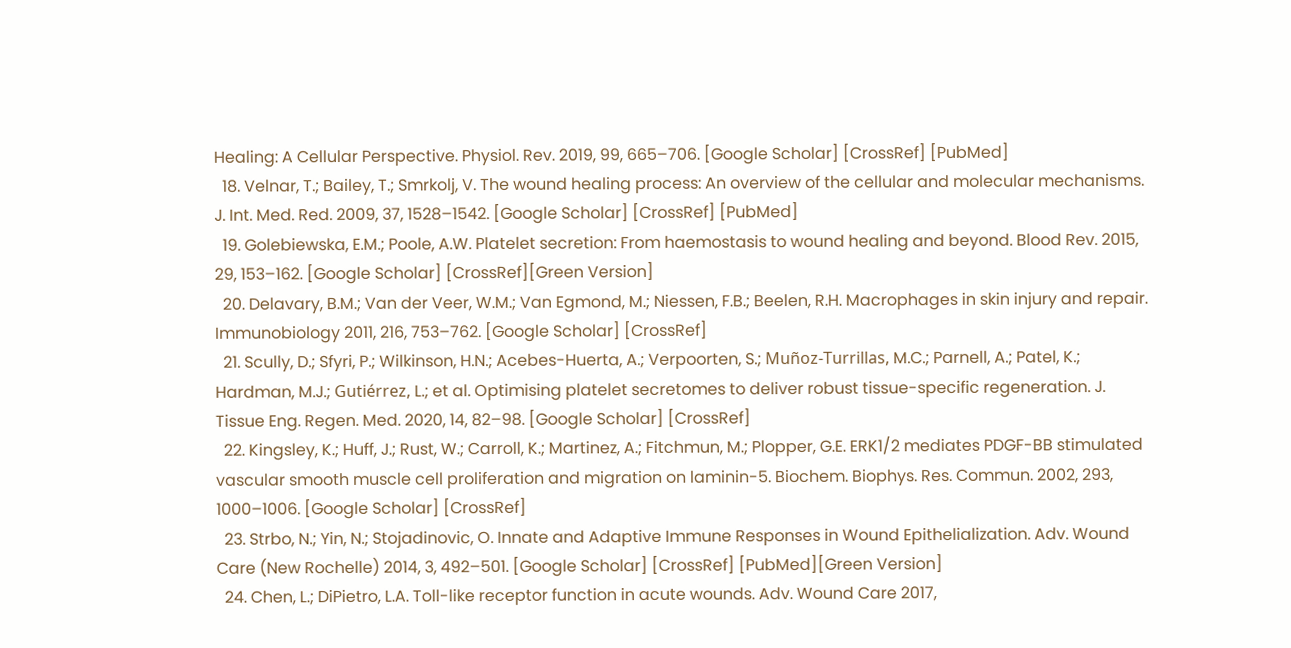Healing: A Cellular Perspective. Physiol. Rev. 2019, 99, 665–706. [Google Scholar] [CrossRef] [PubMed]
  18. Velnar, T.; Bailey, T.; Smrkolj, V. The wound healing process: An overview of the cellular and molecular mechanisms. J. Int. Med. Red. 2009, 37, 1528–1542. [Google Scholar] [CrossRef] [PubMed]
  19. Golebiewska, E.M.; Poole, A.W. Platelet secretion: From haemostasis to wound healing and beyond. Blood Rev. 2015, 29, 153–162. [Google Scholar] [CrossRef][Green Version]
  20. Delavary, B.M.; Van der Veer, W.M.; Van Egmond, M.; Niessen, F.B.; Beelen, R.H. Macrophages in skin injury and repair. Immunobiology 2011, 216, 753–762. [Google Scholar] [CrossRef]
  21. Scully, D.; Sfyri, P.; Wilkinson, H.N.; Acebes-Huerta, A.; Verpoorten, S.; Muñoz-Turrillas, M.C.; Parnell, A.; Patel, K.; Hardman, M.J.; Gutiérrez, L.; et al. Optimising platelet secretomes to deliver robust tissue-specific regeneration. J. Tissue Eng. Regen. Med. 2020, 14, 82–98. [Google Scholar] [CrossRef]
  22. Kingsley, K.; Huff, J.; Rust, W.; Carroll, K.; Martinez, A.; Fitchmun, M.; Plopper, G.E. ERK1/2 mediates PDGF-BB stimulated vascular smooth muscle cell proliferation and migration on laminin-5. Biochem. Biophys. Res. Commun. 2002, 293, 1000–1006. [Google Scholar] [CrossRef]
  23. Strbo, N.; Yin, N.; Stojadinovic, O. Innate and Adaptive Immune Responses in Wound Epithelialization. Adv. Wound Care (New Rochelle) 2014, 3, 492–501. [Google Scholar] [CrossRef] [PubMed][Green Version]
  24. Chen, L.; DiPietro, L.A. Toll-like receptor function in acute wounds. Adv. Wound Care 2017,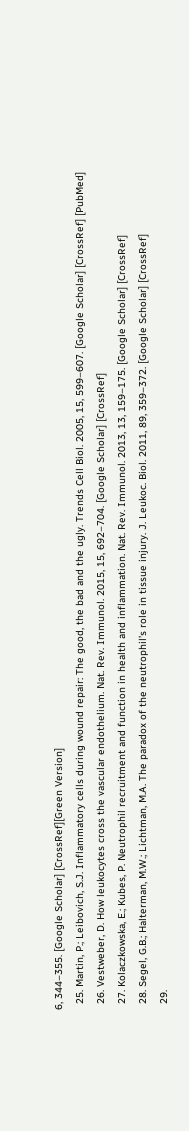6, 344–355. [Google Scholar] [CrossRef][Green Version]
  25. Martin, P.; Leibovich, S.J. Inflammatory cells during wound repair: The good, the bad and the ugly. Trends Cell Biol. 2005, 15, 599–607. [Google Scholar] [CrossRef] [PubMed]
  26. Vestweber, D. How leukocytes cross the vascular endothelium. Nat. Rev. Immunol. 2015, 15, 692–704. [Google Scholar] [CrossRef]
  27. Kolaczkowska, E.; Kubes, P. Neutrophil recruitment and function in health and inflammation. Nat. Rev. Immunol. 2013, 13, 159–175. [Google Scholar] [CrossRef]
  28. Segel, G.B.; Halterman, M.W.; Lichtman, M.A. The paradox of the neutrophil’s role in tissue injury. J. Leukoc. Biol. 2011, 89, 359–372. [Google Scholar] [CrossRef]
  29.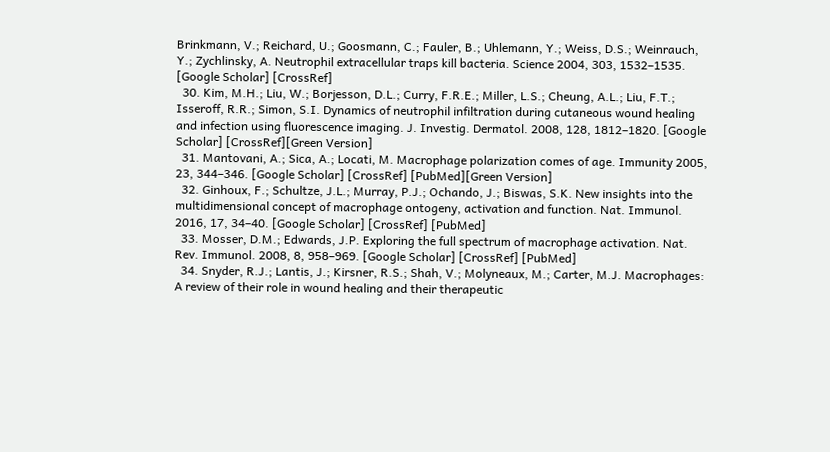Brinkmann, V.; Reichard, U.; Goosmann, C.; Fauler, B.; Uhlemann, Y.; Weiss, D.S.; Weinrauch, Y.; Zychlinsky, A. Neutrophil extracellular traps kill bacteria. Science 2004, 303, 1532–1535. [Google Scholar] [CrossRef]
  30. Kim, M.H.; Liu, W.; Borjesson, D.L.; Curry, F.R.E.; Miller, L.S.; Cheung, A.L.; Liu, F.T.; Isseroff, R.R.; Simon, S.I. Dynamics of neutrophil infiltration during cutaneous wound healing and infection using fluorescence imaging. J. Investig. Dermatol. 2008, 128, 1812–1820. [Google Scholar] [CrossRef][Green Version]
  31. Mantovani, A.; Sica, A.; Locati, M. Macrophage polarization comes of age. Immunity 2005, 23, 344–346. [Google Scholar] [CrossRef] [PubMed][Green Version]
  32. Ginhoux, F.; Schultze, J.L.; Murray, P.J.; Ochando, J.; Biswas, S.K. New insights into the multidimensional concept of macrophage ontogeny, activation and function. Nat. Immunol. 2016, 17, 34–40. [Google Scholar] [CrossRef] [PubMed]
  33. Mosser, D.M.; Edwards, J.P. Exploring the full spectrum of macrophage activation. Nat. Rev. Immunol. 2008, 8, 958–969. [Google Scholar] [CrossRef] [PubMed]
  34. Snyder, R.J.; Lantis, J.; Kirsner, R.S.; Shah, V.; Molyneaux, M.; Carter, M.J. Macrophages: A review of their role in wound healing and their therapeutic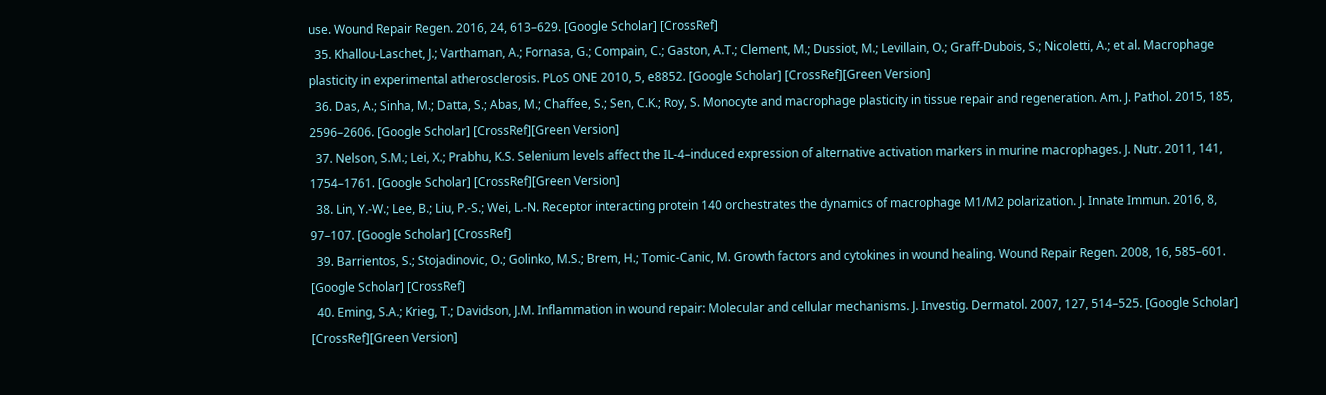use. Wound Repair Regen. 2016, 24, 613–629. [Google Scholar] [CrossRef]
  35. Khallou-Laschet, J.; Varthaman, A.; Fornasa, G.; Compain, C.; Gaston, A.T.; Clement, M.; Dussiot, M.; Levillain, O.; Graff-Dubois, S.; Nicoletti, A.; et al. Macrophage plasticity in experimental atherosclerosis. PLoS ONE 2010, 5, e8852. [Google Scholar] [CrossRef][Green Version]
  36. Das, A.; Sinha, M.; Datta, S.; Abas, M.; Chaffee, S.; Sen, C.K.; Roy, S. Monocyte and macrophage plasticity in tissue repair and regeneration. Am. J. Pathol. 2015, 185, 2596–2606. [Google Scholar] [CrossRef][Green Version]
  37. Nelson, S.M.; Lei, X.; Prabhu, K.S. Selenium levels affect the IL-4–induced expression of alternative activation markers in murine macrophages. J. Nutr. 2011, 141, 1754–1761. [Google Scholar] [CrossRef][Green Version]
  38. Lin, Y.-W.; Lee, B.; Liu, P.-S.; Wei, L.-N. Receptor interacting protein 140 orchestrates the dynamics of macrophage M1/M2 polarization. J. Innate Immun. 2016, 8, 97–107. [Google Scholar] [CrossRef]
  39. Barrientos, S.; Stojadinovic, O.; Golinko, M.S.; Brem, H.; Tomic-Canic, M. Growth factors and cytokines in wound healing. Wound Repair Regen. 2008, 16, 585–601. [Google Scholar] [CrossRef]
  40. Eming, S.A.; Krieg, T.; Davidson, J.M. Inflammation in wound repair: Molecular and cellular mechanisms. J. Investig. Dermatol. 2007, 127, 514–525. [Google Scholar] [CrossRef][Green Version]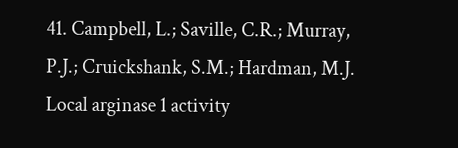41. Campbell, L.; Saville, C.R.; Murray, P.J.; Cruickshank, S.M.; Hardman, M.J. Local arginase 1 activity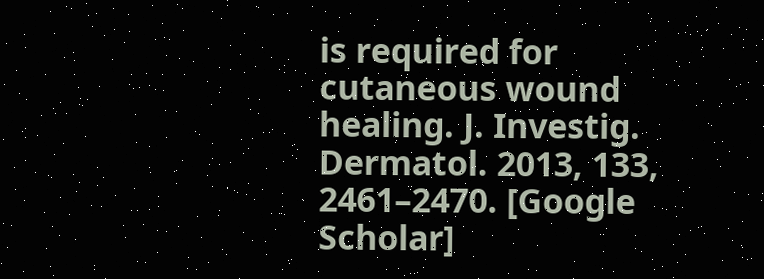is required for cutaneous wound healing. J. Investig. Dermatol. 2013, 133, 2461–2470. [Google Scholar]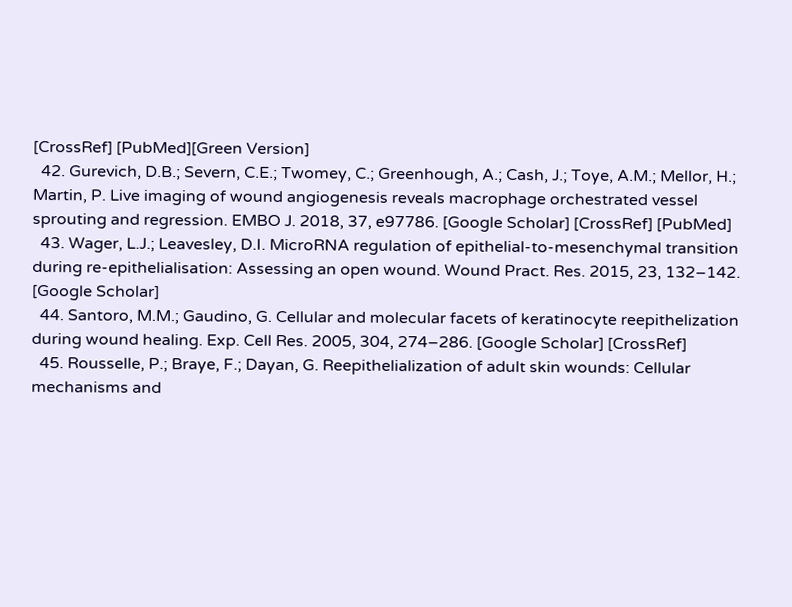[CrossRef] [PubMed][Green Version]
  42. Gurevich, D.B.; Severn, C.E.; Twomey, C.; Greenhough, A.; Cash, J.; Toye, A.M.; Mellor, H.; Martin, P. Live imaging of wound angiogenesis reveals macrophage orchestrated vessel sprouting and regression. EMBO J. 2018, 37, e97786. [Google Scholar] [CrossRef] [PubMed]
  43. Wager, L.J.; Leavesley, D.I. MicroRNA regulation of epithelial-to-mesenchymal transition during re-epithelialisation: Assessing an open wound. Wound Pract. Res. 2015, 23, 132–142. [Google Scholar]
  44. Santoro, M.M.; Gaudino, G. Cellular and molecular facets of keratinocyte reepithelization during wound healing. Exp. Cell Res. 2005, 304, 274–286. [Google Scholar] [CrossRef]
  45. Rousselle, P.; Braye, F.; Dayan, G. Reepithelialization of adult skin wounds: Cellular mechanisms and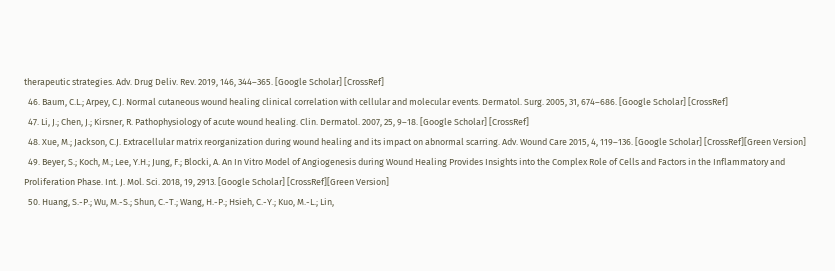therapeutic strategies. Adv. Drug Deliv. Rev. 2019, 146, 344–365. [Google Scholar] [CrossRef]
  46. Baum, C.L.; Arpey, C.J. Normal cutaneous wound healing clinical correlation with cellular and molecular events. Dermatol. Surg. 2005, 31, 674–686. [Google Scholar] [CrossRef]
  47. Li, J.; Chen, J.; Kirsner, R. Pathophysiology of acute wound healing. Clin. Dermatol. 2007, 25, 9–18. [Google Scholar] [CrossRef]
  48. Xue, M.; Jackson, C.J. Extracellular matrix reorganization during wound healing and its impact on abnormal scarring. Adv. Wound Care 2015, 4, 119–136. [Google Scholar] [CrossRef][Green Version]
  49. Beyer, S.; Koch, M.; Lee, Y.H.; Jung, F.; Blocki, A. An In Vitro Model of Angiogenesis during Wound Healing Provides Insights into the Complex Role of Cells and Factors in the Inflammatory and Proliferation Phase. Int. J. Mol. Sci. 2018, 19, 2913. [Google Scholar] [CrossRef][Green Version]
  50. Huang, S.-P.; Wu, M.-S.; Shun, C.-T.; Wang, H.-P.; Hsieh, C.-Y.; Kuo, M.-L.; Lin,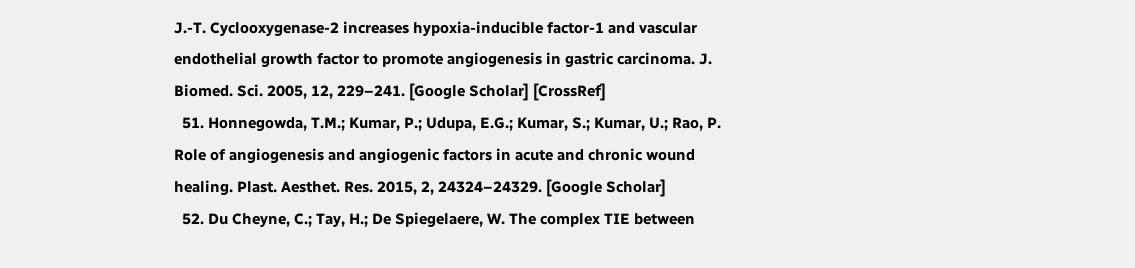J.-T. Cyclooxygenase-2 increases hypoxia-inducible factor-1 and vascular endothelial growth factor to promote angiogenesis in gastric carcinoma. J. Biomed. Sci. 2005, 12, 229–241. [Google Scholar] [CrossRef]
  51. Honnegowda, T.M.; Kumar, P.; Udupa, E.G.; Kumar, S.; Kumar, U.; Rao, P. Role of angiogenesis and angiogenic factors in acute and chronic wound healing. Plast. Aesthet. Res. 2015, 2, 24324–24329. [Google Scholar]
  52. Du Cheyne, C.; Tay, H.; De Spiegelaere, W. The complex TIE between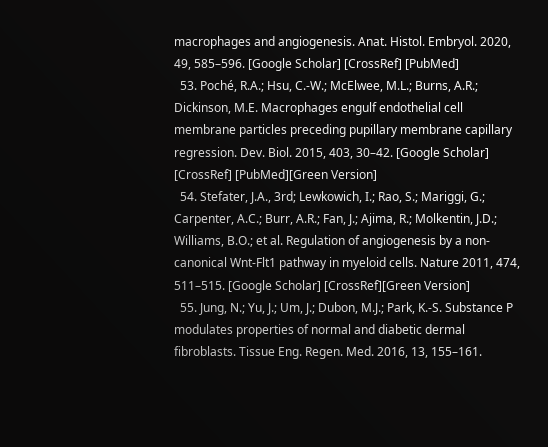macrophages and angiogenesis. Anat. Histol. Embryol. 2020, 49, 585–596. [Google Scholar] [CrossRef] [PubMed]
  53. Poché, R.A.; Hsu, C.-W.; McElwee, M.L.; Burns, A.R.; Dickinson, M.E. Macrophages engulf endothelial cell membrane particles preceding pupillary membrane capillary regression. Dev. Biol. 2015, 403, 30–42. [Google Scholar] [CrossRef] [PubMed][Green Version]
  54. Stefater, J.A., 3rd; Lewkowich, I.; Rao, S.; Mariggi, G.; Carpenter, A.C.; Burr, A.R.; Fan, J.; Ajima, R.; Molkentin, J.D.; Williams, B.O.; et al. Regulation of angiogenesis by a non-canonical Wnt-Flt1 pathway in myeloid cells. Nature 2011, 474, 511–515. [Google Scholar] [CrossRef][Green Version]
  55. Jung, N.; Yu, J.; Um, J.; Dubon, M.J.; Park, K.-S. Substance P modulates properties of normal and diabetic dermal fibroblasts. Tissue Eng. Regen. Med. 2016, 13, 155–161.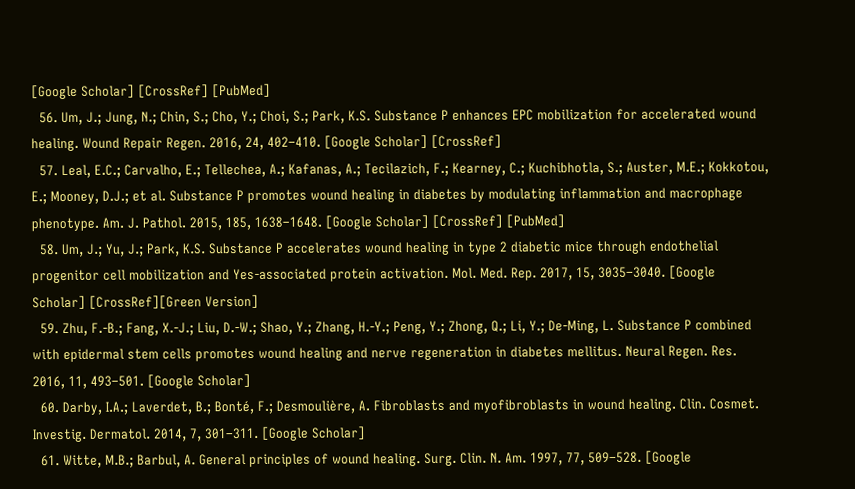[Google Scholar] [CrossRef] [PubMed]
  56. Um, J.; Jung, N.; Chin, S.; Cho, Y.; Choi, S.; Park, K.S. Substance P enhances EPC mobilization for accelerated wound healing. Wound Repair Regen. 2016, 24, 402–410. [Google Scholar] [CrossRef]
  57. Leal, E.C.; Carvalho, E.; Tellechea, A.; Kafanas, A.; Tecilazich, F.; Kearney, C.; Kuchibhotla, S.; Auster, M.E.; Kokkotou, E.; Mooney, D.J.; et al. Substance P promotes wound healing in diabetes by modulating inflammation and macrophage phenotype. Am. J. Pathol. 2015, 185, 1638–1648. [Google Scholar] [CrossRef] [PubMed]
  58. Um, J.; Yu, J.; Park, K.S. Substance P accelerates wound healing in type 2 diabetic mice through endothelial progenitor cell mobilization and Yes-associated protein activation. Mol. Med. Rep. 2017, 15, 3035–3040. [Google Scholar] [CrossRef][Green Version]
  59. Zhu, F.-B.; Fang, X.-J.; Liu, D.-W.; Shao, Y.; Zhang, H.-Y.; Peng, Y.; Zhong, Q.; Li, Y.; De-Ming, L. Substance P combined with epidermal stem cells promotes wound healing and nerve regeneration in diabetes mellitus. Neural Regen. Res. 2016, 11, 493–501. [Google Scholar]
  60. Darby, I.A.; Laverdet, B.; Bonté, F.; Desmoulière, A. Fibroblasts and myofibroblasts in wound healing. Clin. Cosmet. Investig. Dermatol. 2014, 7, 301–311. [Google Scholar]
  61. Witte, M.B.; Barbul, A. General principles of wound healing. Surg. Clin. N. Am. 1997, 77, 509–528. [Google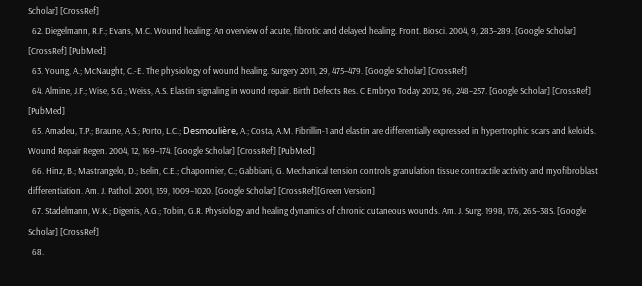Scholar] [CrossRef]
  62. Diegelmann, R.F.; Evans, M.C. Wound healing: An overview of acute, fibrotic and delayed healing. Front. Biosci. 2004, 9, 283–289. [Google Scholar] [CrossRef] [PubMed]
  63. Young, A.; McNaught, C.-E. The physiology of wound healing. Surgery 2011, 29, 475–479. [Google Scholar] [CrossRef]
  64. Almine, J.F.; Wise, S.G.; Weiss, A.S. Elastin signaling in wound repair. Birth Defects Res. C Embryo Today 2012, 96, 248–257. [Google Scholar] [CrossRef] [PubMed]
  65. Amadeu, T.P.; Braune, A.S.; Porto, L.C.; Desmoulière, A.; Costa, A.M. Fibrillin-1 and elastin are differentially expressed in hypertrophic scars and keloids. Wound Repair Regen. 2004, 12, 169–174. [Google Scholar] [CrossRef] [PubMed]
  66. Hinz, B.; Mastrangelo, D.; Iselin, C.E.; Chaponnier, C.; Gabbiani, G. Mechanical tension controls granulation tissue contractile activity and myofibroblast differentiation. Am. J. Pathol. 2001, 159, 1009–1020. [Google Scholar] [CrossRef][Green Version]
  67. Stadelmann, W.K.; Digenis, A.G.; Tobin, G.R. Physiology and healing dynamics of chronic cutaneous wounds. Am. J. Surg. 1998, 176, 26S–38S. [Google Scholar] [CrossRef]
  68.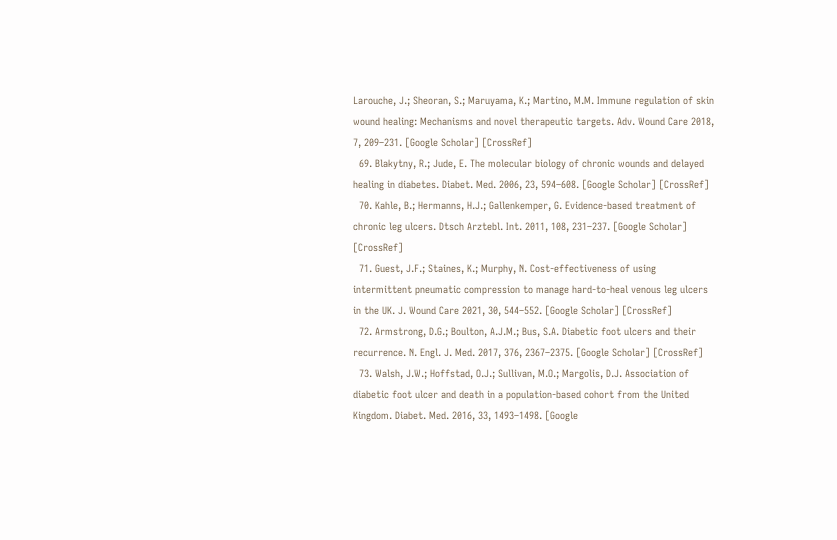Larouche, J.; Sheoran, S.; Maruyama, K.; Martino, M.M. Immune regulation of skin wound healing: Mechanisms and novel therapeutic targets. Adv. Wound Care 2018, 7, 209–231. [Google Scholar] [CrossRef]
  69. Blakytny, R.; Jude, E. The molecular biology of chronic wounds and delayed healing in diabetes. Diabet. Med. 2006, 23, 594–608. [Google Scholar] [CrossRef]
  70. Kahle, B.; Hermanns, H.J.; Gallenkemper, G. Evidence-based treatment of chronic leg ulcers. Dtsch Arztebl. Int. 2011, 108, 231–237. [Google Scholar] [CrossRef]
  71. Guest, J.F.; Staines, K.; Murphy, N. Cost-effectiveness of using intermittent pneumatic compression to manage hard-to-heal venous leg ulcers in the UK. J. Wound Care 2021, 30, 544–552. [Google Scholar] [CrossRef]
  72. Armstrong, D.G.; Boulton, A.J.M.; Bus, S.A. Diabetic foot ulcers and their recurrence. N. Engl. J. Med. 2017, 376, 2367–2375. [Google Scholar] [CrossRef]
  73. Walsh, J.W.; Hoffstad, O.J.; Sullivan, M.O.; Margolis, D.J. Association of diabetic foot ulcer and death in a population-based cohort from the United Kingdom. Diabet. Med. 2016, 33, 1493–1498. [Google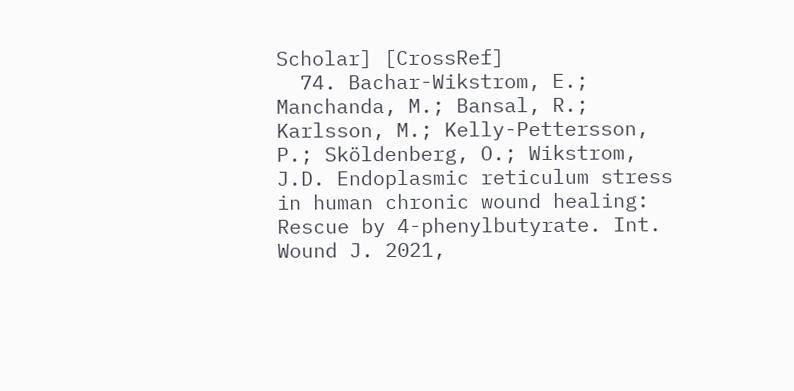Scholar] [CrossRef]
  74. Bachar-Wikstrom, E.; Manchanda, M.; Bansal, R.; Karlsson, M.; Kelly-Pettersson, P.; Sköldenberg, O.; Wikstrom, J.D. Endoplasmic reticulum stress in human chronic wound healing: Rescue by 4-phenylbutyrate. Int. Wound J. 2021,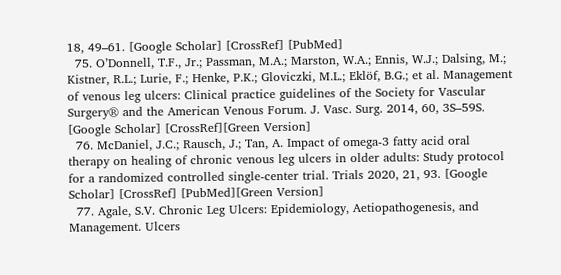18, 49–61. [Google Scholar] [CrossRef] [PubMed]
  75. O’Donnell, T.F., Jr.; Passman, M.A.; Marston, W.A.; Ennis, W.J.; Dalsing, M.; Kistner, R.L.; Lurie, F.; Henke, P.K.; Gloviczki, M.L.; Eklöf, B.G.; et al. Management of venous leg ulcers: Clinical practice guidelines of the Society for Vascular Surgery® and the American Venous Forum. J. Vasc. Surg. 2014, 60, 3S–59S. [Google Scholar] [CrossRef][Green Version]
  76. McDaniel, J.C.; Rausch, J.; Tan, A. Impact of omega-3 fatty acid oral therapy on healing of chronic venous leg ulcers in older adults: Study protocol for a randomized controlled single-center trial. Trials 2020, 21, 93. [Google Scholar] [CrossRef] [PubMed][Green Version]
  77. Agale, S.V. Chronic Leg Ulcers: Epidemiology, Aetiopathogenesis, and Management. Ulcers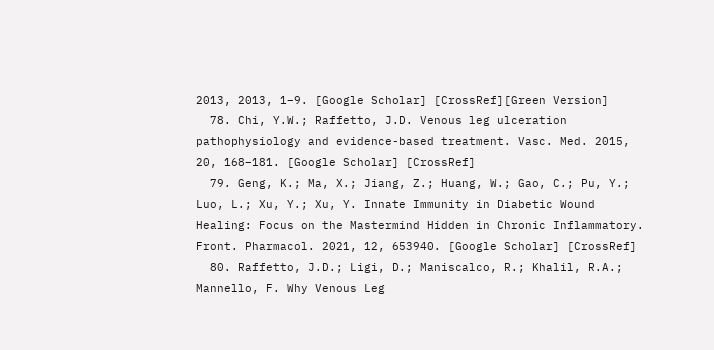2013, 2013, 1–9. [Google Scholar] [CrossRef][Green Version]
  78. Chi, Y.W.; Raffetto, J.D. Venous leg ulceration pathophysiology and evidence-based treatment. Vasc. Med. 2015, 20, 168–181. [Google Scholar] [CrossRef]
  79. Geng, K.; Ma, X.; Jiang, Z.; Huang, W.; Gao, C.; Pu, Y.; Luo, L.; Xu, Y.; Xu, Y. Innate Immunity in Diabetic Wound Healing: Focus on the Mastermind Hidden in Chronic Inflammatory. Front. Pharmacol. 2021, 12, 653940. [Google Scholar] [CrossRef]
  80. Raffetto, J.D.; Ligi, D.; Maniscalco, R.; Khalil, R.A.; Mannello, F. Why Venous Leg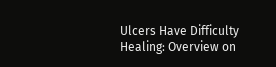Ulcers Have Difficulty Healing: Overview on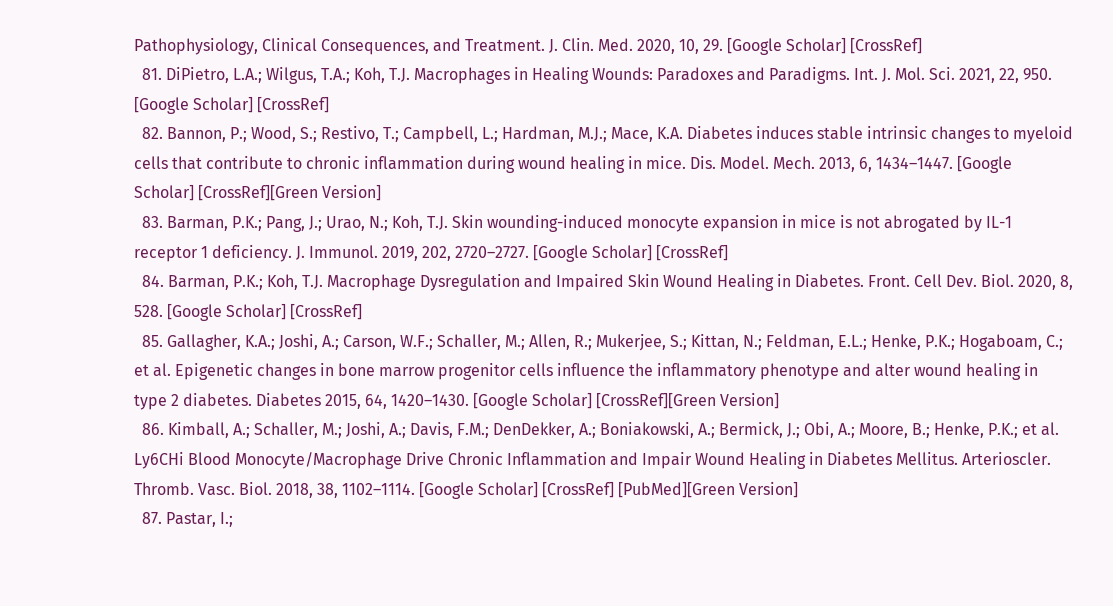Pathophysiology, Clinical Consequences, and Treatment. J. Clin. Med. 2020, 10, 29. [Google Scholar] [CrossRef]
  81. DiPietro, L.A.; Wilgus, T.A.; Koh, T.J. Macrophages in Healing Wounds: Paradoxes and Paradigms. Int. J. Mol. Sci. 2021, 22, 950. [Google Scholar] [CrossRef]
  82. Bannon, P.; Wood, S.; Restivo, T.; Campbell, L.; Hardman, M.J.; Mace, K.A. Diabetes induces stable intrinsic changes to myeloid cells that contribute to chronic inflammation during wound healing in mice. Dis. Model. Mech. 2013, 6, 1434–1447. [Google Scholar] [CrossRef][Green Version]
  83. Barman, P.K.; Pang, J.; Urao, N.; Koh, T.J. Skin wounding-induced monocyte expansion in mice is not abrogated by IL-1 receptor 1 deficiency. J. Immunol. 2019, 202, 2720–2727. [Google Scholar] [CrossRef]
  84. Barman, P.K.; Koh, T.J. Macrophage Dysregulation and Impaired Skin Wound Healing in Diabetes. Front. Cell Dev. Biol. 2020, 8, 528. [Google Scholar] [CrossRef]
  85. Gallagher, K.A.; Joshi, A.; Carson, W.F.; Schaller, M.; Allen, R.; Mukerjee, S.; Kittan, N.; Feldman, E.L.; Henke, P.K.; Hogaboam, C.; et al. Epigenetic changes in bone marrow progenitor cells influence the inflammatory phenotype and alter wound healing in type 2 diabetes. Diabetes 2015, 64, 1420–1430. [Google Scholar] [CrossRef][Green Version]
  86. Kimball, A.; Schaller, M.; Joshi, A.; Davis, F.M.; DenDekker, A.; Boniakowski, A.; Bermick, J.; Obi, A.; Moore, B.; Henke, P.K.; et al. Ly6CHi Blood Monocyte/Macrophage Drive Chronic Inflammation and Impair Wound Healing in Diabetes Mellitus. Arterioscler. Thromb. Vasc. Biol. 2018, 38, 1102–1114. [Google Scholar] [CrossRef] [PubMed][Green Version]
  87. Pastar, I.;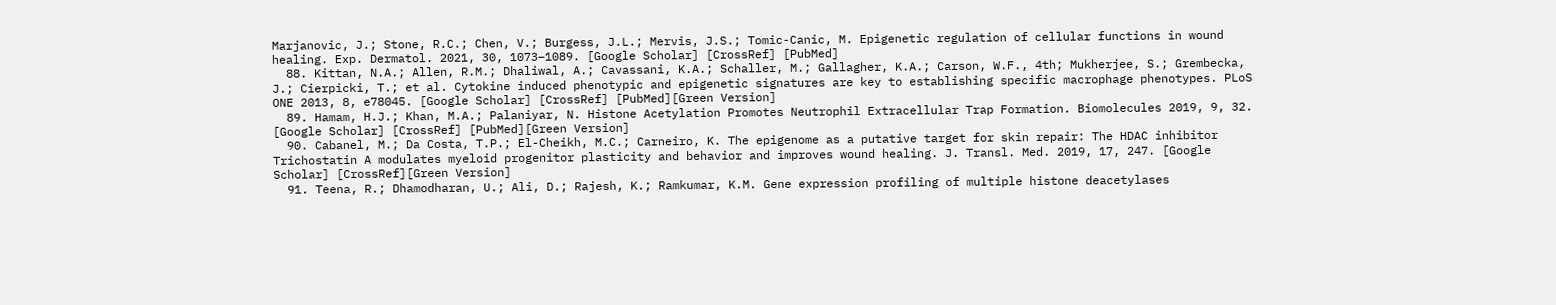Marjanovic, J.; Stone, R.C.; Chen, V.; Burgess, J.L.; Mervis, J.S.; Tomic-Canic, M. Epigenetic regulation of cellular functions in wound healing. Exp. Dermatol. 2021, 30, 1073–1089. [Google Scholar] [CrossRef] [PubMed]
  88. Kittan, N.A.; Allen, R.M.; Dhaliwal, A.; Cavassani, K.A.; Schaller, M.; Gallagher, K.A.; Carson, W.F., 4th; Mukherjee, S.; Grembecka, J.; Cierpicki, T.; et al. Cytokine induced phenotypic and epigenetic signatures are key to establishing specific macrophage phenotypes. PLoS ONE 2013, 8, e78045. [Google Scholar] [CrossRef] [PubMed][Green Version]
  89. Hamam, H.J.; Khan, M.A.; Palaniyar, N. Histone Acetylation Promotes Neutrophil Extracellular Trap Formation. Biomolecules 2019, 9, 32. [Google Scholar] [CrossRef] [PubMed][Green Version]
  90. Cabanel, M.; Da Costa, T.P.; El-Cheikh, M.C.; Carneiro, K. The epigenome as a putative target for skin repair: The HDAC inhibitor Trichostatin A modulates myeloid progenitor plasticity and behavior and improves wound healing. J. Transl. Med. 2019, 17, 247. [Google Scholar] [CrossRef][Green Version]
  91. Teena, R.; Dhamodharan, U.; Ali, D.; Rajesh, K.; Ramkumar, K.M. Gene expression profiling of multiple histone deacetylases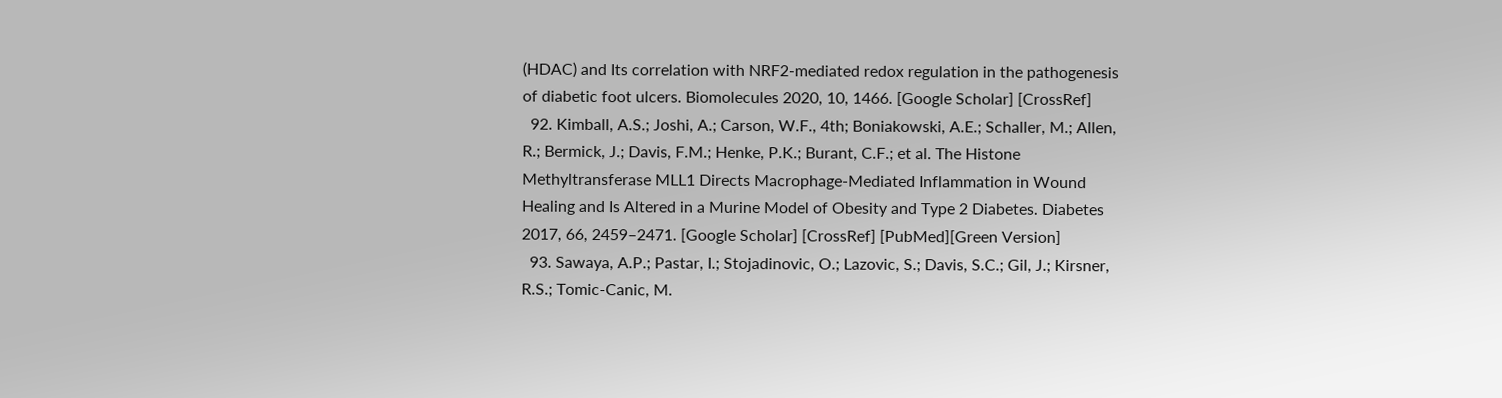(HDAC) and Its correlation with NRF2-mediated redox regulation in the pathogenesis of diabetic foot ulcers. Biomolecules 2020, 10, 1466. [Google Scholar] [CrossRef]
  92. Kimball, A.S.; Joshi, A.; Carson, W.F., 4th; Boniakowski, A.E.; Schaller, M.; Allen, R.; Bermick, J.; Davis, F.M.; Henke, P.K.; Burant, C.F.; et al. The Histone Methyltransferase MLL1 Directs Macrophage-Mediated Inflammation in Wound Healing and Is Altered in a Murine Model of Obesity and Type 2 Diabetes. Diabetes 2017, 66, 2459–2471. [Google Scholar] [CrossRef] [PubMed][Green Version]
  93. Sawaya, A.P.; Pastar, I.; Stojadinovic, O.; Lazovic, S.; Davis, S.C.; Gil, J.; Kirsner, R.S.; Tomic-Canic, M.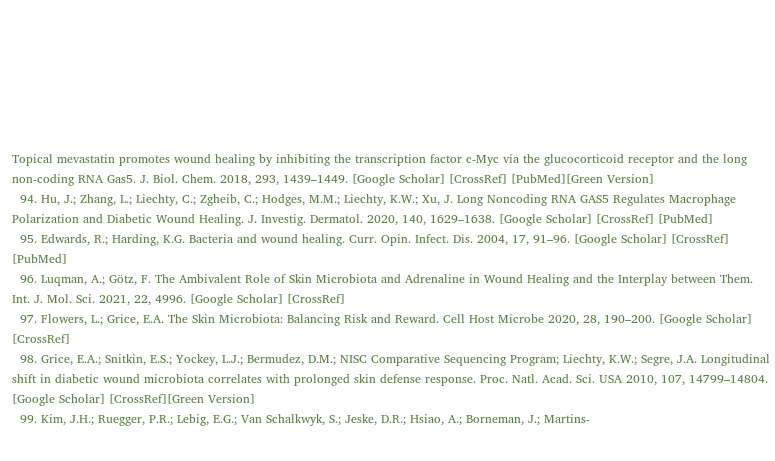Topical mevastatin promotes wound healing by inhibiting the transcription factor c-Myc via the glucocorticoid receptor and the long non-coding RNA Gas5. J. Biol. Chem. 2018, 293, 1439–1449. [Google Scholar] [CrossRef] [PubMed][Green Version]
  94. Hu, J.; Zhang, L.; Liechty, C.; Zgheib, C.; Hodges, M.M.; Liechty, K.W.; Xu, J. Long Noncoding RNA GAS5 Regulates Macrophage Polarization and Diabetic Wound Healing. J. Investig. Dermatol. 2020, 140, 1629–1638. [Google Scholar] [CrossRef] [PubMed]
  95. Edwards, R.; Harding, K.G. Bacteria and wound healing. Curr. Opin. Infect. Dis. 2004, 17, 91–96. [Google Scholar] [CrossRef] [PubMed]
  96. Luqman, A.; Götz, F. The Ambivalent Role of Skin Microbiota and Adrenaline in Wound Healing and the Interplay between Them. Int. J. Mol. Sci. 2021, 22, 4996. [Google Scholar] [CrossRef]
  97. Flowers, L.; Grice, E.A. The Skin Microbiota: Balancing Risk and Reward. Cell Host Microbe 2020, 28, 190–200. [Google Scholar] [CrossRef]
  98. Grice, E.A.; Snitkin, E.S.; Yockey, L.J.; Bermudez, D.M.; NISC Comparative Sequencing Program; Liechty, K.W.; Segre, J.A. Longitudinal shift in diabetic wound microbiota correlates with prolonged skin defense response. Proc. Natl. Acad. Sci. USA 2010, 107, 14799–14804. [Google Scholar] [CrossRef][Green Version]
  99. Kim, J.H.; Ruegger, P.R.; Lebig, E.G.; Van Schalkwyk, S.; Jeske, D.R.; Hsiao, A.; Borneman, J.; Martins-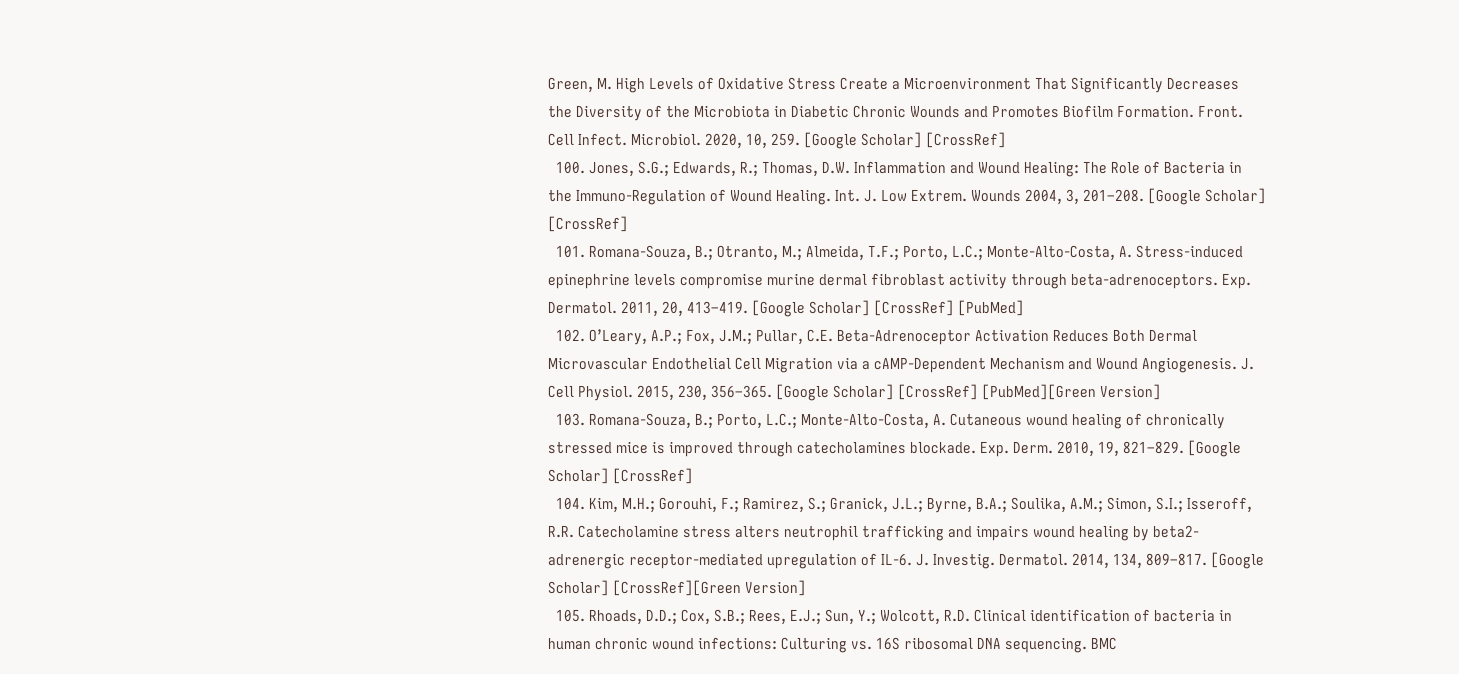Green, M. High Levels of Oxidative Stress Create a Microenvironment That Significantly Decreases the Diversity of the Microbiota in Diabetic Chronic Wounds and Promotes Biofilm Formation. Front. Cell Infect. Microbiol. 2020, 10, 259. [Google Scholar] [CrossRef]
  100. Jones, S.G.; Edwards, R.; Thomas, D.W. Inflammation and Wound Healing: The Role of Bacteria in the Immuno-Regulation of Wound Healing. Int. J. Low Extrem. Wounds 2004, 3, 201–208. [Google Scholar] [CrossRef]
  101. Romana-Souza, B.; Otranto, M.; Almeida, T.F.; Porto, L.C.; Monte-Alto-Costa, A. Stress-induced epinephrine levels compromise murine dermal fibroblast activity through beta-adrenoceptors. Exp. Dermatol. 2011, 20, 413–419. [Google Scholar] [CrossRef] [PubMed]
  102. O’Leary, A.P.; Fox, J.M.; Pullar, C.E. Beta-Adrenoceptor Activation Reduces Both Dermal Microvascular Endothelial Cell Migration via a cAMP-Dependent Mechanism and Wound Angiogenesis. J. Cell Physiol. 2015, 230, 356–365. [Google Scholar] [CrossRef] [PubMed][Green Version]
  103. Romana-Souza, B.; Porto, L.C.; Monte-Alto-Costa, A. Cutaneous wound healing of chronically stressed mice is improved through catecholamines blockade. Exp. Derm. 2010, 19, 821–829. [Google Scholar] [CrossRef]
  104. Kim, M.H.; Gorouhi, F.; Ramirez, S.; Granick, J.L.; Byrne, B.A.; Soulika, A.M.; Simon, S.I.; Isseroff, R.R. Catecholamine stress alters neutrophil trafficking and impairs wound healing by beta2-adrenergic receptor-mediated upregulation of IL-6. J. Investig. Dermatol. 2014, 134, 809–817. [Google Scholar] [CrossRef][Green Version]
  105. Rhoads, D.D.; Cox, S.B.; Rees, E.J.; Sun, Y.; Wolcott, R.D. Clinical identification of bacteria in human chronic wound infections: Culturing vs. 16S ribosomal DNA sequencing. BMC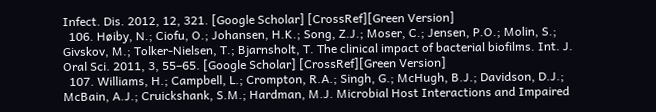Infect. Dis. 2012, 12, 321. [Google Scholar] [CrossRef][Green Version]
  106. Høiby, N.; Ciofu, O.; Johansen, H.K.; Song, Z.J.; Moser, C.; Jensen, P.O.; Molin, S.; Givskov, M.; Tolker-Nielsen, T.; Bjarnsholt, T. The clinical impact of bacterial biofilms. Int. J. Oral Sci. 2011, 3, 55–65. [Google Scholar] [CrossRef][Green Version]
  107. Williams, H.; Campbell, L.; Crompton, R.A.; Singh, G.; McHugh, B.J.; Davidson, D.J.; McBain, A.J.; Cruickshank, S.M.; Hardman, M.J. Microbial Host Interactions and Impaired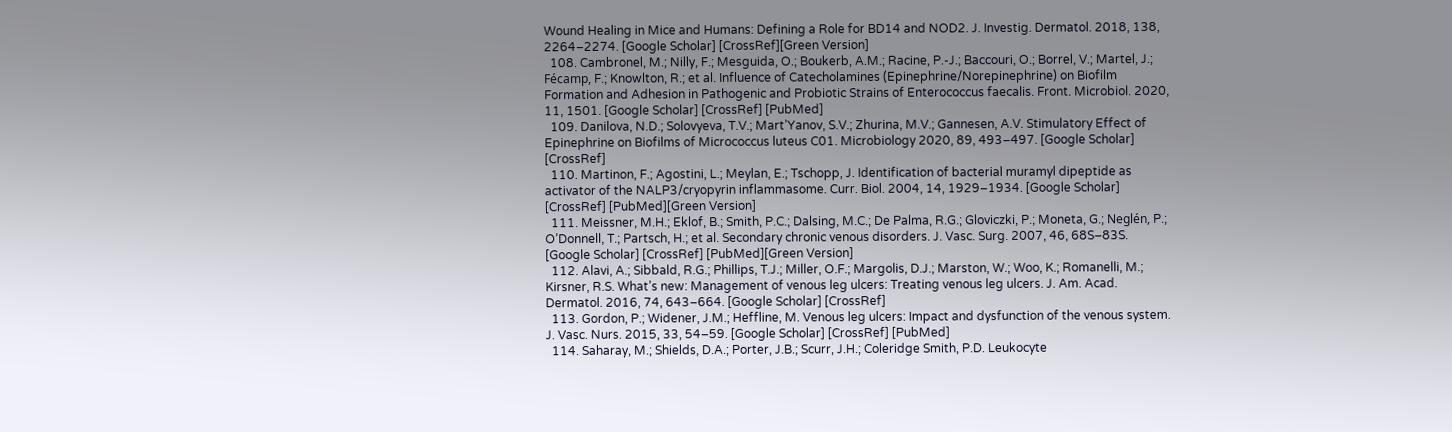Wound Healing in Mice and Humans: Defining a Role for BD14 and NOD2. J. Investig. Dermatol. 2018, 138, 2264–2274. [Google Scholar] [CrossRef][Green Version]
  108. Cambronel, M.; Nilly, F.; Mesguida, O.; Boukerb, A.M.; Racine, P.-J.; Baccouri, O.; Borrel, V.; Martel, J.; Fécamp, F.; Knowlton, R.; et al. Influence of Catecholamines (Epinephrine/Norepinephrine) on Biofilm Formation and Adhesion in Pathogenic and Probiotic Strains of Enterococcus faecalis. Front. Microbiol. 2020, 11, 1501. [Google Scholar] [CrossRef] [PubMed]
  109. Danilova, N.D.; Solovyeva, T.V.; Mart’Yanov, S.V.; Zhurina, M.V.; Gannesen, A.V. Stimulatory Effect of Epinephrine on Biofilms of Micrococcus luteus C01. Microbiology 2020, 89, 493–497. [Google Scholar] [CrossRef]
  110. Martinon, F.; Agostini, L.; Meylan, E.; Tschopp, J. Identification of bacterial muramyl dipeptide as activator of the NALP3/cryopyrin inflammasome. Curr. Biol. 2004, 14, 1929–1934. [Google Scholar] [CrossRef] [PubMed][Green Version]
  111. Meissner, M.H.; Eklof, B.; Smith, P.C.; Dalsing, M.C.; De Palma, R.G.; Gloviczki, P.; Moneta, G.; Neglén, P.; O’Donnell, T.; Partsch, H.; et al. Secondary chronic venous disorders. J. Vasc. Surg. 2007, 46, 68S–83S. [Google Scholar] [CrossRef] [PubMed][Green Version]
  112. Alavi, A.; Sibbald, R.G.; Phillips, T.J.; Miller, O.F.; Margolis, D.J.; Marston, W.; Woo, K.; Romanelli, M.; Kirsner, R.S. What’s new: Management of venous leg ulcers: Treating venous leg ulcers. J. Am. Acad. Dermatol. 2016, 74, 643–664. [Google Scholar] [CrossRef]
  113. Gordon, P.; Widener, J.M.; Heffline, M. Venous leg ulcers: Impact and dysfunction of the venous system. J. Vasc. Nurs. 2015, 33, 54–59. [Google Scholar] [CrossRef] [PubMed]
  114. Saharay, M.; Shields, D.A.; Porter, J.B.; Scurr, J.H.; Coleridge Smith, P.D. Leukocyte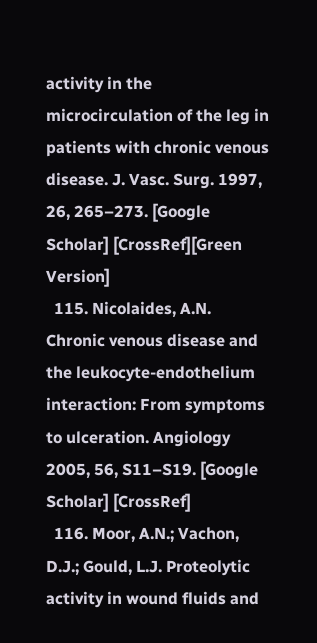activity in the microcirculation of the leg in patients with chronic venous disease. J. Vasc. Surg. 1997, 26, 265–273. [Google Scholar] [CrossRef][Green Version]
  115. Nicolaides, A.N. Chronic venous disease and the leukocyte-endothelium interaction: From symptoms to ulceration. Angiology 2005, 56, S11–S19. [Google Scholar] [CrossRef]
  116. Moor, A.N.; Vachon, D.J.; Gould, L.J. Proteolytic activity in wound fluids and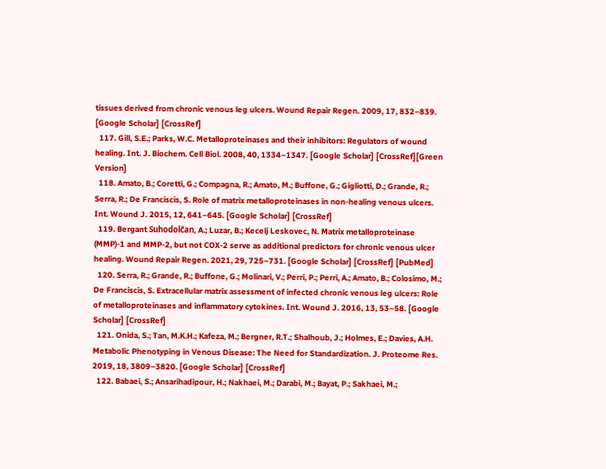tissues derived from chronic venous leg ulcers. Wound Repair Regen. 2009, 17, 832–839. [Google Scholar] [CrossRef]
  117. Gill, S.E.; Parks, W.C. Metalloproteinases and their inhibitors: Regulators of wound healing. Int. J. Biochem. Cell Biol. 2008, 40, 1334–1347. [Google Scholar] [CrossRef][Green Version]
  118. Amato, B.; Coretti, G.; Compagna, R.; Amato, M.; Buffone, G.; Gigliotti, D.; Grande, R.; Serra, R.; De Franciscis, S. Role of matrix metalloproteinases in non-healing venous ulcers. Int. Wound J. 2015, 12, 641–645. [Google Scholar] [CrossRef]
  119. Bergant Suhodolčan, A.; Luzar, B.; Kecelj Leskovec, N. Matrix metalloproteinase (MMP)-1 and MMP-2, but not COX-2 serve as additional predictors for chronic venous ulcer healing. Wound Repair Regen. 2021, 29, 725–731. [Google Scholar] [CrossRef] [PubMed]
  120. Serra, R.; Grande, R.; Buffone, G.; Molinari, V.; Perri, P.; Perri, A.; Amato, B.; Colosimo, M.; De Franciscis, S. Extracellular matrix assessment of infected chronic venous leg ulcers: Role of metalloproteinases and inflammatory cytokines. Int. Wound J. 2016, 13, 53–58. [Google Scholar] [CrossRef]
  121. Onida, S.; Tan, M.K.H.; Kafeza, M.; Bergner, R.T.; Shalhoub, J.; Holmes, E.; Davies, A.H. Metabolic Phenotyping in Venous Disease: The Need for Standardization. J. Proteome Res. 2019, 18, 3809–3820. [Google Scholar] [CrossRef]
  122. Babaei, S.; Ansarihadipour, H.; Nakhaei, M.; Darabi, M.; Bayat, P.; Sakhaei, M.;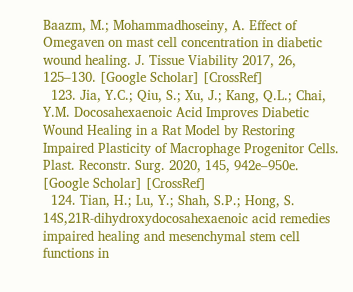Baazm, M.; Mohammadhoseiny, A. Effect of Omegaven on mast cell concentration in diabetic wound healing. J. Tissue Viability 2017, 26, 125–130. [Google Scholar] [CrossRef]
  123. Jia, Y.C.; Qiu, S.; Xu, J.; Kang, Q.L.; Chai, Y.M. Docosahexaenoic Acid Improves Diabetic Wound Healing in a Rat Model by Restoring Impaired Plasticity of Macrophage Progenitor Cells. Plast. Reconstr. Surg. 2020, 145, 942e–950e. [Google Scholar] [CrossRef]
  124. Tian, H.; Lu, Y.; Shah, S.P.; Hong, S. 14S,21R-dihydroxydocosahexaenoic acid remedies impaired healing and mesenchymal stem cell functions in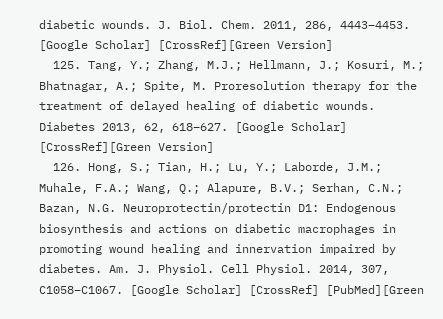diabetic wounds. J. Biol. Chem. 2011, 286, 4443–4453. [Google Scholar] [CrossRef][Green Version]
  125. Tang, Y.; Zhang, M.J.; Hellmann, J.; Kosuri, M.; Bhatnagar, A.; Spite, M. Proresolution therapy for the treatment of delayed healing of diabetic wounds. Diabetes 2013, 62, 618–627. [Google Scholar] [CrossRef][Green Version]
  126. Hong, S.; Tian, H.; Lu, Y.; Laborde, J.M.; Muhale, F.A.; Wang, Q.; Alapure, B.V.; Serhan, C.N.; Bazan, N.G. Neuroprotectin/protectin D1: Endogenous biosynthesis and actions on diabetic macrophages in promoting wound healing and innervation impaired by diabetes. Am. J. Physiol. Cell Physiol. 2014, 307, C1058–C1067. [Google Scholar] [CrossRef] [PubMed][Green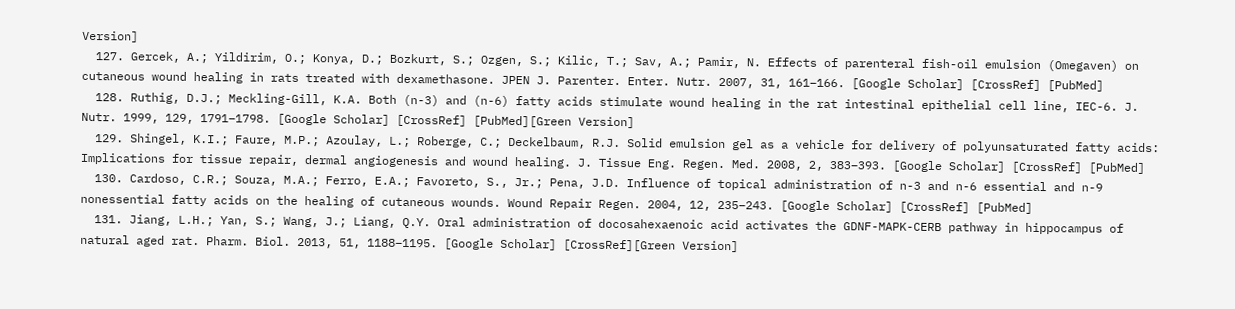Version]
  127. Gercek, A.; Yildirim, O.; Konya, D.; Bozkurt, S.; Ozgen, S.; Kilic, T.; Sav, A.; Pamir, N. Effects of parenteral fish-oil emulsion (Omegaven) on cutaneous wound healing in rats treated with dexamethasone. JPEN J. Parenter. Enter. Nutr. 2007, 31, 161–166. [Google Scholar] [CrossRef] [PubMed]
  128. Ruthig, D.J.; Meckling-Gill, K.A. Both (n-3) and (n-6) fatty acids stimulate wound healing in the rat intestinal epithelial cell line, IEC-6. J. Nutr. 1999, 129, 1791–1798. [Google Scholar] [CrossRef] [PubMed][Green Version]
  129. Shingel, K.I.; Faure, M.P.; Azoulay, L.; Roberge, C.; Deckelbaum, R.J. Solid emulsion gel as a vehicle for delivery of polyunsaturated fatty acids: Implications for tissue repair, dermal angiogenesis and wound healing. J. Tissue Eng. Regen. Med. 2008, 2, 383–393. [Google Scholar] [CrossRef] [PubMed]
  130. Cardoso, C.R.; Souza, M.A.; Ferro, E.A.; Favoreto, S., Jr.; Pena, J.D. Influence of topical administration of n-3 and n-6 essential and n-9 nonessential fatty acids on the healing of cutaneous wounds. Wound Repair Regen. 2004, 12, 235–243. [Google Scholar] [CrossRef] [PubMed]
  131. Jiang, L.H.; Yan, S.; Wang, J.; Liang, Q.Y. Oral administration of docosahexaenoic acid activates the GDNF-MAPK-CERB pathway in hippocampus of natural aged rat. Pharm. Biol. 2013, 51, 1188–1195. [Google Scholar] [CrossRef][Green Version]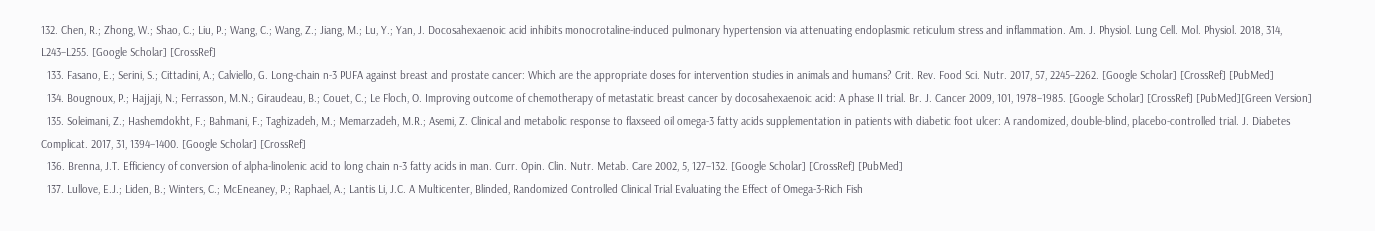132. Chen, R.; Zhong, W.; Shao, C.; Liu, P.; Wang, C.; Wang, Z.; Jiang, M.; Lu, Y.; Yan, J. Docosahexaenoic acid inhibits monocrotaline-induced pulmonary hypertension via attenuating endoplasmic reticulum stress and inflammation. Am. J. Physiol. Lung Cell. Mol. Physiol. 2018, 314, L243–L255. [Google Scholar] [CrossRef]
  133. Fasano, E.; Serini, S.; Cittadini, A.; Calviello, G. Long-chain n-3 PUFA against breast and prostate cancer: Which are the appropriate doses for intervention studies in animals and humans? Crit. Rev. Food Sci. Nutr. 2017, 57, 2245–2262. [Google Scholar] [CrossRef] [PubMed]
  134. Bougnoux, P.; Hajjaji, N.; Ferrasson, M.N.; Giraudeau, B.; Couet, C.; Le Floch, O. Improving outcome of chemotherapy of metastatic breast cancer by docosahexaenoic acid: A phase II trial. Br. J. Cancer 2009, 101, 1978–1985. [Google Scholar] [CrossRef] [PubMed][Green Version]
  135. Soleimani, Z.; Hashemdokht, F.; Bahmani, F.; Taghizadeh, M.; Memarzadeh, M.R.; Asemi, Z. Clinical and metabolic response to flaxseed oil omega-3 fatty acids supplementation in patients with diabetic foot ulcer: A randomized, double-blind, placebo-controlled trial. J. Diabetes Complicat. 2017, 31, 1394–1400. [Google Scholar] [CrossRef]
  136. Brenna, J.T. Efficiency of conversion of alpha-linolenic acid to long chain n-3 fatty acids in man. Curr. Opin. Clin. Nutr. Metab. Care 2002, 5, 127–132. [Google Scholar] [CrossRef] [PubMed]
  137. Lullove, E.J.; Liden, B.; Winters, C.; McEneaney, P.; Raphael, A.; Lantis Li, J.C. A Multicenter, Blinded, Randomized Controlled Clinical Trial Evaluating the Effect of Omega-3-Rich Fish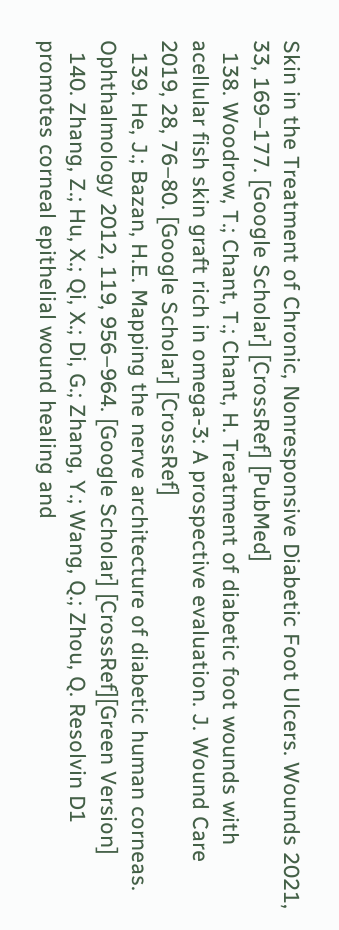Skin in the Treatment of Chronic, Nonresponsive Diabetic Foot Ulcers. Wounds 2021, 33, 169–177. [Google Scholar] [CrossRef] [PubMed]
  138. Woodrow, T.; Chant, T.; Chant, H. Treatment of diabetic foot wounds with acellular fish skin graft rich in omega-3: A prospective evaluation. J. Wound Care 2019, 28, 76–80. [Google Scholar] [CrossRef]
  139. He, J.; Bazan, H.E. Mapping the nerve architecture of diabetic human corneas. Ophthalmology 2012, 119, 956–964. [Google Scholar] [CrossRef][Green Version]
  140. Zhang, Z.; Hu, X.; Qi, X.; Di, G.; Zhang, Y.; Wang, Q.; Zhou, Q. Resolvin D1 promotes corneal epithelial wound healing and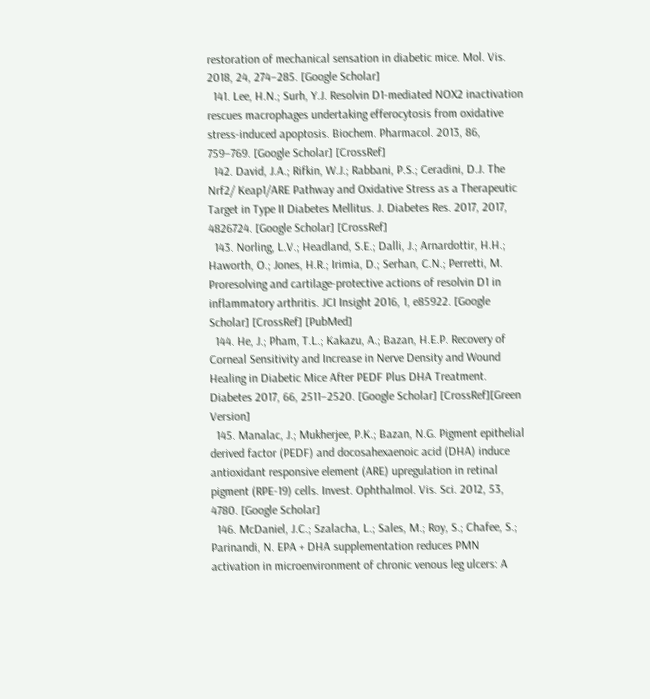restoration of mechanical sensation in diabetic mice. Mol. Vis. 2018, 24, 274–285. [Google Scholar]
  141. Lee, H.N.; Surh, Y.J. Resolvin D1-mediated NOX2 inactivation rescues macrophages undertaking efferocytosis from oxidative stress-induced apoptosis. Biochem. Pharmacol. 2013, 86, 759–769. [Google Scholar] [CrossRef]
  142. David, J.A.; Rifkin, W.J.; Rabbani, P.S.; Ceradini, D.J. The Nrf2/ Keap1/ARE Pathway and Oxidative Stress as a Therapeutic Target in Type II Diabetes Mellitus. J. Diabetes Res. 2017, 2017, 4826724. [Google Scholar] [CrossRef]
  143. Norling, L.V.; Headland, S.E.; Dalli, J.; Arnardottir, H.H.; Haworth, O.; Jones, H.R.; Irimia, D.; Serhan, C.N.; Perretti, M. Proresolving and cartilage-protective actions of resolvin D1 in inflammatory arthritis. JCI Insight 2016, 1, e85922. [Google Scholar] [CrossRef] [PubMed]
  144. He, J.; Pham, T.L.; Kakazu, A.; Bazan, H.E.P. Recovery of Corneal Sensitivity and Increase in Nerve Density and Wound Healing in Diabetic Mice After PEDF Plus DHA Treatment. Diabetes 2017, 66, 2511–2520. [Google Scholar] [CrossRef][Green Version]
  145. Manalac, J.; Mukherjee, P.K.; Bazan, N.G. Pigment epithelial derived factor (PEDF) and docosahexaenoic acid (DHA) induce antioxidant responsive element (ARE) upregulation in retinal pigment (RPE-19) cells. Invest. Ophthalmol. Vis. Sci. 2012, 53, 4780. [Google Scholar]
  146. McDaniel, J.C.; Szalacha, L.; Sales, M.; Roy, S.; Chafee, S.; Parinandi, N. EPA + DHA supplementation reduces PMN activation in microenvironment of chronic venous leg ulcers: A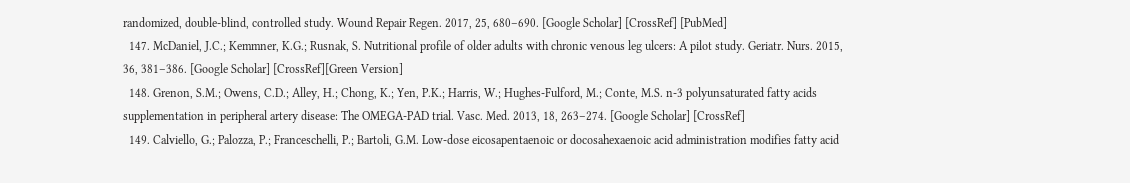randomized, double-blind, controlled study. Wound Repair Regen. 2017, 25, 680–690. [Google Scholar] [CrossRef] [PubMed]
  147. McDaniel, J.C.; Kemmner, K.G.; Rusnak, S. Nutritional profile of older adults with chronic venous leg ulcers: A pilot study. Geriatr. Nurs. 2015, 36, 381–386. [Google Scholar] [CrossRef][Green Version]
  148. Grenon, S.M.; Owens, C.D.; Alley, H.; Chong, K.; Yen, P.K.; Harris, W.; Hughes-Fulford, M.; Conte, M.S. n-3 polyunsaturated fatty acids supplementation in peripheral artery disease: The OMEGA-PAD trial. Vasc. Med. 2013, 18, 263–274. [Google Scholar] [CrossRef]
  149. Calviello, G.; Palozza, P.; Franceschelli, P.; Bartoli, G.M. Low-dose eicosapentaenoic or docosahexaenoic acid administration modifies fatty acid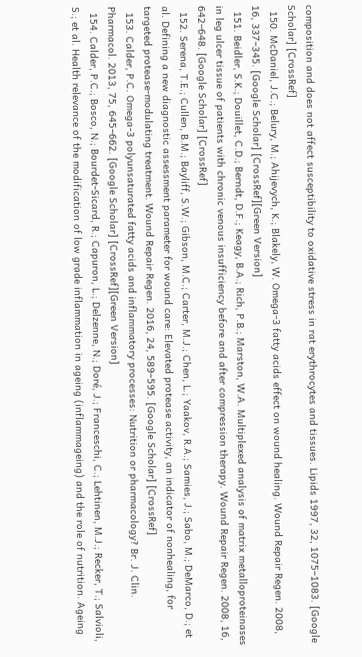composition and does not affect susceptibility to oxidative stress in rat erythrocytes and tissues. Lipids 1997, 32, 1075–1083. [Google Scholar] [CrossRef]
  150. McDaniel, J.C.; Belury, M.; Ahijevych, K.; Blakely, W. Omega-3 fatty acids effect on wound healing. Wound Repair Regen. 2008, 16, 337–345. [Google Scholar] [CrossRef][Green Version]
  151. Beidler, S.K.; Douillet, C.D.; Berndt, D.F.; Keagy, B.A.; Rich, P.B.; Marston, W.A. Multiplexed analysis of matrix metalloproteinases in leg ulcer tissue of patients with chronic venous insufficiency before and after compression therapy. Wound Repair Regen. 2008, 16, 642–648. [Google Scholar] [CrossRef]
  152. Serena, T.E.; Cullen, B.M.; Bayliff, S.W.; Gibson, M.C.; Carter, M.J.; Chen, L.; Yaakov, R.A.; Samies, J.; Sabo, M.; DeMarco, D.; et al. Defining a new diagnostic assessment parameter for wound care: Elevated protease activity, an indicator of nonhealing, for targeted protease-modulating treatment. Wound Repair Regen. 2016, 24, 589–595. [Google Scholar] [CrossRef]
  153. Calder, P.C. Omega-3 polyunsaturated fatty acids and inflammatory processes: Nutrition or pharmacology? Br. J. Clin. Pharmacol. 2013, 75, 645–662. [Google Scholar] [CrossRef][Green Version]
  154. Calder, P.C.; Bosco, N.; Bourdet-Sicard, R.; Capuron, L.; Delzenne, N.; Doré, J.; Franceschi, C.; Lehtinen, M.J.; Recker, T.; Salvioli, S.; et al. Health relevance of the modification of low grade inflammation in ageing (inflammageing) and the role of nutrition. Ageing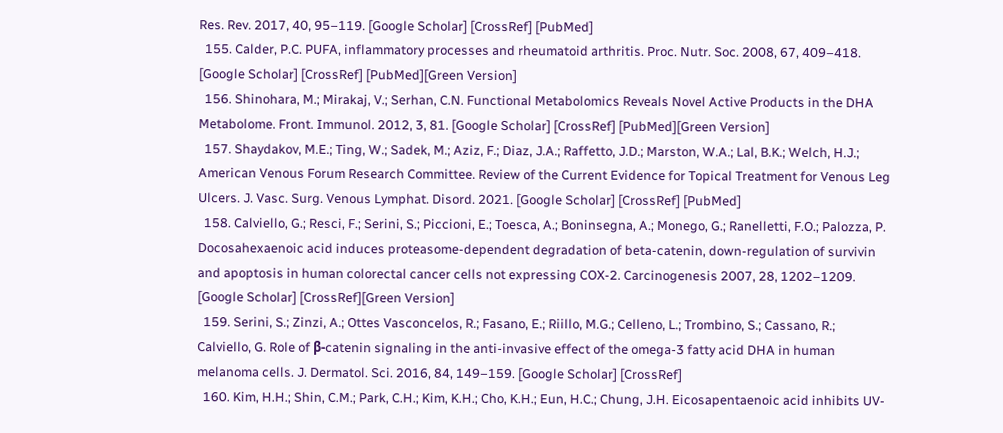Res. Rev. 2017, 40, 95–119. [Google Scholar] [CrossRef] [PubMed]
  155. Calder, P.C. PUFA, inflammatory processes and rheumatoid arthritis. Proc. Nutr. Soc. 2008, 67, 409–418. [Google Scholar] [CrossRef] [PubMed][Green Version]
  156. Shinohara, M.; Mirakaj, V.; Serhan, C.N. Functional Metabolomics Reveals Novel Active Products in the DHA Metabolome. Front. Immunol. 2012, 3, 81. [Google Scholar] [CrossRef] [PubMed][Green Version]
  157. Shaydakov, M.E.; Ting, W.; Sadek, M.; Aziz, F.; Diaz, J.A.; Raffetto, J.D.; Marston, W.A.; Lal, B.K.; Welch, H.J.; American Venous Forum Research Committee. Review of the Current Evidence for Topical Treatment for Venous Leg Ulcers. J. Vasc. Surg. Venous Lymphat. Disord. 2021. [Google Scholar] [CrossRef] [PubMed]
  158. Calviello, G.; Resci, F.; Serini, S.; Piccioni, E.; Toesca, A.; Boninsegna, A.; Monego, G.; Ranelletti, F.O.; Palozza, P. Docosahexaenoic acid induces proteasome-dependent degradation of beta-catenin, down-regulation of survivin and apoptosis in human colorectal cancer cells not expressing COX-2. Carcinogenesis 2007, 28, 1202–1209. [Google Scholar] [CrossRef][Green Version]
  159. Serini, S.; Zinzi, A.; Ottes Vasconcelos, R.; Fasano, E.; Riillo, M.G.; Celleno, L.; Trombino, S.; Cassano, R.; Calviello, G. Role of β-catenin signaling in the anti-invasive effect of the omega-3 fatty acid DHA in human melanoma cells. J. Dermatol. Sci. 2016, 84, 149–159. [Google Scholar] [CrossRef]
  160. Kim, H.H.; Shin, C.M.; Park, C.H.; Kim, K.H.; Cho, K.H.; Eun, H.C.; Chung, J.H. Eicosapentaenoic acid inhibits UV-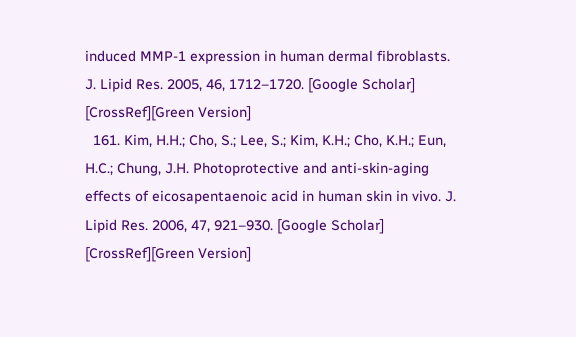induced MMP-1 expression in human dermal fibroblasts. J. Lipid Res. 2005, 46, 1712–1720. [Google Scholar] [CrossRef][Green Version]
  161. Kim, H.H.; Cho, S.; Lee, S.; Kim, K.H.; Cho, K.H.; Eun, H.C.; Chung, J.H. Photoprotective and anti-skin-aging effects of eicosapentaenoic acid in human skin in vivo. J. Lipid Res. 2006, 47, 921–930. [Google Scholar] [CrossRef][Green Version]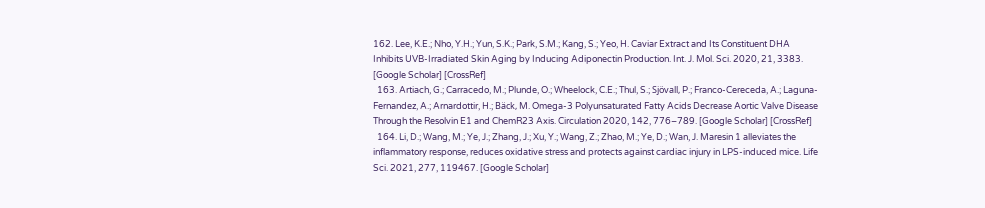162. Lee, K.E.; Nho, Y.H.; Yun, S.K.; Park, S.M.; Kang, S.; Yeo, H. Caviar Extract and Its Constituent DHA Inhibits UVB-Irradiated Skin Aging by Inducing Adiponectin Production. Int. J. Mol. Sci. 2020, 21, 3383. [Google Scholar] [CrossRef]
  163. Artiach, G.; Carracedo, M.; Plunde, O.; Wheelock, C.E.; Thul, S.; Sjövall, P.; Franco-Cereceda, A.; Laguna-Fernandez, A.; Arnardottir, H.; Bäck, M. Omega-3 Polyunsaturated Fatty Acids Decrease Aortic Valve Disease Through the Resolvin E1 and ChemR23 Axis. Circulation 2020, 142, 776–789. [Google Scholar] [CrossRef]
  164. Li, D.; Wang, M.; Ye, J.; Zhang, J.; Xu, Y.; Wang, Z.; Zhao, M.; Ye, D.; Wan, J. Maresin 1 alleviates the inflammatory response, reduces oxidative stress and protects against cardiac injury in LPS-induced mice. Life Sci. 2021, 277, 119467. [Google Scholar]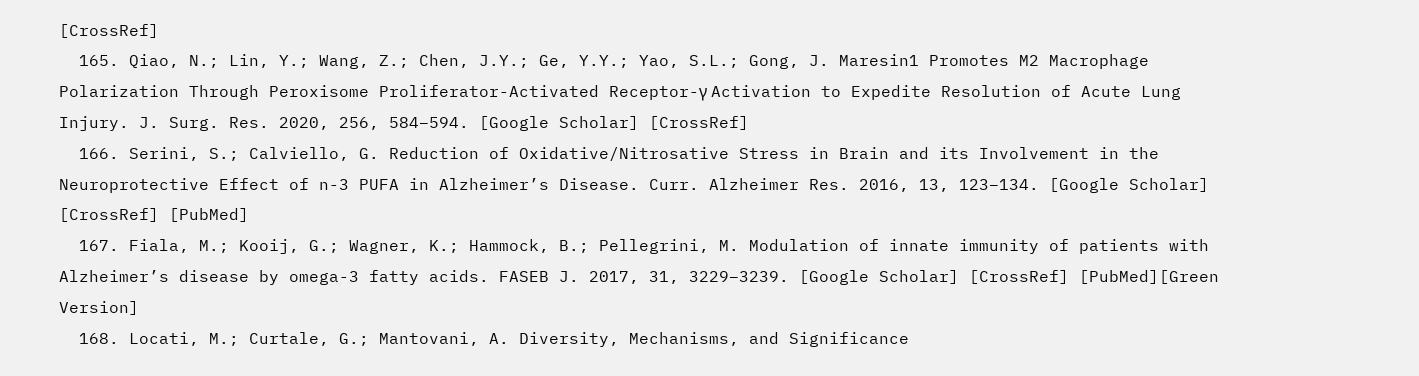[CrossRef]
  165. Qiao, N.; Lin, Y.; Wang, Z.; Chen, J.Y.; Ge, Y.Y.; Yao, S.L.; Gong, J. Maresin1 Promotes M2 Macrophage Polarization Through Peroxisome Proliferator-Activated Receptor-γ Activation to Expedite Resolution of Acute Lung Injury. J. Surg. Res. 2020, 256, 584–594. [Google Scholar] [CrossRef]
  166. Serini, S.; Calviello, G. Reduction of Oxidative/Nitrosative Stress in Brain and its Involvement in the Neuroprotective Effect of n-3 PUFA in Alzheimer’s Disease. Curr. Alzheimer Res. 2016, 13, 123–134. [Google Scholar] [CrossRef] [PubMed]
  167. Fiala, M.; Kooij, G.; Wagner, K.; Hammock, B.; Pellegrini, M. Modulation of innate immunity of patients with Alzheimer’s disease by omega-3 fatty acids. FASEB J. 2017, 31, 3229–3239. [Google Scholar] [CrossRef] [PubMed][Green Version]
  168. Locati, M.; Curtale, G.; Mantovani, A. Diversity, Mechanisms, and Significance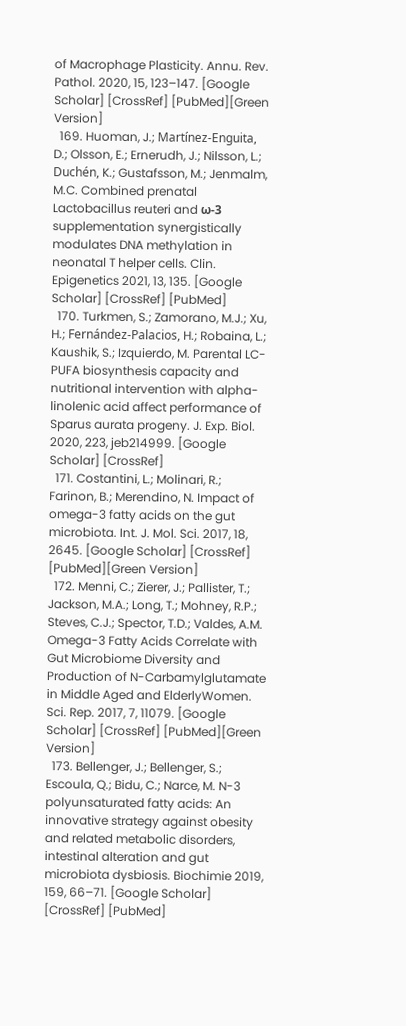of Macrophage Plasticity. Annu. Rev. Pathol. 2020, 15, 123–147. [Google Scholar] [CrossRef] [PubMed][Green Version]
  169. Huoman, J.; Martínez-Enguita, D.; Olsson, E.; Ernerudh, J.; Nilsson, L.; Duchén, K.; Gustafsson, M.; Jenmalm, M.C. Combined prenatal Lactobacillus reuteri and ω-3 supplementation synergistically modulates DNA methylation in neonatal T helper cells. Clin. Epigenetics 2021, 13, 135. [Google Scholar] [CrossRef] [PubMed]
  170. Turkmen, S.; Zamorano, M.J.; Xu, H.; Fernández-Palacios, H.; Robaina, L.; Kaushik, S.; Izquierdo, M. Parental LC-PUFA biosynthesis capacity and nutritional intervention with alpha-linolenic acid affect performance of Sparus aurata progeny. J. Exp. Biol. 2020, 223, jeb214999. [Google Scholar] [CrossRef]
  171. Costantini, L.; Molinari, R.; Farinon, B.; Merendino, N. Impact of omega-3 fatty acids on the gut microbiota. Int. J. Mol. Sci. 2017, 18, 2645. [Google Scholar] [CrossRef] [PubMed][Green Version]
  172. Menni, C.; Zierer, J.; Pallister, T.; Jackson, M.A.; Long, T.; Mohney, R.P.; Steves, C.J.; Spector, T.D.; Valdes, A.M. Omega-3 Fatty Acids Correlate with Gut Microbiome Diversity and Production of N-Carbamylglutamate in Middle Aged and ElderlyWomen. Sci. Rep. 2017, 7, 11079. [Google Scholar] [CrossRef] [PubMed][Green Version]
  173. Bellenger, J.; Bellenger, S.; Escoula, Q.; Bidu, C.; Narce, M. N-3 polyunsaturated fatty acids: An innovative strategy against obesity and related metabolic disorders, intestinal alteration and gut microbiota dysbiosis. Biochimie 2019, 159, 66–71. [Google Scholar] [CrossRef] [PubMed]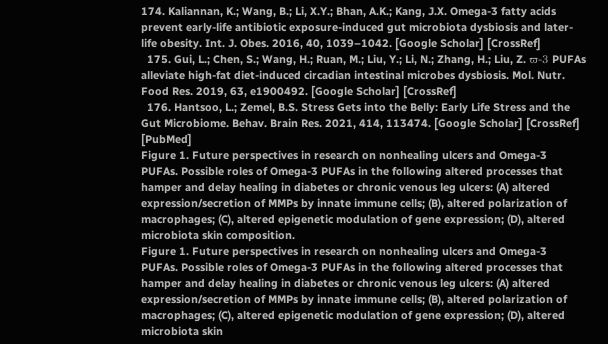174. Kaliannan, K.; Wang, B.; Li, X.Y.; Bhan, A.K.; Kang, J.X. Omega-3 fatty acids prevent early-life antibiotic exposure-induced gut microbiota dysbiosis and later-life obesity. Int. J. Obes. 2016, 40, 1039–1042. [Google Scholar] [CrossRef]
  175. Gui, L.; Chen, S.; Wang, H.; Ruan, M.; Liu, Y.; Li, N.; Zhang, H.; Liu, Z. ϖ-3 PUFAs alleviate high-fat diet-induced circadian intestinal microbes dysbiosis. Mol. Nutr. Food Res. 2019, 63, e1900492. [Google Scholar] [CrossRef]
  176. Hantsoo, L.; Zemel, B.S. Stress Gets into the Belly: Early Life Stress and the Gut Microbiome. Behav. Brain Res. 2021, 414, 113474. [Google Scholar] [CrossRef] [PubMed]
Figure 1. Future perspectives in research on nonhealing ulcers and Omega-3 PUFAs. Possible roles of Omega-3 PUFAs in the following altered processes that hamper and delay healing in diabetes or chronic venous leg ulcers: (A) altered expression/secretion of MMPs by innate immune cells; (B), altered polarization of macrophages; (C), altered epigenetic modulation of gene expression; (D), altered microbiota skin composition.
Figure 1. Future perspectives in research on nonhealing ulcers and Omega-3 PUFAs. Possible roles of Omega-3 PUFAs in the following altered processes that hamper and delay healing in diabetes or chronic venous leg ulcers: (A) altered expression/secretion of MMPs by innate immune cells; (B), altered polarization of macrophages; (C), altered epigenetic modulation of gene expression; (D), altered microbiota skin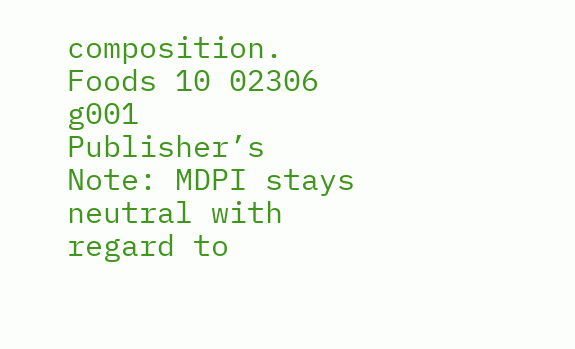composition.
Foods 10 02306 g001
Publisher’s Note: MDPI stays neutral with regard to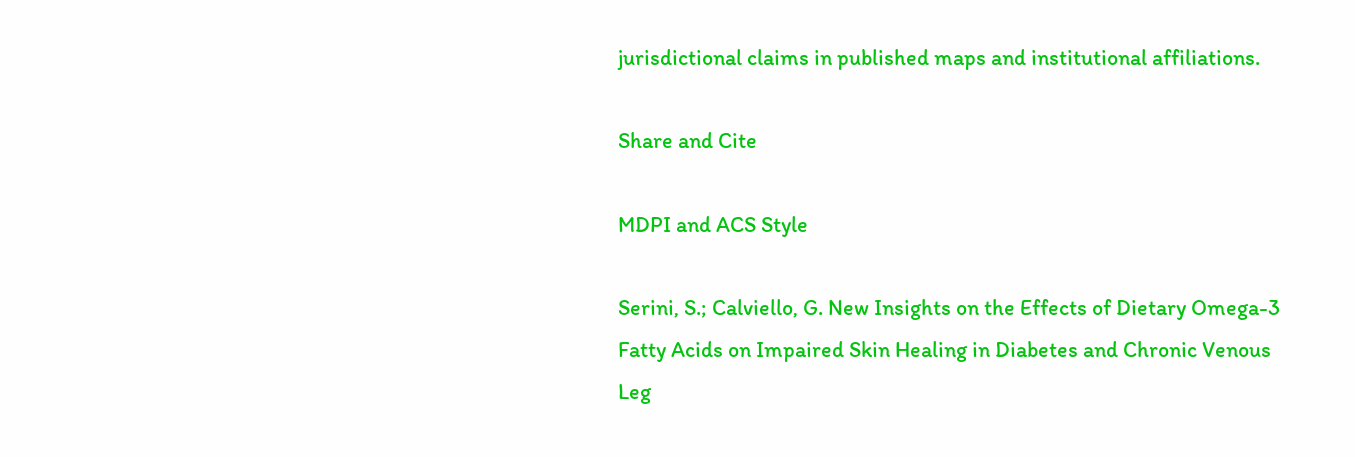jurisdictional claims in published maps and institutional affiliations.

Share and Cite

MDPI and ACS Style

Serini, S.; Calviello, G. New Insights on the Effects of Dietary Omega-3 Fatty Acids on Impaired Skin Healing in Diabetes and Chronic Venous Leg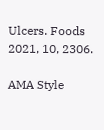Ulcers. Foods 2021, 10, 2306.

AMA Style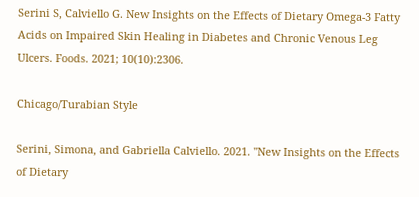Serini S, Calviello G. New Insights on the Effects of Dietary Omega-3 Fatty Acids on Impaired Skin Healing in Diabetes and Chronic Venous Leg Ulcers. Foods. 2021; 10(10):2306.

Chicago/Turabian Style

Serini, Simona, and Gabriella Calviello. 2021. "New Insights on the Effects of Dietary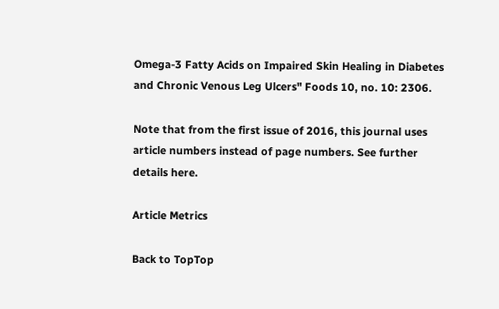Omega-3 Fatty Acids on Impaired Skin Healing in Diabetes and Chronic Venous Leg Ulcers" Foods 10, no. 10: 2306.

Note that from the first issue of 2016, this journal uses article numbers instead of page numbers. See further details here.

Article Metrics

Back to TopTop